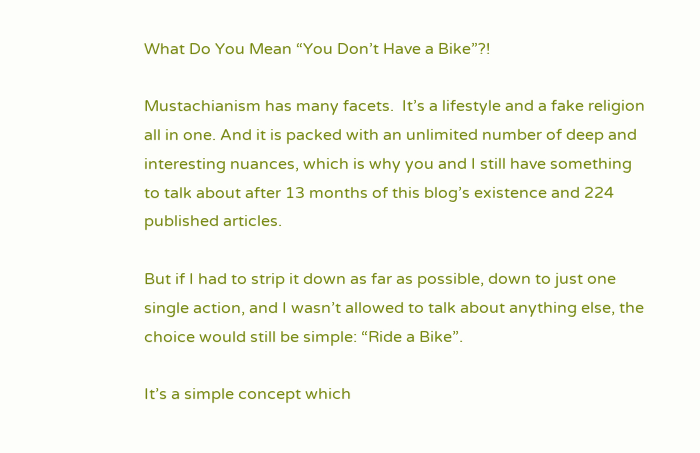What Do You Mean “You Don’t Have a Bike”?!

Mustachianism has many facets.  It’s a lifestyle and a fake religion all in one. And it is packed with an unlimited number of deep and interesting nuances, which is why you and I still have something to talk about after 13 months of this blog’s existence and 224 published articles.

But if I had to strip it down as far as possible, down to just one single action, and I wasn’t allowed to talk about anything else, the choice would still be simple: “Ride a Bike”.

It’s a simple concept which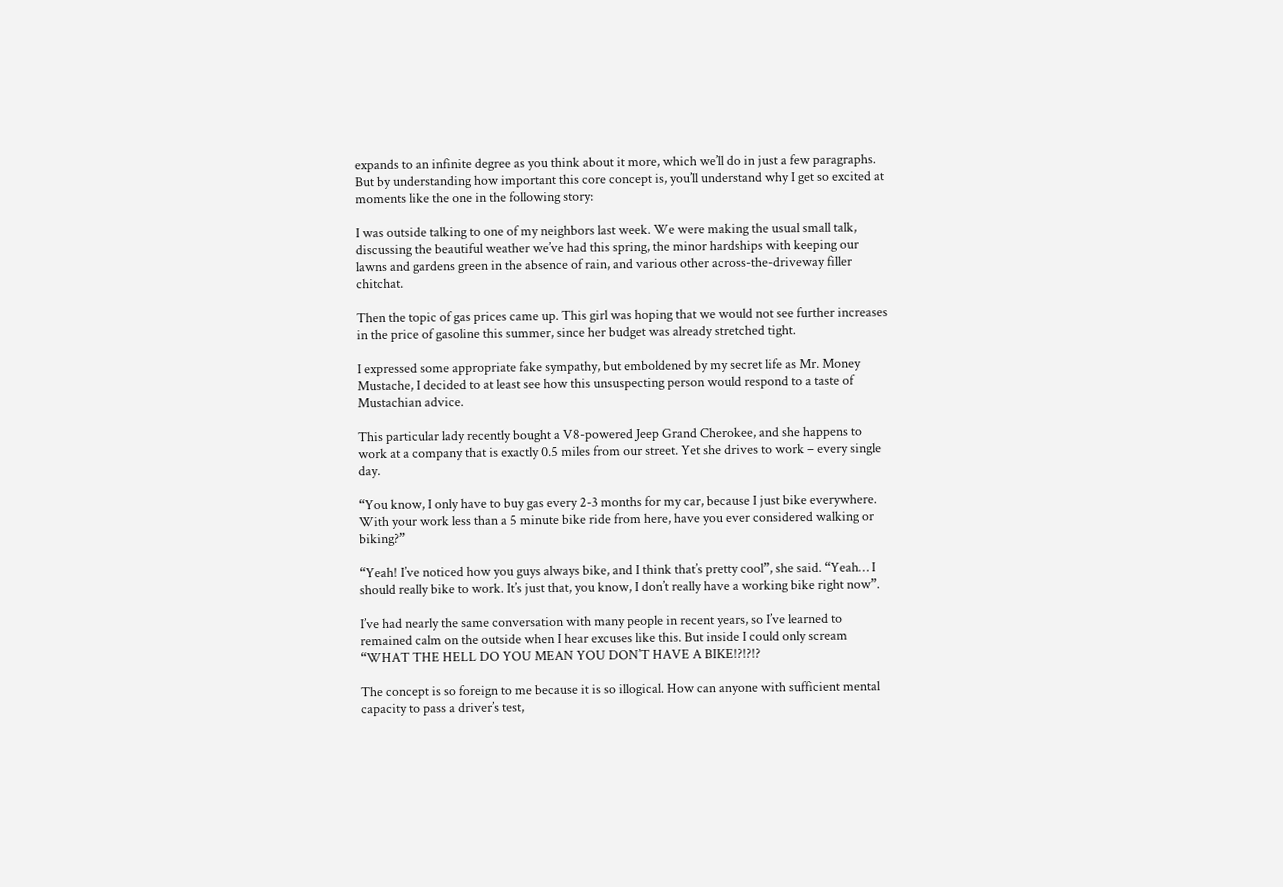expands to an infinite degree as you think about it more, which we’ll do in just a few paragraphs. But by understanding how important this core concept is, you’ll understand why I get so excited at moments like the one in the following story:

I was outside talking to one of my neighbors last week. We were making the usual small talk, discussing the beautiful weather we’ve had this spring, the minor hardships with keeping our lawns and gardens green in the absence of rain, and various other across-the-driveway filler chitchat.

Then the topic of gas prices came up. This girl was hoping that we would not see further increases in the price of gasoline this summer, since her budget was already stretched tight.

I expressed some appropriate fake sympathy, but emboldened by my secret life as Mr. Money Mustache, I decided to at least see how this unsuspecting person would respond to a taste of Mustachian advice.

This particular lady recently bought a V8-powered Jeep Grand Cherokee, and she happens to work at a company that is exactly 0.5 miles from our street. Yet she drives to work – every single day.

“You know, I only have to buy gas every 2-3 months for my car, because I just bike everywhere. With your work less than a 5 minute bike ride from here, have you ever considered walking or biking?”

“Yeah! I’ve noticed how you guys always bike, and I think that’s pretty cool”, she said. “Yeah… I should really bike to work. It’s just that, you know, I don’t really have a working bike right now”.

I’ve had nearly the same conversation with many people in recent years, so I’ve learned to remained calm on the outside when I hear excuses like this. But inside I could only scream “WHAT THE HELL DO YOU MEAN YOU DON’T HAVE A BIKE!?!?!?

The concept is so foreign to me because it is so illogical. How can anyone with sufficient mental capacity to pass a driver’s test,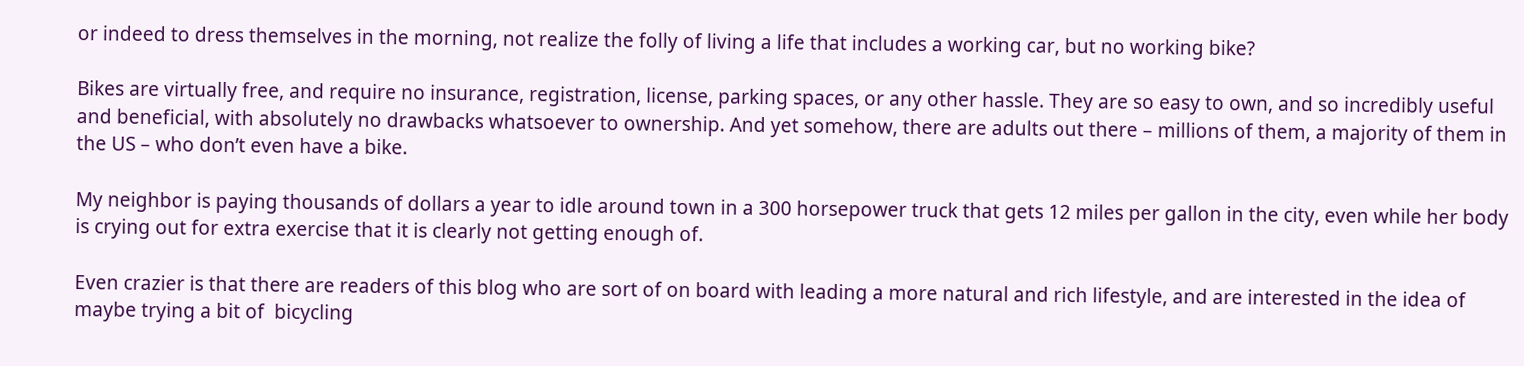or indeed to dress themselves in the morning, not realize the folly of living a life that includes a working car, but no working bike?

Bikes are virtually free, and require no insurance, registration, license, parking spaces, or any other hassle. They are so easy to own, and so incredibly useful and beneficial, with absolutely no drawbacks whatsoever to ownership. And yet somehow, there are adults out there – millions of them, a majority of them in the US – who don’t even have a bike.

My neighbor is paying thousands of dollars a year to idle around town in a 300 horsepower truck that gets 12 miles per gallon in the city, even while her body is crying out for extra exercise that it is clearly not getting enough of.

Even crazier is that there are readers of this blog who are sort of on board with leading a more natural and rich lifestyle, and are interested in the idea of maybe trying a bit of  bicycling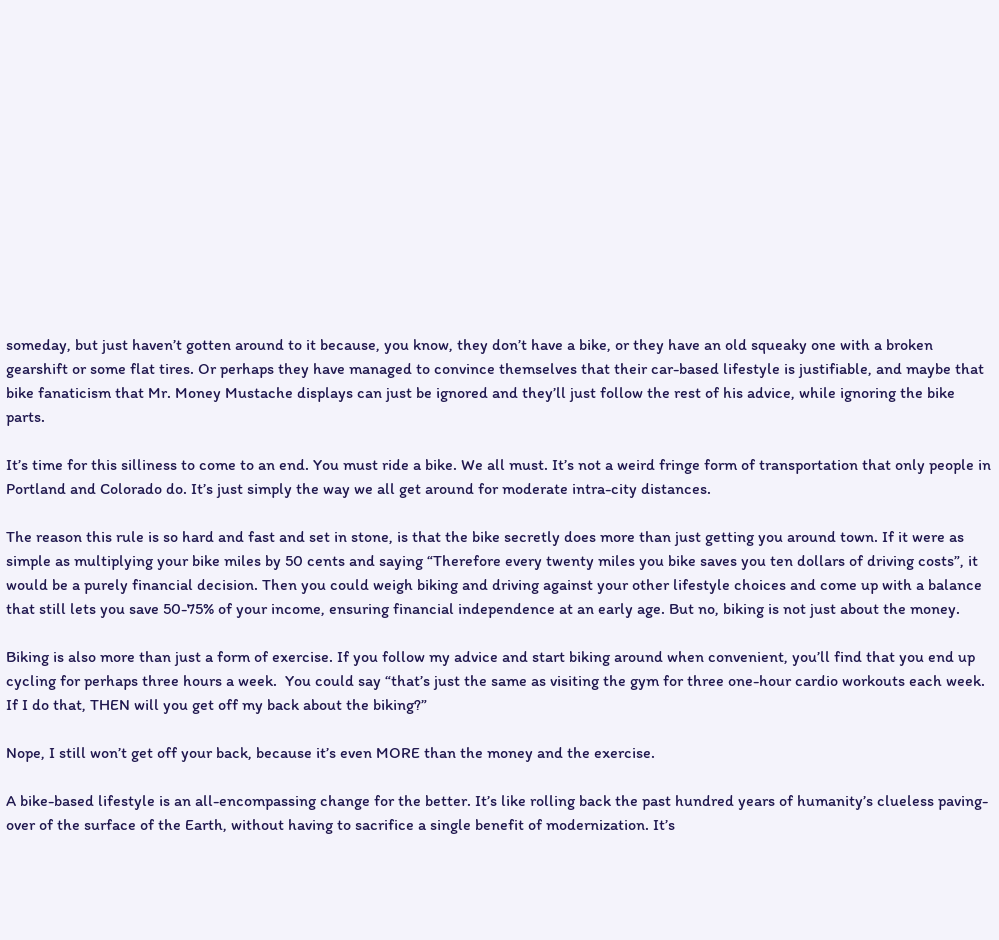someday, but just haven’t gotten around to it because, you know, they don’t have a bike, or they have an old squeaky one with a broken gearshift or some flat tires. Or perhaps they have managed to convince themselves that their car-based lifestyle is justifiable, and maybe that bike fanaticism that Mr. Money Mustache displays can just be ignored and they’ll just follow the rest of his advice, while ignoring the bike parts.

It’s time for this silliness to come to an end. You must ride a bike. We all must. It’s not a weird fringe form of transportation that only people in Portland and Colorado do. It’s just simply the way we all get around for moderate intra-city distances.

The reason this rule is so hard and fast and set in stone, is that the bike secretly does more than just getting you around town. If it were as simple as multiplying your bike miles by 50 cents and saying “Therefore every twenty miles you bike saves you ten dollars of driving costs”, it would be a purely financial decision. Then you could weigh biking and driving against your other lifestyle choices and come up with a balance that still lets you save 50-75% of your income, ensuring financial independence at an early age. But no, biking is not just about the money.

Biking is also more than just a form of exercise. If you follow my advice and start biking around when convenient, you’ll find that you end up cycling for perhaps three hours a week.  You could say “that’s just the same as visiting the gym for three one-hour cardio workouts each week. If I do that, THEN will you get off my back about the biking?”

Nope, I still won’t get off your back, because it’s even MORE than the money and the exercise.

A bike-based lifestyle is an all-encompassing change for the better. It’s like rolling back the past hundred years of humanity’s clueless paving-over of the surface of the Earth, without having to sacrifice a single benefit of modernization. It’s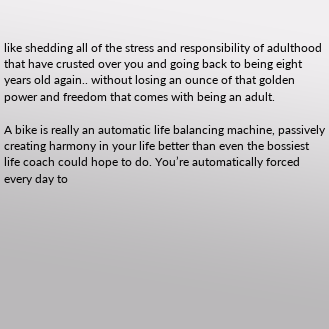like shedding all of the stress and responsibility of adulthood that have crusted over you and going back to being eight years old again.. without losing an ounce of that golden power and freedom that comes with being an adult.

A bike is really an automatic life balancing machine, passively creating harmony in your life better than even the bossiest life coach could hope to do. You’re automatically forced every day to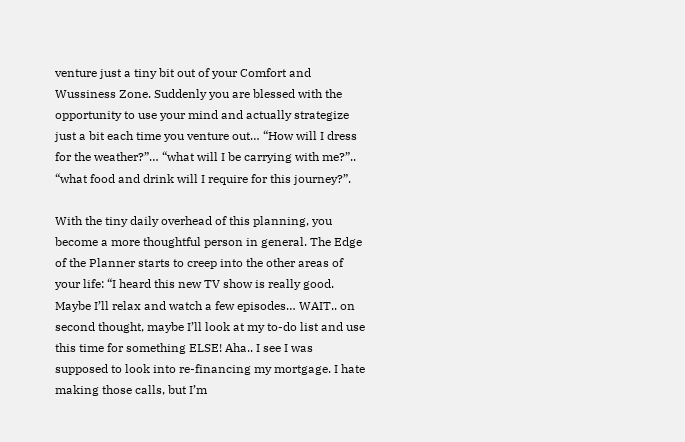venture just a tiny bit out of your Comfort and Wussiness Zone. Suddenly you are blessed with the opportunity to use your mind and actually strategize just a bit each time you venture out… “How will I dress for the weather?”… “what will I be carrying with me?”.. “what food and drink will I require for this journey?”.

With the tiny daily overhead of this planning, you become a more thoughtful person in general. The Edge of the Planner starts to creep into the other areas of your life: “I heard this new TV show is really good. Maybe I’ll relax and watch a few episodes… WAIT.. on second thought, maybe I’ll look at my to-do list and use this time for something ELSE! Aha.. I see I was supposed to look into re-financing my mortgage. I hate making those calls, but I’m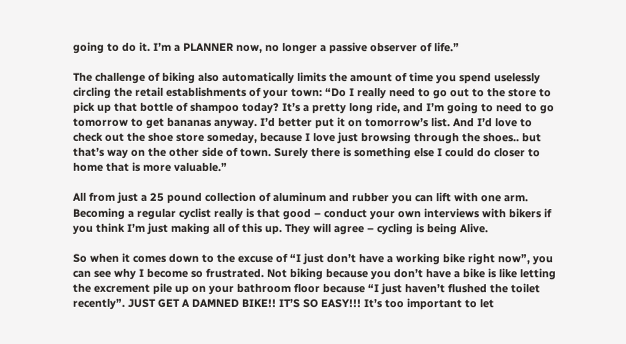going to do it. I’m a PLANNER now, no longer a passive observer of life.”

The challenge of biking also automatically limits the amount of time you spend uselessly circling the retail establishments of your town: “Do I really need to go out to the store to pick up that bottle of shampoo today? It’s a pretty long ride, and I’m going to need to go tomorrow to get bananas anyway. I’d better put it on tomorrow’s list. And I’d love to check out the shoe store someday, because I love just browsing through the shoes.. but that’s way on the other side of town. Surely there is something else I could do closer to home that is more valuable.”

All from just a 25 pound collection of aluminum and rubber you can lift with one arm. Becoming a regular cyclist really is that good – conduct your own interviews with bikers if you think I’m just making all of this up. They will agree – cycling is being Alive.

So when it comes down to the excuse of “I just don’t have a working bike right now”, you can see why I become so frustrated. Not biking because you don’t have a bike is like letting the excrement pile up on your bathroom floor because “I just haven’t flushed the toilet recently”. JUST GET A DAMNED BIKE!! IT’S SO EASY!!! It’s too important to let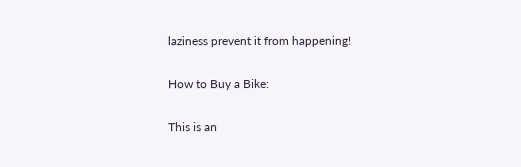laziness prevent it from happening!

How to Buy a Bike:

This is an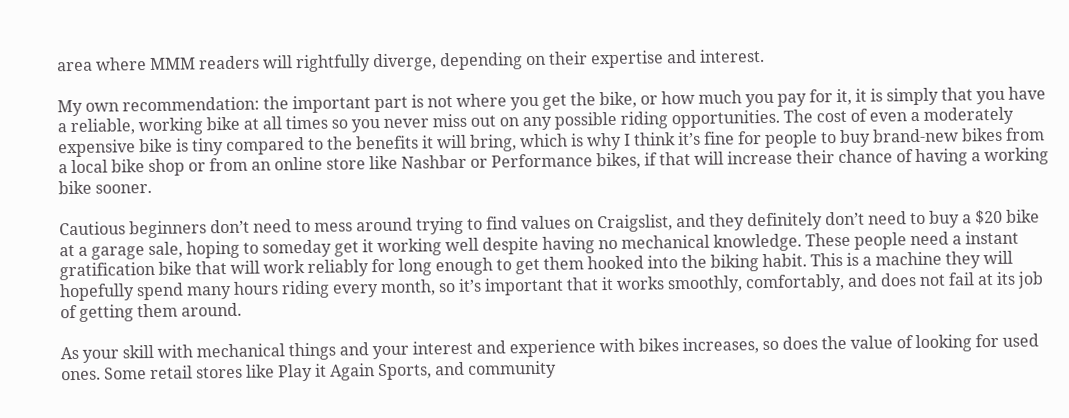area where MMM readers will rightfully diverge, depending on their expertise and interest.

My own recommendation: the important part is not where you get the bike, or how much you pay for it, it is simply that you have a reliable, working bike at all times so you never miss out on any possible riding opportunities. The cost of even a moderately expensive bike is tiny compared to the benefits it will bring, which is why I think it’s fine for people to buy brand-new bikes from a local bike shop or from an online store like Nashbar or Performance bikes, if that will increase their chance of having a working bike sooner.

Cautious beginners don’t need to mess around trying to find values on Craigslist, and they definitely don’t need to buy a $20 bike at a garage sale, hoping to someday get it working well despite having no mechanical knowledge. These people need a instant gratification bike that will work reliably for long enough to get them hooked into the biking habit. This is a machine they will hopefully spend many hours riding every month, so it’s important that it works smoothly, comfortably, and does not fail at its job of getting them around.

As your skill with mechanical things and your interest and experience with bikes increases, so does the value of looking for used ones. Some retail stores like Play it Again Sports, and community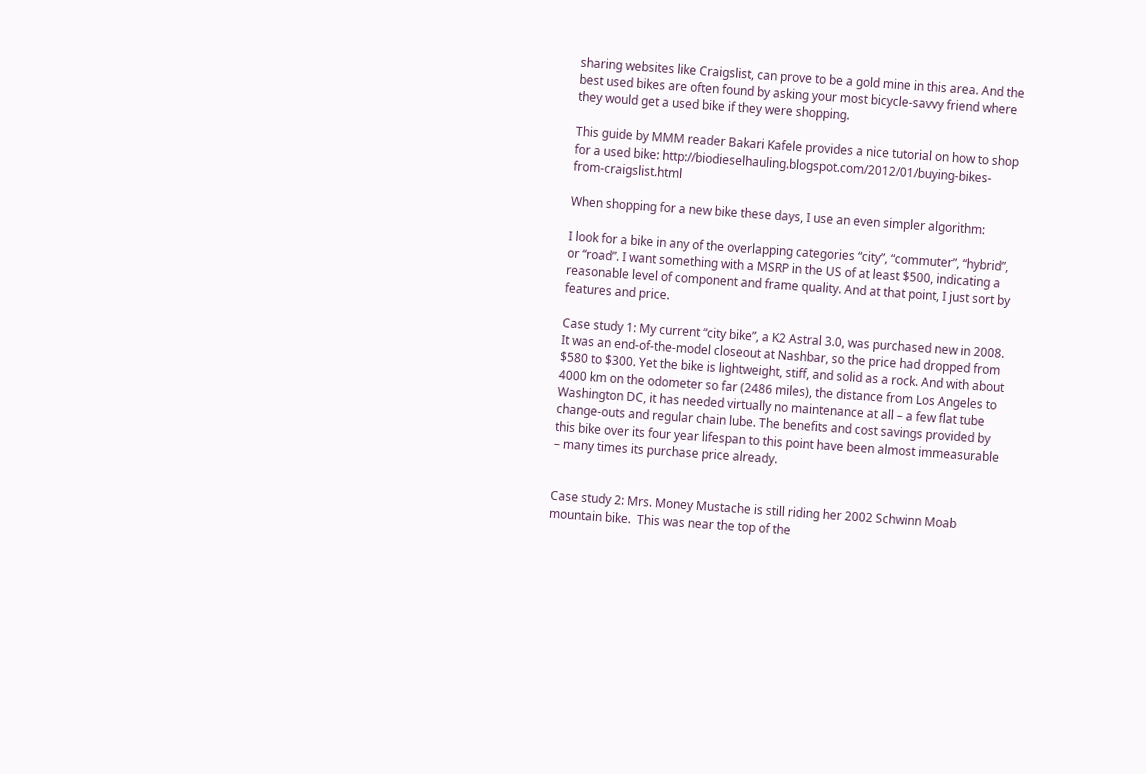sharing websites like Craigslist, can prove to be a gold mine in this area. And the best used bikes are often found by asking your most bicycle-savvy friend where they would get a used bike if they were shopping.

This guide by MMM reader Bakari Kafele provides a nice tutorial on how to shop for a used bike: http://biodieselhauling.blogspot.com/2012/01/buying-bikes-from-craigslist.html

When shopping for a new bike these days, I use an even simpler algorithm:

I look for a bike in any of the overlapping categories “city”, “commuter”, “hybrid”, or “road”. I want something with a MSRP in the US of at least $500, indicating a reasonable level of component and frame quality. And at that point, I just sort by features and price.

Case study 1: My current “city bike”, a K2 Astral 3.0, was purchased new in 2008. It was an end-of-the-model closeout at Nashbar, so the price had dropped from $580 to $300. Yet the bike is lightweight, stiff, and solid as a rock. And with about 4000 km on the odometer so far (2486 miles), the distance from Los Angeles to Washington DC, it has needed virtually no maintenance at all – a few flat tube change-outs and regular chain lube. The benefits and cost savings provided by this bike over its four year lifespan to this point have been almost immeasurable – many times its purchase price already.


Case study 2: Mrs. Money Mustache is still riding her 2002 Schwinn Moab mountain bike.  This was near the top of the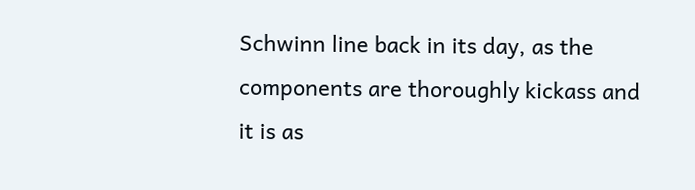Schwinn line back in its day, as the components are thoroughly kickass and it is as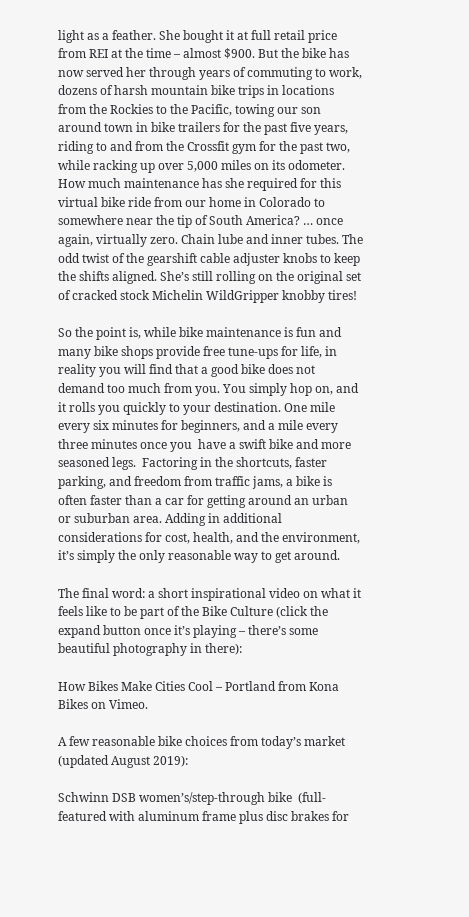light as a feather. She bought it at full retail price from REI at the time – almost $900. But the bike has now served her through years of commuting to work, dozens of harsh mountain bike trips in locations from the Rockies to the Pacific, towing our son around town in bike trailers for the past five years, riding to and from the Crossfit gym for the past two, while racking up over 5,000 miles on its odometer. How much maintenance has she required for this virtual bike ride from our home in Colorado to somewhere near the tip of South America? … once again, virtually zero. Chain lube and inner tubes. The odd twist of the gearshift cable adjuster knobs to keep the shifts aligned. She’s still rolling on the original set of cracked stock Michelin WildGripper knobby tires!

So the point is, while bike maintenance is fun and many bike shops provide free tune-ups for life, in reality you will find that a good bike does not demand too much from you. You simply hop on, and it rolls you quickly to your destination. One mile every six minutes for beginners, and a mile every three minutes once you  have a swift bike and more seasoned legs.  Factoring in the shortcuts, faster parking, and freedom from traffic jams, a bike is often faster than a car for getting around an urban or suburban area. Adding in additional considerations for cost, health, and the environment, it’s simply the only reasonable way to get around.

The final word: a short inspirational video on what it feels like to be part of the Bike Culture (click the expand button once it’s playing – there’s some beautiful photography in there):

How Bikes Make Cities Cool – Portland from Kona Bikes on Vimeo.

A few reasonable bike choices from today’s market (updated August 2019):

Schwinn DSB women’s/step-through bike  (full-featured with aluminum frame plus disc brakes for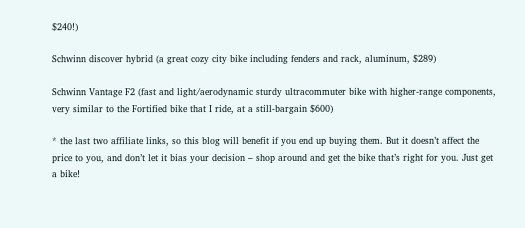$240!)

Schwinn discover hybrid (a great cozy city bike including fenders and rack, aluminum, $289)

Schwinn Vantage F2 (fast and light/aerodynamic sturdy ultracommuter bike with higher-range components, very similar to the Fortified bike that I ride, at a still-bargain $600)

* the last two affiliate links, so this blog will benefit if you end up buying them. But it doesn’t affect the price to you, and don’t let it bias your decision – shop around and get the bike that’s right for you. Just get a bike!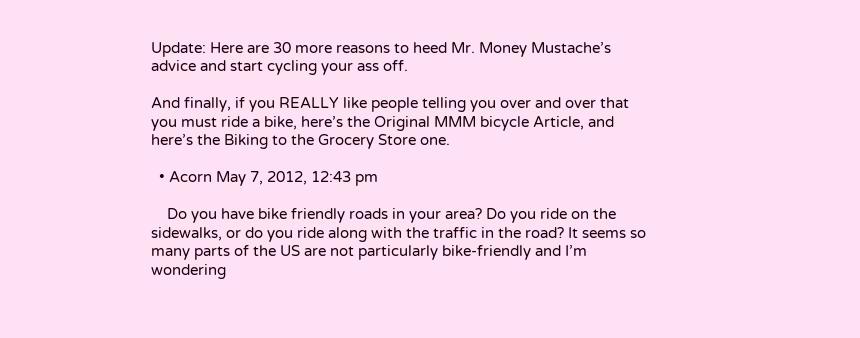Update: Here are 30 more reasons to heed Mr. Money Mustache’s advice and start cycling your ass off.

And finally, if you REALLY like people telling you over and over that you must ride a bike, here’s the Original MMM bicycle Article, and here’s the Biking to the Grocery Store one.

  • Acorn May 7, 2012, 12:43 pm

    Do you have bike friendly roads in your area? Do you ride on the sidewalks, or do you ride along with the traffic in the road? It seems so many parts of the US are not particularly bike-friendly and I’m wondering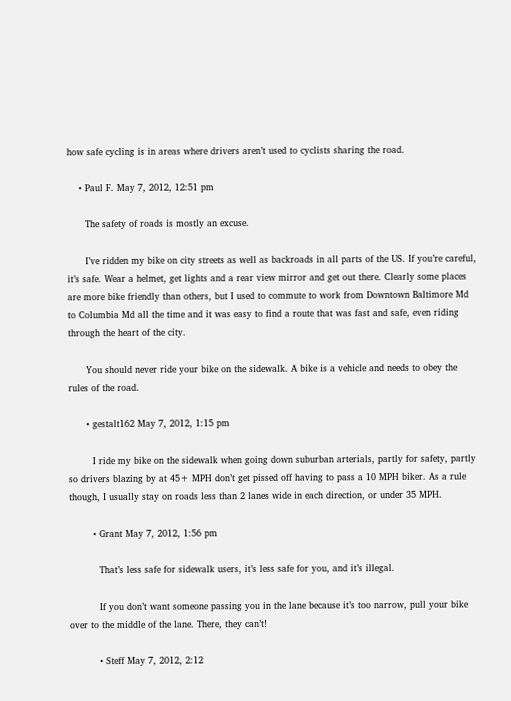how safe cycling is in areas where drivers aren’t used to cyclists sharing the road.

    • Paul F. May 7, 2012, 12:51 pm

      The safety of roads is mostly an excuse.

      I’ve ridden my bike on city streets as well as backroads in all parts of the US. If you’re careful, it’s safe. Wear a helmet, get lights and a rear view mirror and get out there. Clearly some places are more bike friendly than others, but I used to commute to work from Downtown Baltimore Md to Columbia Md all the time and it was easy to find a route that was fast and safe, even riding through the heart of the city.

      You should never ride your bike on the sidewalk. A bike is a vehicle and needs to obey the rules of the road.

      • gestalt162 May 7, 2012, 1:15 pm

        I ride my bike on the sidewalk when going down suburban arterials, partly for safety, partly so drivers blazing by at 45+ MPH don’t get pissed off having to pass a 10 MPH biker. As a rule though, I usually stay on roads less than 2 lanes wide in each direction, or under 35 MPH.

        • Grant May 7, 2012, 1:56 pm

          That’s less safe for sidewalk users, it’s less safe for you, and it’s illegal.

          If you don’t want someone passing you in the lane because it’s too narrow, pull your bike over to the middle of the lane. There, they can’t!

          • Steff May 7, 2012, 2:12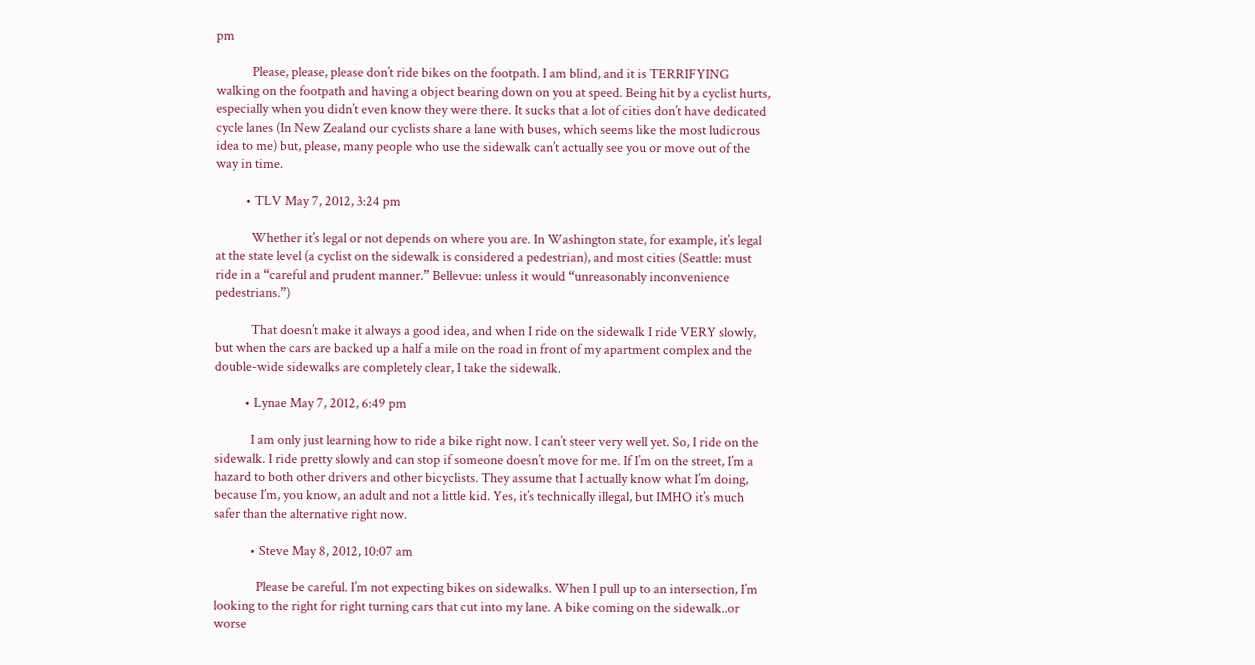pm

            Please, please, please don’t ride bikes on the footpath. I am blind, and it is TERRIFYING walking on the footpath and having a object bearing down on you at speed. Being hit by a cyclist hurts, especially when you didn’t even know they were there. It sucks that a lot of cities don’t have dedicated cycle lanes (In New Zealand our cyclists share a lane with buses, which seems like the most ludicrous idea to me) but, please, many people who use the sidewalk can’t actually see you or move out of the way in time.

          • TLV May 7, 2012, 3:24 pm

            Whether it’s legal or not depends on where you are. In Washington state, for example, it’s legal at the state level (a cyclist on the sidewalk is considered a pedestrian), and most cities (Seattle: must ride in a “careful and prudent manner.” Bellevue: unless it would “unreasonably inconvenience pedestrians.”)

            That doesn’t make it always a good idea, and when I ride on the sidewalk I ride VERY slowly, but when the cars are backed up a half a mile on the road in front of my apartment complex and the double-wide sidewalks are completely clear, I take the sidewalk.

          • Lynae May 7, 2012, 6:49 pm

            I am only just learning how to ride a bike right now. I can’t steer very well yet. So, I ride on the sidewalk. I ride pretty slowly and can stop if someone doesn’t move for me. If I’m on the street, I’m a hazard to both other drivers and other bicyclists. They assume that I actually know what I’m doing, because I’m, you know, an adult and not a little kid. Yes, it’s technically illegal, but IMHO it’s much safer than the alternative right now.

            • Steve May 8, 2012, 10:07 am

              Please be careful. I’m not expecting bikes on sidewalks. When I pull up to an intersection, I’m looking to the right for right turning cars that cut into my lane. A bike coming on the sidewalk..or worse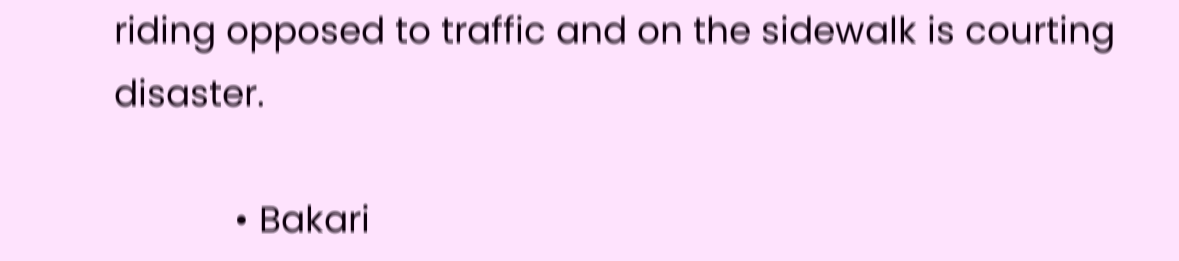riding opposed to traffic and on the sidewalk is courting disaster.

            • Bakari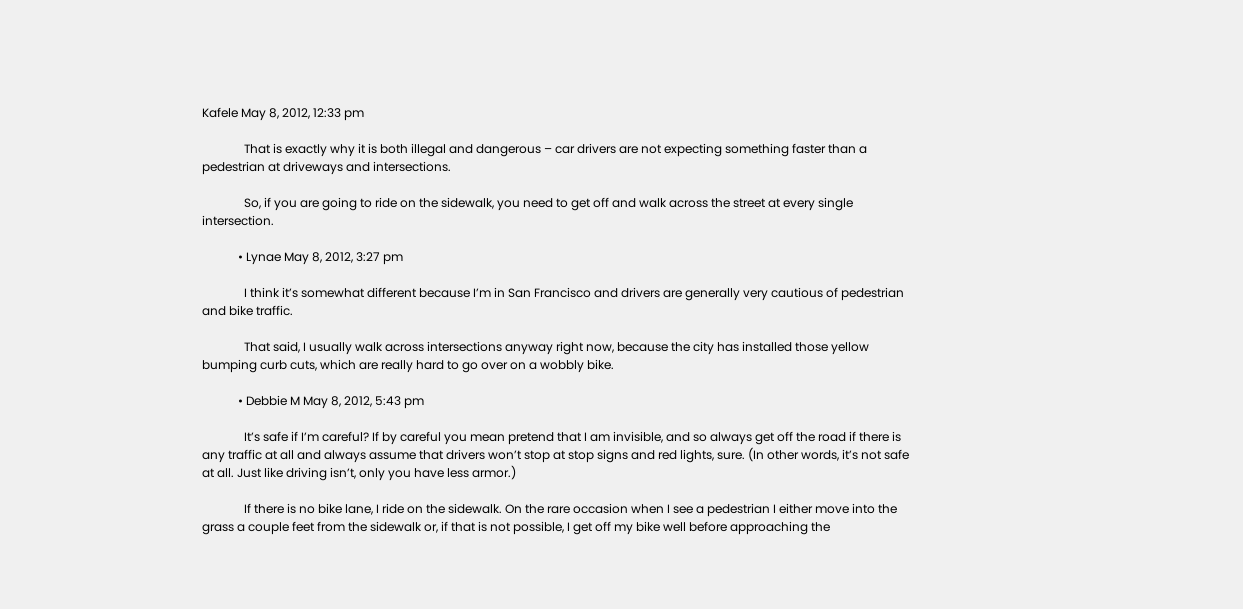Kafele May 8, 2012, 12:33 pm

              That is exactly why it is both illegal and dangerous – car drivers are not expecting something faster than a pedestrian at driveways and intersections.

              So, if you are going to ride on the sidewalk, you need to get off and walk across the street at every single intersection.

            • Lynae May 8, 2012, 3:27 pm

              I think it’s somewhat different because I’m in San Francisco and drivers are generally very cautious of pedestrian and bike traffic.

              That said, I usually walk across intersections anyway right now, because the city has installed those yellow bumping curb cuts, which are really hard to go over on a wobbly bike.

            • Debbie M May 8, 2012, 5:43 pm

              It’s safe if I’m careful? If by careful you mean pretend that I am invisible, and so always get off the road if there is any traffic at all and always assume that drivers won’t stop at stop signs and red lights, sure. (In other words, it’s not safe at all. Just like driving isn’t, only you have less armor.)

              If there is no bike lane, I ride on the sidewalk. On the rare occasion when I see a pedestrian I either move into the grass a couple feet from the sidewalk or, if that is not possible, I get off my bike well before approaching the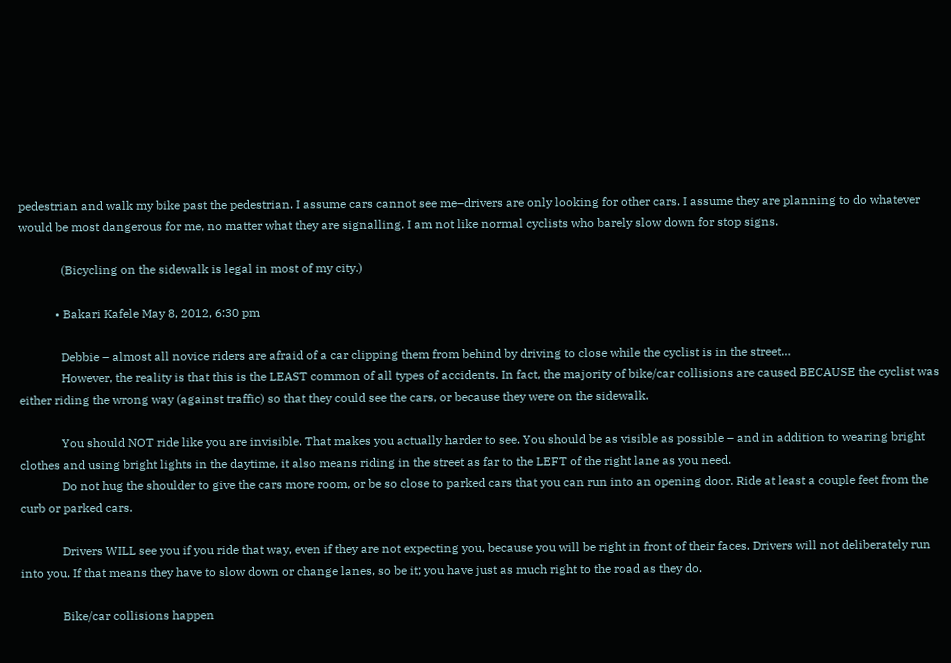pedestrian and walk my bike past the pedestrian. I assume cars cannot see me–drivers are only looking for other cars. I assume they are planning to do whatever would be most dangerous for me, no matter what they are signalling. I am not like normal cyclists who barely slow down for stop signs.

              (Bicycling on the sidewalk is legal in most of my city.)

            • Bakari Kafele May 8, 2012, 6:30 pm

              Debbie – almost all novice riders are afraid of a car clipping them from behind by driving to close while the cyclist is in the street…
              However, the reality is that this is the LEAST common of all types of accidents. In fact, the majority of bike/car collisions are caused BECAUSE the cyclist was either riding the wrong way (against traffic) so that they could see the cars, or because they were on the sidewalk.

              You should NOT ride like you are invisible. That makes you actually harder to see. You should be as visible as possible – and in addition to wearing bright clothes and using bright lights in the daytime, it also means riding in the street as far to the LEFT of the right lane as you need.
              Do not hug the shoulder to give the cars more room, or be so close to parked cars that you can run into an opening door. Ride at least a couple feet from the curb or parked cars.

              Drivers WILL see you if you ride that way, even if they are not expecting you, because you will be right in front of their faces. Drivers will not deliberately run into you. If that means they have to slow down or change lanes, so be it; you have just as much right to the road as they do.

              Bike/car collisions happen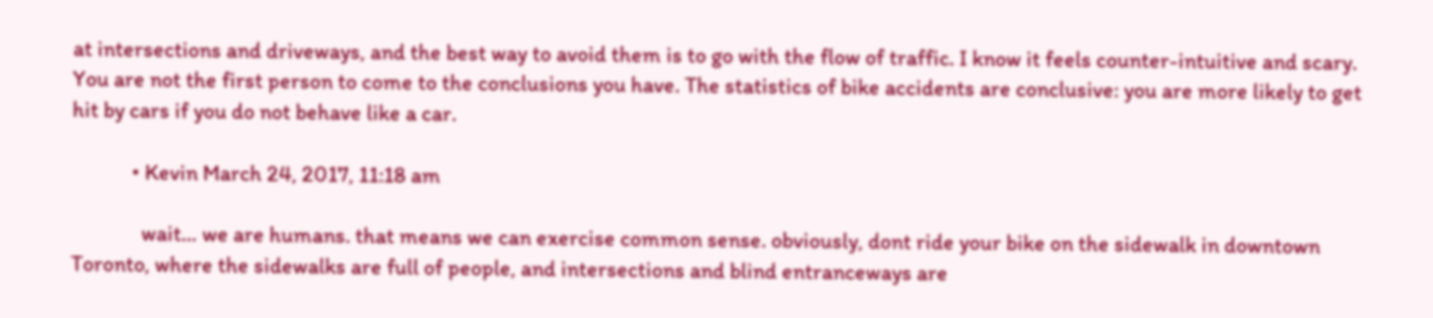at intersections and driveways, and the best way to avoid them is to go with the flow of traffic. I know it feels counter-intuitive and scary. You are not the first person to come to the conclusions you have. The statistics of bike accidents are conclusive: you are more likely to get hit by cars if you do not behave like a car.

            • Kevin March 24, 2017, 11:18 am

              wait… we are humans. that means we can exercise common sense. obviously, dont ride your bike on the sidewalk in downtown Toronto, where the sidewalks are full of people, and intersections and blind entranceways are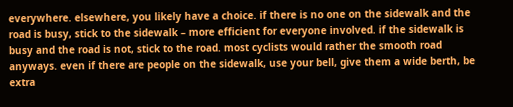everywhere. elsewhere, you likely have a choice. if there is no one on the sidewalk and the road is busy, stick to the sidewalk – more efficient for everyone involved. if the sidewalk is busy and the road is not, stick to the road. most cyclists would rather the smooth road anyways. even if there are people on the sidewalk, use your bell, give them a wide berth, be extra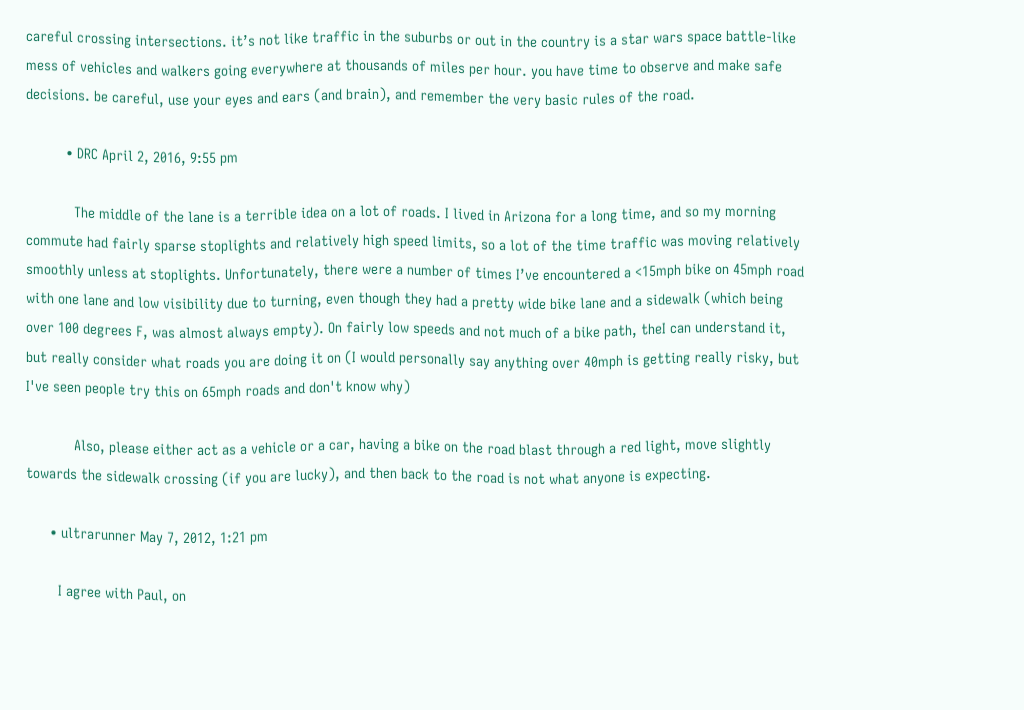careful crossing intersections. it’s not like traffic in the suburbs or out in the country is a star wars space battle-like mess of vehicles and walkers going everywhere at thousands of miles per hour. you have time to observe and make safe decisions. be careful, use your eyes and ears (and brain), and remember the very basic rules of the road.

          • DRC April 2, 2016, 9:55 pm

            The middle of the lane is a terrible idea on a lot of roads. I lived in Arizona for a long time, and so my morning commute had fairly sparse stoplights and relatively high speed limits, so a lot of the time traffic was moving relatively smoothly unless at stoplights. Unfortunately, there were a number of times I’ve encountered a <15mph bike on 45mph road with one lane and low visibility due to turning, even though they had a pretty wide bike lane and a sidewalk (which being over 100 degrees F, was almost always empty). On fairly low speeds and not much of a bike path, theI can understand it, but really consider what roads you are doing it on (I would personally say anything over 40mph is getting really risky, but I've seen people try this on 65mph roads and don't know why)

            Also, please either act as a vehicle or a car, having a bike on the road blast through a red light, move slightly towards the sidewalk crossing (if you are lucky), and then back to the road is not what anyone is expecting.

      • ultrarunner May 7, 2012, 1:21 pm

        I agree with Paul, on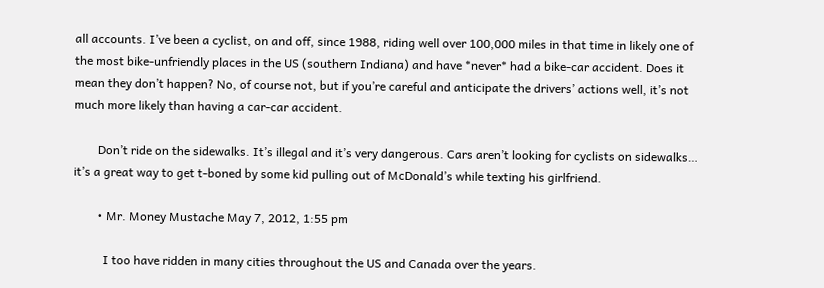all accounts. I’ve been a cyclist, on and off, since 1988, riding well over 100,000 miles in that time in likely one of the most bike-unfriendly places in the US (southern Indiana) and have *never* had a bike-car accident. Does it mean they don’t happen? No, of course not, but if you’re careful and anticipate the drivers’ actions well, it’s not much more likely than having a car-car accident.

        Don’t ride on the sidewalks. It’s illegal and it’s very dangerous. Cars aren’t looking for cyclists on sidewalks… it’s a great way to get t-boned by some kid pulling out of McDonald’s while texting his girlfriend.

        • Mr. Money Mustache May 7, 2012, 1:55 pm

          I too have ridden in many cities throughout the US and Canada over the years.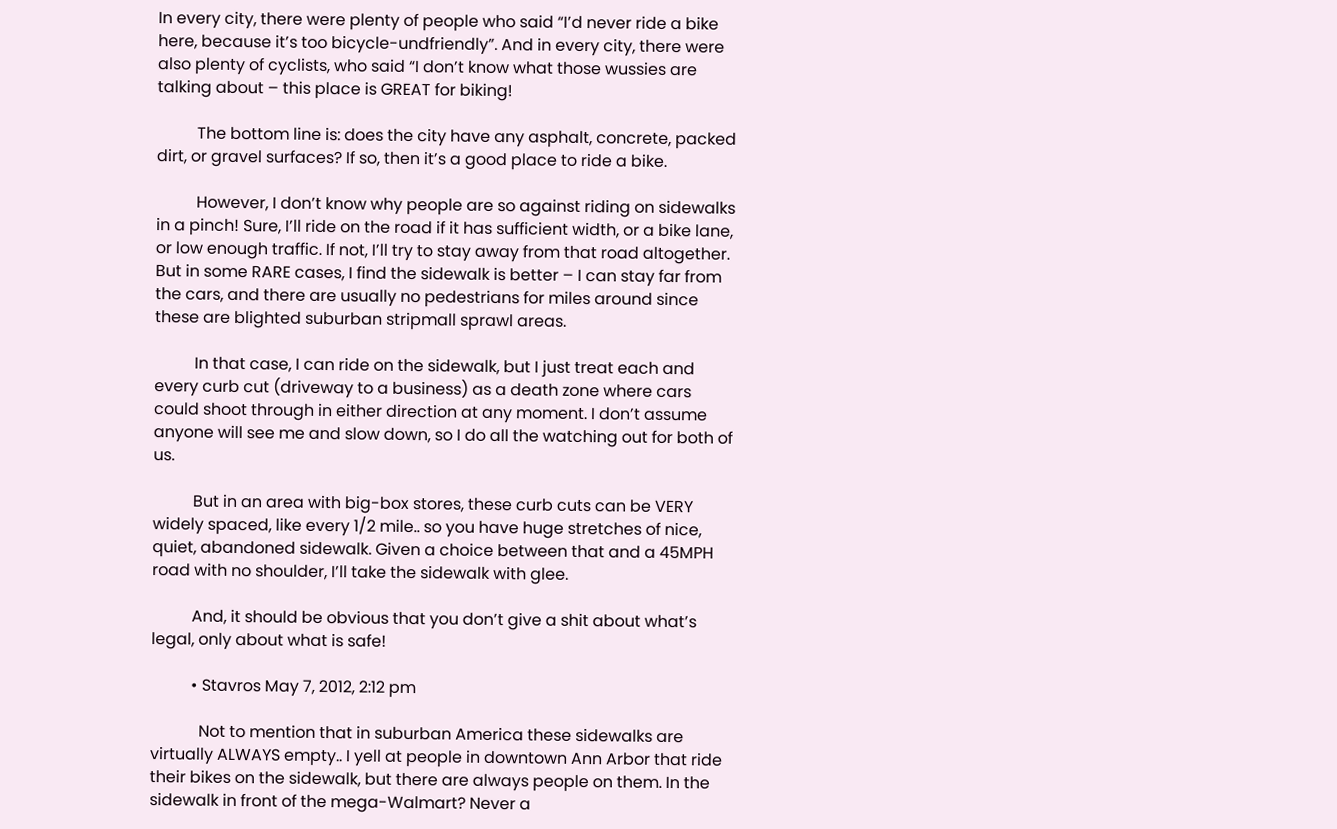In every city, there were plenty of people who said “I’d never ride a bike here, because it’s too bicycle-undfriendly”. And in every city, there were also plenty of cyclists, who said “I don’t know what those wussies are talking about – this place is GREAT for biking!

          The bottom line is: does the city have any asphalt, concrete, packed dirt, or gravel surfaces? If so, then it’s a good place to ride a bike.

          However, I don’t know why people are so against riding on sidewalks in a pinch! Sure, I’ll ride on the road if it has sufficient width, or a bike lane, or low enough traffic. If not, I’ll try to stay away from that road altogether. But in some RARE cases, I find the sidewalk is better – I can stay far from the cars, and there are usually no pedestrians for miles around since these are blighted suburban stripmall sprawl areas.

          In that case, I can ride on the sidewalk, but I just treat each and every curb cut (driveway to a business) as a death zone where cars could shoot through in either direction at any moment. I don’t assume anyone will see me and slow down, so I do all the watching out for both of us.

          But in an area with big-box stores, these curb cuts can be VERY widely spaced, like every 1/2 mile.. so you have huge stretches of nice, quiet, abandoned sidewalk. Given a choice between that and a 45MPH road with no shoulder, I’ll take the sidewalk with glee.

          And, it should be obvious that you don’t give a shit about what’s legal, only about what is safe!

          • Stavros May 7, 2012, 2:12 pm

            Not to mention that in suburban America these sidewalks are virtually ALWAYS empty.. I yell at people in downtown Ann Arbor that ride their bikes on the sidewalk, but there are always people on them. In the sidewalk in front of the mega-Walmart? Never a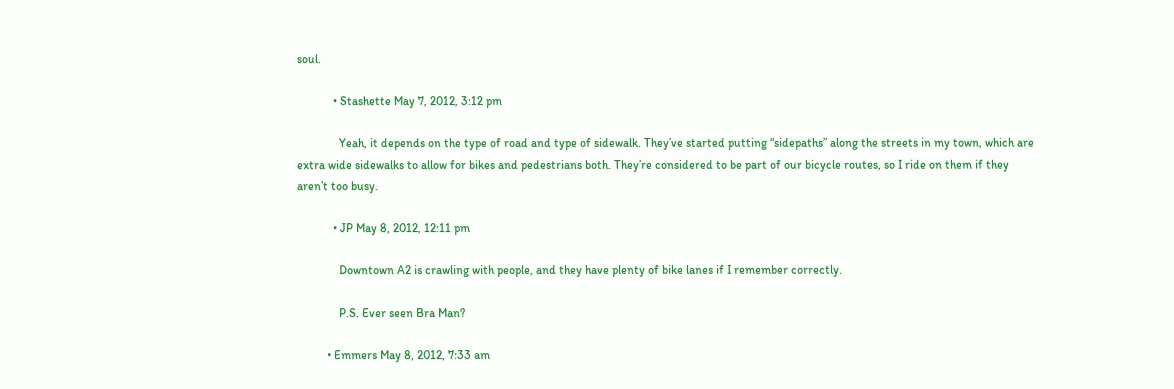soul.

            • Stashette May 7, 2012, 3:12 pm

              Yeah, it depends on the type of road and type of sidewalk. They’ve started putting “sidepaths” along the streets in my town, which are extra wide sidewalks to allow for bikes and pedestrians both. They’re considered to be part of our bicycle routes, so I ride on them if they aren’t too busy.

            • JP May 8, 2012, 12:11 pm

              Downtown A2 is crawling with people, and they have plenty of bike lanes if I remember correctly.

              P.S. Ever seen Bra Man?

          • Emmers May 8, 2012, 7:33 am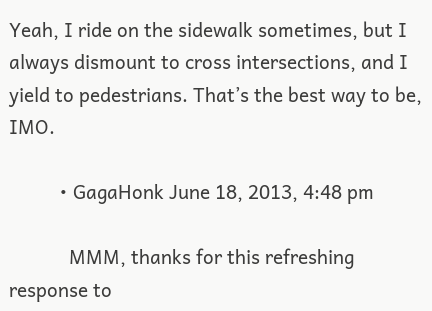Yeah, I ride on the sidewalk sometimes, but I always dismount to cross intersections, and I yield to pedestrians. That’s the best way to be, IMO.

          • GagaHonk June 18, 2013, 4:48 pm

            MMM, thanks for this refreshing response to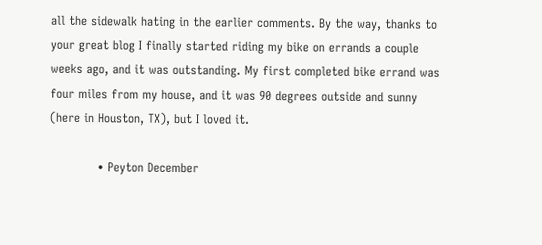all the sidewalk hating in the earlier comments. By the way, thanks to your great blog I finally started riding my bike on errands a couple weeks ago, and it was outstanding. My first completed bike errand was four miles from my house, and it was 90 degrees outside and sunny (here in Houston, TX), but I loved it.

            • Peyton December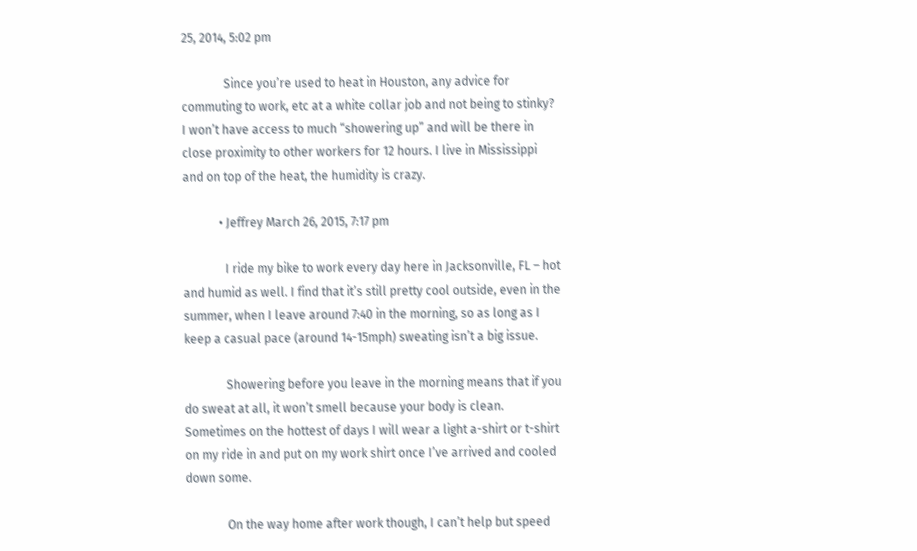25, 2014, 5:02 pm

              Since you’re used to heat in Houston, any advice for commuting to work, etc at a white collar job and not being to stinky? I won’t have access to much “showering up” and will be there in close proximity to other workers for 12 hours. I live in Mississippi and on top of the heat, the humidity is crazy.

            • Jeffrey March 26, 2015, 7:17 pm

              I ride my bike to work every day here in Jacksonville, FL – hot and humid as well. I find that it’s still pretty cool outside, even in the summer, when I leave around 7:40 in the morning, so as long as I keep a casual pace (around 14-15mph) sweating isn’t a big issue.

              Showering before you leave in the morning means that if you do sweat at all, it won’t smell because your body is clean. Sometimes on the hottest of days I will wear a light a-shirt or t-shirt on my ride in and put on my work shirt once I’ve arrived and cooled down some.

              On the way home after work though, I can’t help but speed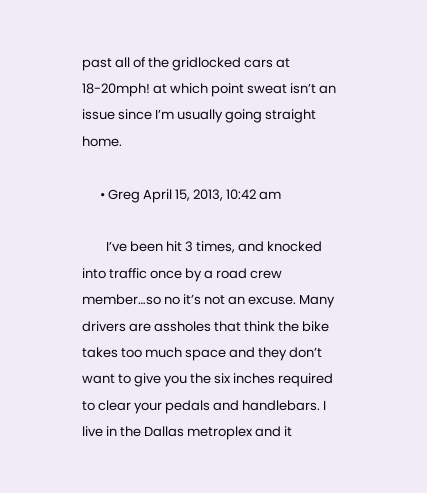past all of the gridlocked cars at 18-20mph! at which point sweat isn’t an issue since I’m usually going straight home.

      • Greg April 15, 2013, 10:42 am

        I’ve been hit 3 times, and knocked into traffic once by a road crew member…so no it’s not an excuse. Many drivers are assholes that think the bike takes too much space and they don’t want to give you the six inches required to clear your pedals and handlebars. I live in the Dallas metroplex and it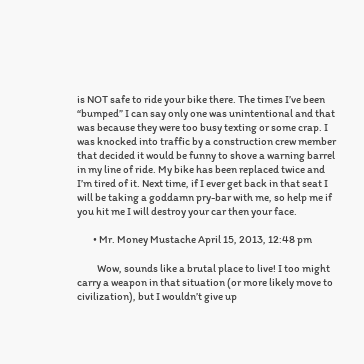is NOT safe to ride your bike there. The times I’ve been “bumped” I can say only one was unintentional and that was because they were too busy texting or some crap. I was knocked into traffic by a construction crew member that decided it would be funny to shove a warning barrel in my line of ride. My bike has been replaced twice and I’m tired of it. Next time, if I ever get back in that seat I will be taking a goddamn pry-bar with me, so help me if you hit me I will destroy your car then your face.

        • Mr. Money Mustache April 15, 2013, 12:48 pm

          Wow, sounds like a brutal place to live! I too might carry a weapon in that situation (or more likely move to civilization), but I wouldn’t give up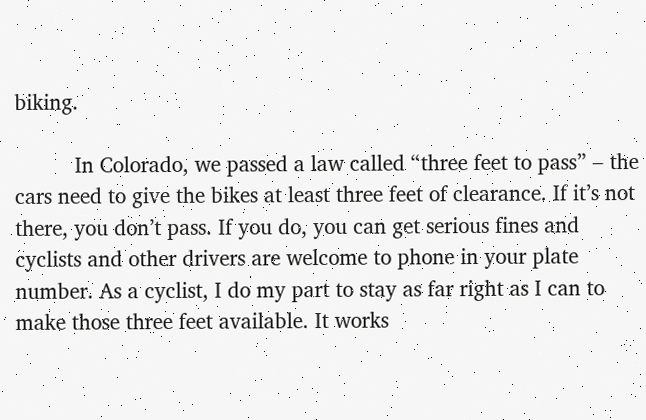biking.

          In Colorado, we passed a law called “three feet to pass” – the cars need to give the bikes at least three feet of clearance. If it’s not there, you don’t pass. If you do, you can get serious fines and cyclists and other drivers are welcome to phone in your plate number. As a cyclist, I do my part to stay as far right as I can to make those three feet available. It works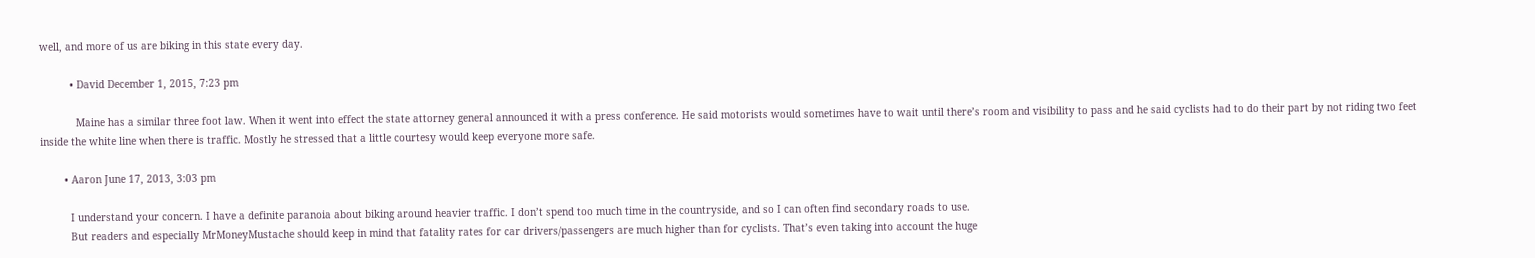well, and more of us are biking in this state every day.

          • David December 1, 2015, 7:23 pm

            Maine has a similar three foot law. When it went into effect the state attorney general announced it with a press conference. He said motorists would sometimes have to wait until there’s room and visibility to pass and he said cyclists had to do their part by not riding two feet inside the white line when there is traffic. Mostly he stressed that a little courtesy would keep everyone more safe.

        • Aaron June 17, 2013, 3:03 pm

          I understand your concern. I have a definite paranoia about biking around heavier traffic. I don’t spend too much time in the countryside, and so I can often find secondary roads to use.
          But readers and especially MrMoneyMustache should keep in mind that fatality rates for car drivers/passengers are much higher than for cyclists. That’s even taking into account the huge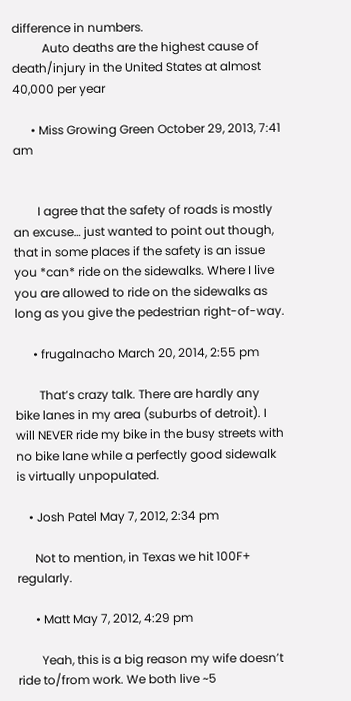difference in numbers.
          Auto deaths are the highest cause of death/injury in the United States at almost 40,000 per year

      • Miss Growing Green October 29, 2013, 7:41 am


        I agree that the safety of roads is mostly an excuse… just wanted to point out though, that in some places if the safety is an issue you *can* ride on the sidewalks. Where I live you are allowed to ride on the sidewalks as long as you give the pedestrian right-of-way.

      • frugalnacho March 20, 2014, 2:55 pm

        That’s crazy talk. There are hardly any bike lanes in my area (suburbs of detroit). I will NEVER ride my bike in the busy streets with no bike lane while a perfectly good sidewalk is virtually unpopulated.

    • Josh Patel May 7, 2012, 2:34 pm

      Not to mention, in Texas we hit 100F+ regularly.

      • Matt May 7, 2012, 4:29 pm

        Yeah, this is a big reason my wife doesn’t ride to/from work. We both live ~5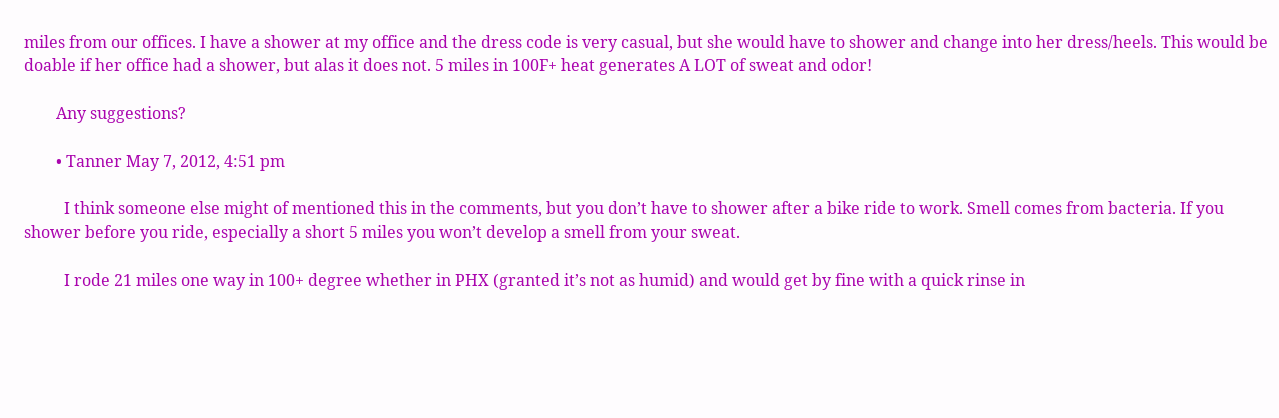miles from our offices. I have a shower at my office and the dress code is very casual, but she would have to shower and change into her dress/heels. This would be doable if her office had a shower, but alas it does not. 5 miles in 100F+ heat generates A LOT of sweat and odor!

        Any suggestions?

        • Tanner May 7, 2012, 4:51 pm

          I think someone else might of mentioned this in the comments, but you don’t have to shower after a bike ride to work. Smell comes from bacteria. If you shower before you ride, especially a short 5 miles you won’t develop a smell from your sweat.

          I rode 21 miles one way in 100+ degree whether in PHX (granted it’s not as humid) and would get by fine with a quick rinse in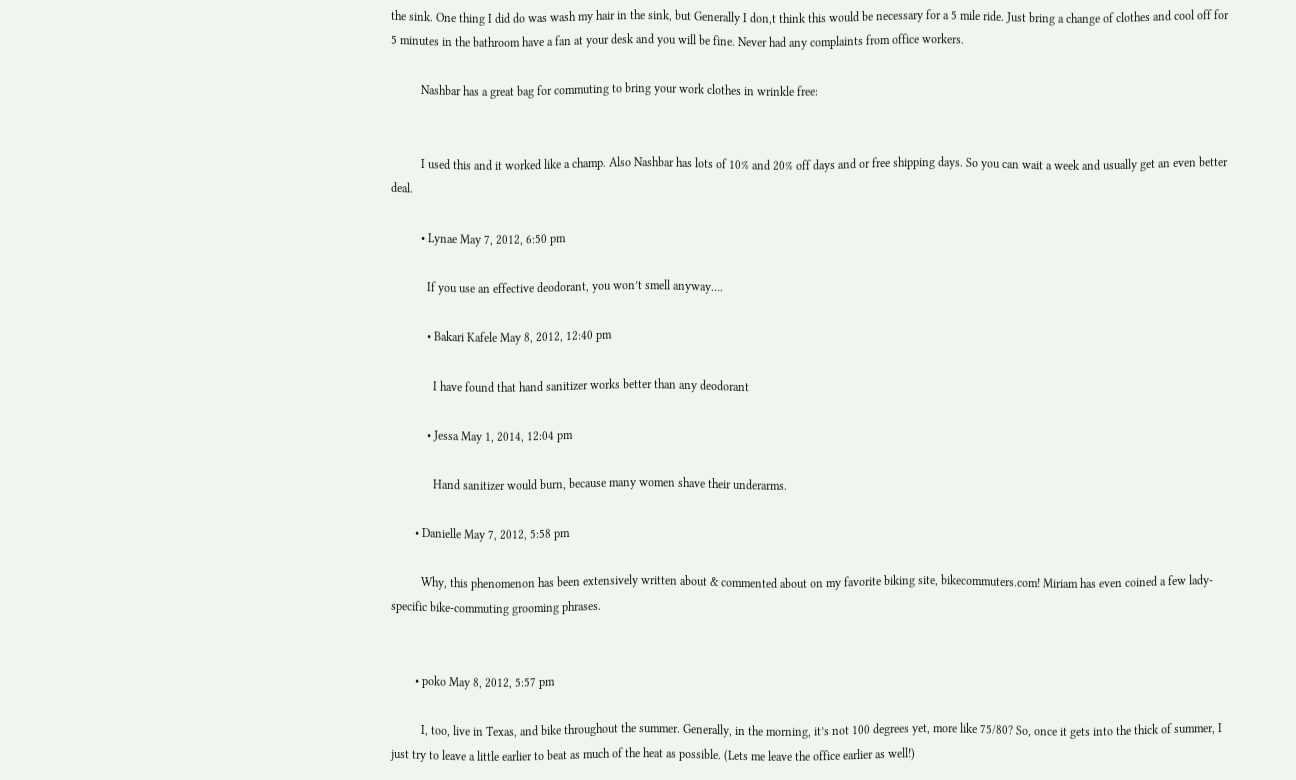the sink. One thing I did do was wash my hair in the sink, but Generally I don,t think this would be necessary for a 5 mile ride. Just bring a change of clothes and cool off for 5 minutes in the bathroom have a fan at your desk and you will be fine. Never had any complaints from office workers.

          Nashbar has a great bag for commuting to bring your work clothes in wrinkle free:


          I used this and it worked like a champ. Also Nashbar has lots of 10% and 20% off days and or free shipping days. So you can wait a week and usually get an even better deal.

          • Lynae May 7, 2012, 6:50 pm

            If you use an effective deodorant, you won’t smell anyway….

            • Bakari Kafele May 8, 2012, 12:40 pm

              I have found that hand sanitizer works better than any deodorant

            • Jessa May 1, 2014, 12:04 pm

              Hand sanitizer would burn, because many women shave their underarms.

        • Danielle May 7, 2012, 5:58 pm

          Why, this phenomenon has been extensively written about & commented about on my favorite biking site, bikecommuters.com! Miriam has even coined a few lady-specific bike-commuting grooming phrases.


        • poko May 8, 2012, 5:57 pm

          I, too, live in Texas, and bike throughout the summer. Generally, in the morning, it’s not 100 degrees yet, more like 75/80? So, once it gets into the thick of summer, I just try to leave a little earlier to beat as much of the heat as possible. (Lets me leave the office earlier as well!)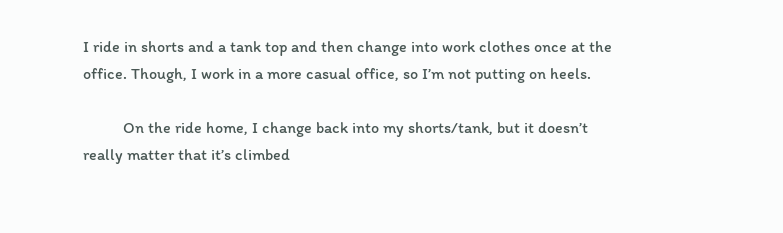I ride in shorts and a tank top and then change into work clothes once at the office. Though, I work in a more casual office, so I’m not putting on heels.

          On the ride home, I change back into my shorts/tank, but it doesn’t really matter that it’s climbed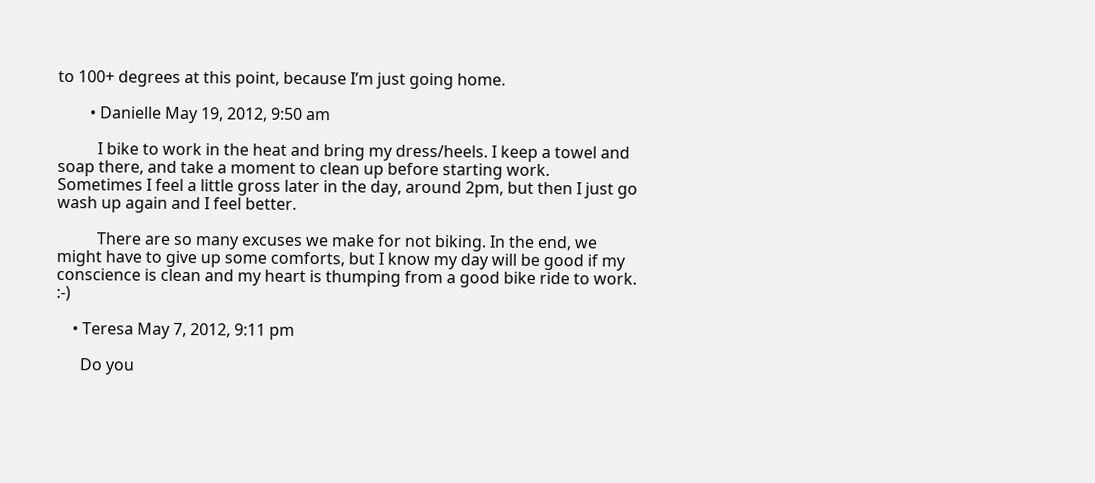to 100+ degrees at this point, because I’m just going home.

        • Danielle May 19, 2012, 9:50 am

          I bike to work in the heat and bring my dress/heels. I keep a towel and soap there, and take a moment to clean up before starting work. Sometimes I feel a little gross later in the day, around 2pm, but then I just go wash up again and I feel better.

          There are so many excuses we make for not biking. In the end, we might have to give up some comforts, but I know my day will be good if my conscience is clean and my heart is thumping from a good bike ride to work. :-)

    • Teresa May 7, 2012, 9:11 pm

      Do you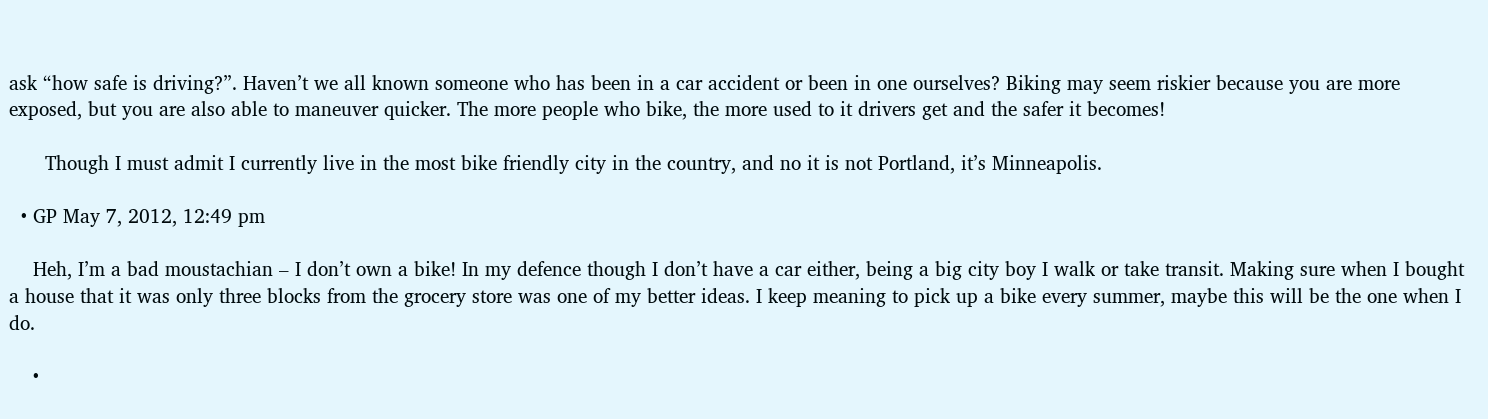ask “how safe is driving?”. Haven’t we all known someone who has been in a car accident or been in one ourselves? Biking may seem riskier because you are more exposed, but you are also able to maneuver quicker. The more people who bike, the more used to it drivers get and the safer it becomes!

      Though I must admit I currently live in the most bike friendly city in the country, and no it is not Portland, it’s Minneapolis.

  • GP May 7, 2012, 12:49 pm

    Heh, I’m a bad moustachian – I don’t own a bike! In my defence though I don’t have a car either, being a big city boy I walk or take transit. Making sure when I bought a house that it was only three blocks from the grocery store was one of my better ideas. I keep meaning to pick up a bike every summer, maybe this will be the one when I do.

    •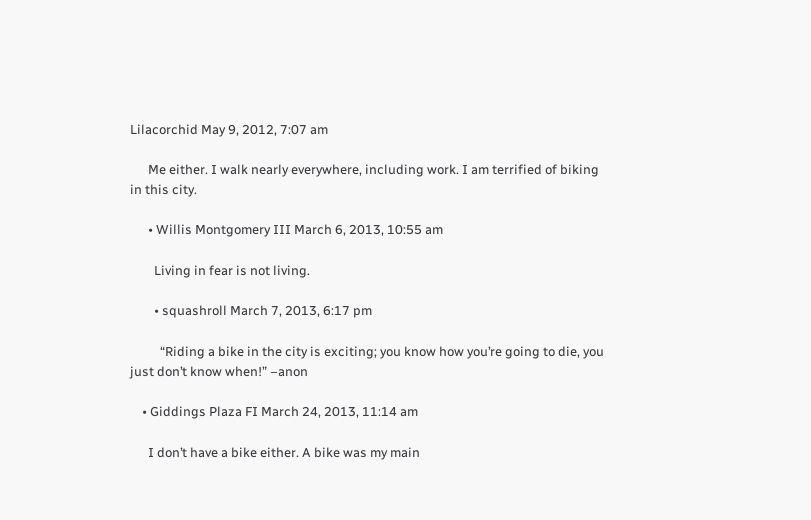Lilacorchid May 9, 2012, 7:07 am

      Me either. I walk nearly everywhere, including work. I am terrified of biking in this city.

      • Willis Montgomery III March 6, 2013, 10:55 am

        Living in fear is not living.

        • squashroll March 7, 2013, 6:17 pm

          “Riding a bike in the city is exciting; you know how you’re going to die, you just don’t know when!” –anon

    • Giddings Plaza FI March 24, 2013, 11:14 am

      I don’t have a bike either. A bike was my main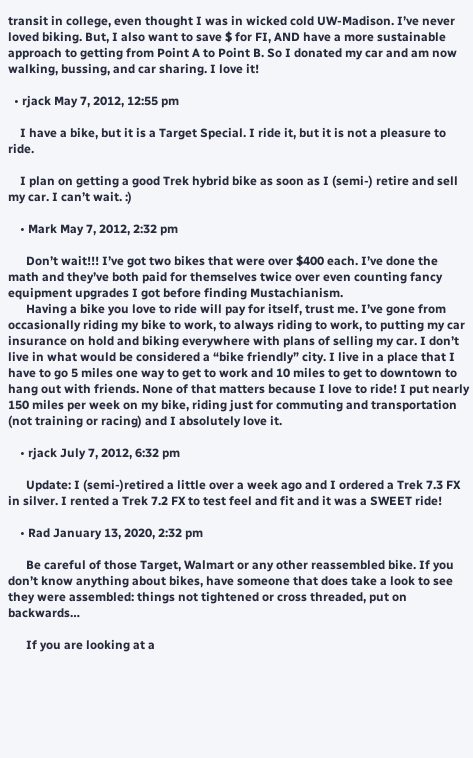transit in college, even thought I was in wicked cold UW-Madison. I’ve never loved biking. But, I also want to save $ for FI, AND have a more sustainable approach to getting from Point A to Point B. So I donated my car and am now walking, bussing, and car sharing. I love it!

  • rjack May 7, 2012, 12:55 pm

    I have a bike, but it is a Target Special. I ride it, but it is not a pleasure to ride.

    I plan on getting a good Trek hybrid bike as soon as I (semi-) retire and sell my car. I can’t wait. :)

    • Mark May 7, 2012, 2:32 pm

      Don’t wait!!! I’ve got two bikes that were over $400 each. I’ve done the math and they’ve both paid for themselves twice over even counting fancy equipment upgrades I got before finding Mustachianism.
      Having a bike you love to ride will pay for itself, trust me. I’ve gone from occasionally riding my bike to work, to always riding to work, to putting my car insurance on hold and biking everywhere with plans of selling my car. I don’t live in what would be considered a “bike friendly” city. I live in a place that I have to go 5 miles one way to get to work and 10 miles to get to downtown to hang out with friends. None of that matters because I love to ride! I put nearly 150 miles per week on my bike, riding just for commuting and transportation (not training or racing) and I absolutely love it.

    • rjack July 7, 2012, 6:32 pm

      Update: I (semi-)retired a little over a week ago and I ordered a Trek 7.3 FX in silver. I rented a Trek 7.2 FX to test feel and fit and it was a SWEET ride!

    • Rad January 13, 2020, 2:32 pm

      Be careful of those Target, Walmart or any other reassembled bike. If you don’t know anything about bikes, have someone that does take a look to see they were assembled: things not tightened or cross threaded, put on backwards…

      If you are looking at a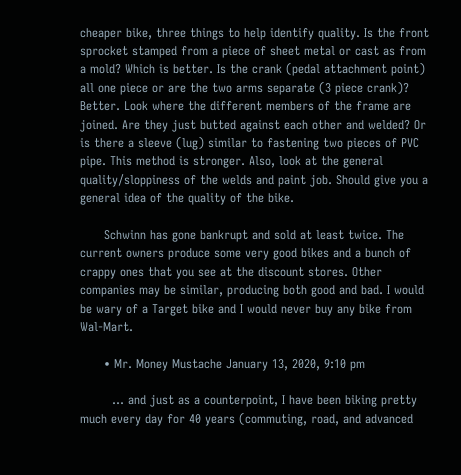cheaper bike, three things to help identify quality. Is the front sprocket stamped from a piece of sheet metal or cast as from a mold? Which is better. Is the crank (pedal attachment point) all one piece or are the two arms separate (3 piece crank)? Better. Look where the different members of the frame are joined. Are they just butted against each other and welded? Or is there a sleeve (lug) similar to fastening two pieces of PVC pipe. This method is stronger. Also, look at the general quality/sloppiness of the welds and paint job. Should give you a general idea of the quality of the bike.

      Schwinn has gone bankrupt and sold at least twice. The current owners produce some very good bikes and a bunch of crappy ones that you see at the discount stores. Other companies may be similar, producing both good and bad. I would be wary of a Target bike and I would never buy any bike from Wal-Mart.

      • Mr. Money Mustache January 13, 2020, 9:10 pm

        … and just as a counterpoint, I have been biking pretty much every day for 40 years (commuting, road, and advanced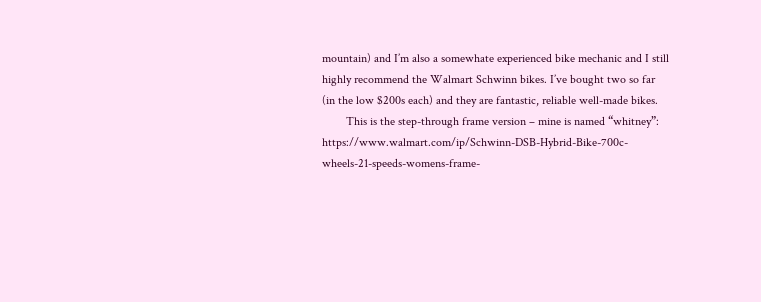mountain) and I’m also a somewhate experienced bike mechanic and I still highly recommend the Walmart Schwinn bikes. I’ve bought two so far (in the low $200s each) and they are fantastic, reliable well-made bikes.
        This is the step-through frame version – mine is named “whitney”: https://www.walmart.com/ip/Schwinn-DSB-Hybrid-Bike-700c-wheels-21-speeds-womens-frame-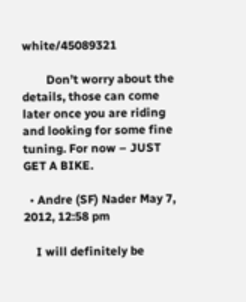white/45089321

        Don’t worry about the details, those can come later once you are riding and looking for some fine tuning. For now – JUST GET A BIKE.

  • Andre (SF) Nader May 7, 2012, 12:58 pm

    I will definitely be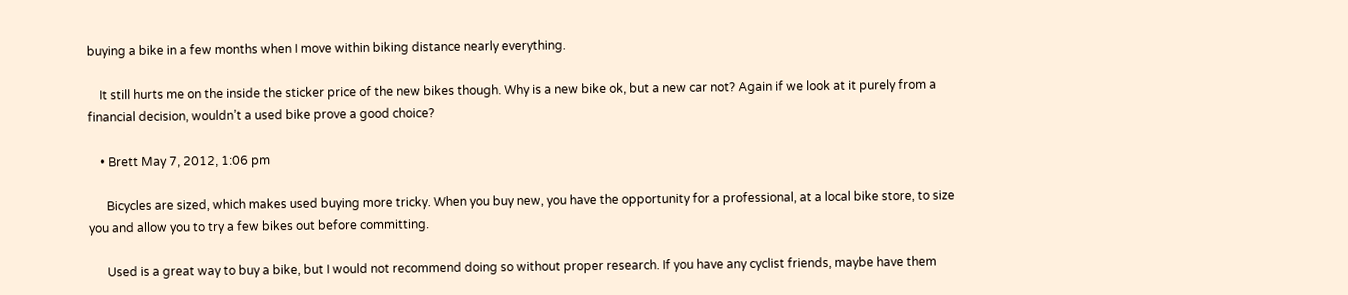buying a bike in a few months when I move within biking distance nearly everything.

    It still hurts me on the inside the sticker price of the new bikes though. Why is a new bike ok, but a new car not? Again if we look at it purely from a financial decision, wouldn’t a used bike prove a good choice?

    • Brett May 7, 2012, 1:06 pm

      Bicycles are sized, which makes used buying more tricky. When you buy new, you have the opportunity for a professional, at a local bike store, to size you and allow you to try a few bikes out before committing.

      Used is a great way to buy a bike, but I would not recommend doing so without proper research. If you have any cyclist friends, maybe have them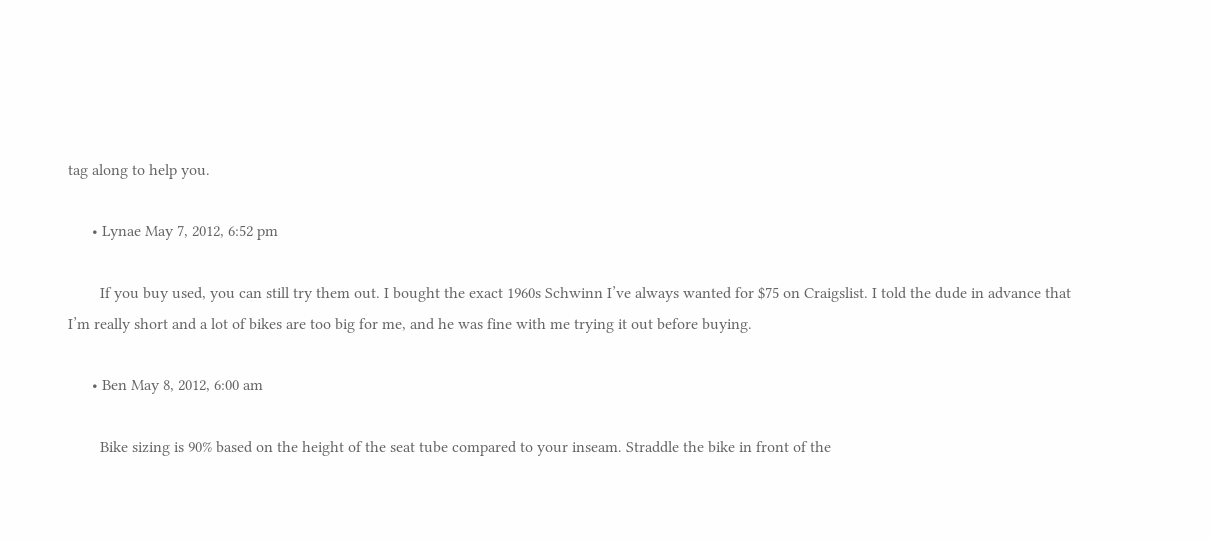tag along to help you.

      • Lynae May 7, 2012, 6:52 pm

        If you buy used, you can still try them out. I bought the exact 1960s Schwinn I’ve always wanted for $75 on Craigslist. I told the dude in advance that I’m really short and a lot of bikes are too big for me, and he was fine with me trying it out before buying.

      • Ben May 8, 2012, 6:00 am

        Bike sizing is 90% based on the height of the seat tube compared to your inseam. Straddle the bike in front of the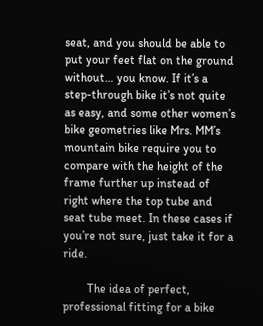seat, and you should be able to put your feet flat on the ground without… you know. If it’s a step-through bike it’s not quite as easy, and some other women’s bike geometries like Mrs. MM’s mountain bike require you to compare with the height of the frame further up instead of right where the top tube and seat tube meet. In these cases if you’re not sure, just take it for a ride.

        The idea of perfect, professional fitting for a bike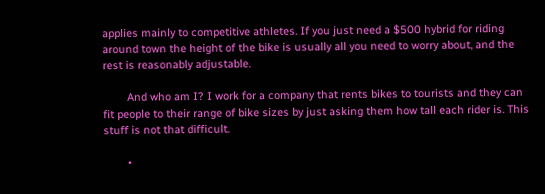applies mainly to competitive athletes. If you just need a $500 hybrid for riding around town the height of the bike is usually all you need to worry about, and the rest is reasonably adjustable.

        And who am I? I work for a company that rents bikes to tourists and they can fit people to their range of bike sizes by just asking them how tall each rider is. This stuff is not that difficult.

        •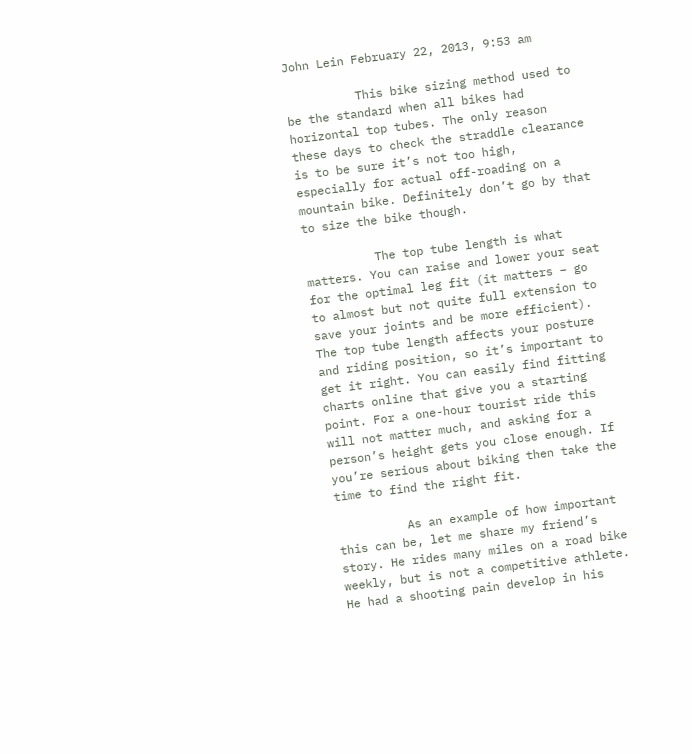John Lein February 22, 2013, 9:53 am

          This bike sizing method used to be the standard when all bikes had horizontal top tubes. The only reason these days to check the straddle clearance is to be sure it’s not too high, especially for actual off-roading on a mountain bike. Definitely don’t go by that to size the bike though.

          The top tube length is what matters. You can raise and lower your seat for the optimal leg fit (it matters – go to almost but not quite full extension to save your joints and be more efficient). The top tube length affects your posture and riding position, so it’s important to get it right. You can easily find fitting charts online that give you a starting point. For a one-hour tourist ride this will not matter much, and asking for a person’s height gets you close enough. If you’re serious about biking then take the time to find the right fit.

          As an example of how important this can be, let me share my friend’s story. He rides many miles on a road bike weekly, but is not a competitive athlete. He had a shooting pain develop in his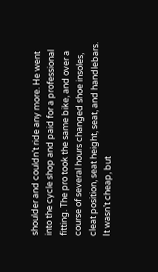shoulder and couldn’t ride any more. He went into the cycle shop and paid for a professional fitting. The pro took the same bike, and over a course of several hours changed shoe insoles, cleat position, seat height, seat, and handlebars. It wasn’t cheap, but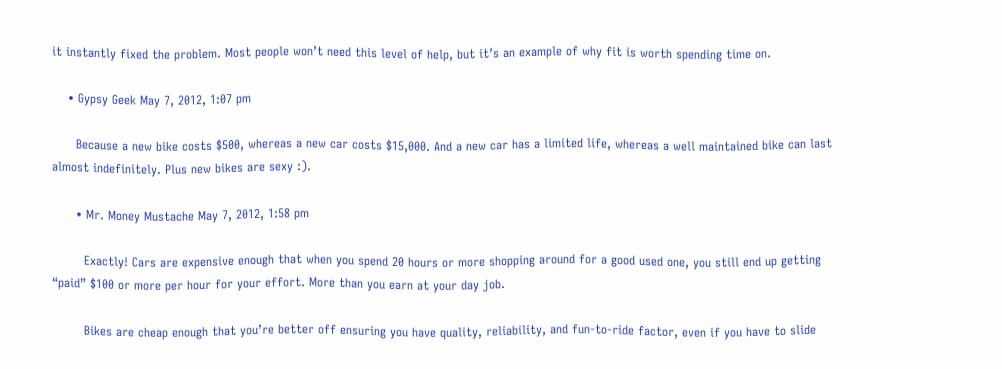it instantly fixed the problem. Most people won’t need this level of help, but it’s an example of why fit is worth spending time on.

    • Gypsy Geek May 7, 2012, 1:07 pm

      Because a new bike costs $500, whereas a new car costs $15,000. And a new car has a limited life, whereas a well maintained bike can last almost indefinitely. Plus new bikes are sexy :).

      • Mr. Money Mustache May 7, 2012, 1:58 pm

        Exactly! Cars are expensive enough that when you spend 20 hours or more shopping around for a good used one, you still end up getting “paid” $100 or more per hour for your effort. More than you earn at your day job.

        Bikes are cheap enough that you’re better off ensuring you have quality, reliability, and fun-to-ride factor, even if you have to slide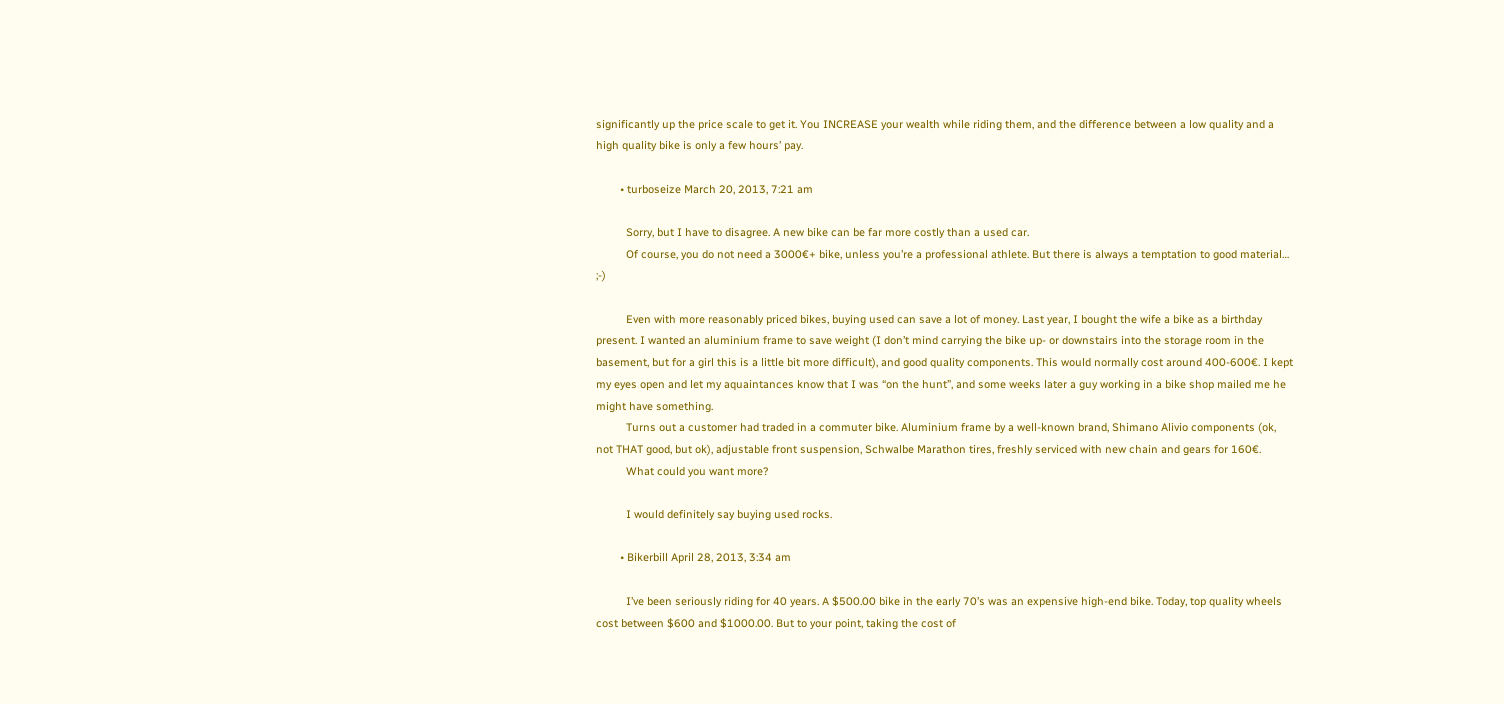significantly up the price scale to get it. You INCREASE your wealth while riding them, and the difference between a low quality and a high quality bike is only a few hours’ pay.

        • turboseize March 20, 2013, 7:21 am

          Sorry, but I have to disagree. A new bike can be far more costly than a used car.
          Of course, you do not need a 3000€+ bike, unless you’re a professional athlete. But there is always a temptation to good material… ;-)

          Even with more reasonably priced bikes, buying used can save a lot of money. Last year, I bought the wife a bike as a birthday present. I wanted an aluminium frame to save weight (I don’t mind carrying the bike up- or downstairs into the storage room in the basement, but for a girl this is a little bit more difficult), and good quality components. This would normally cost around 400-600€. I kept my eyes open and let my aquaintances know that I was “on the hunt”, and some weeks later a guy working in a bike shop mailed me he might have something.
          Turns out a customer had traded in a commuter bike. Aluminium frame by a well-known brand, Shimano Alivio components (ok, not THAT good, but ok), adjustable front suspension, Schwalbe Marathon tires, freshly serviced with new chain and gears for 160€.
          What could you want more?

          I would definitely say buying used rocks.

        • Bikerbill April 28, 2013, 3:34 am

          I’ve been seriously riding for 40 years. A $500.00 bike in the early 70’s was an expensive high-end bike. Today, top quality wheels cost between $600 and $1000.00. But to your point, taking the cost of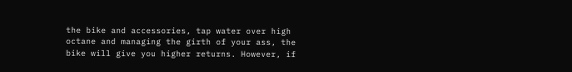the bike and accessories, tap water over high octane and managing the girth of your ass, the bike will give you higher returns. However, if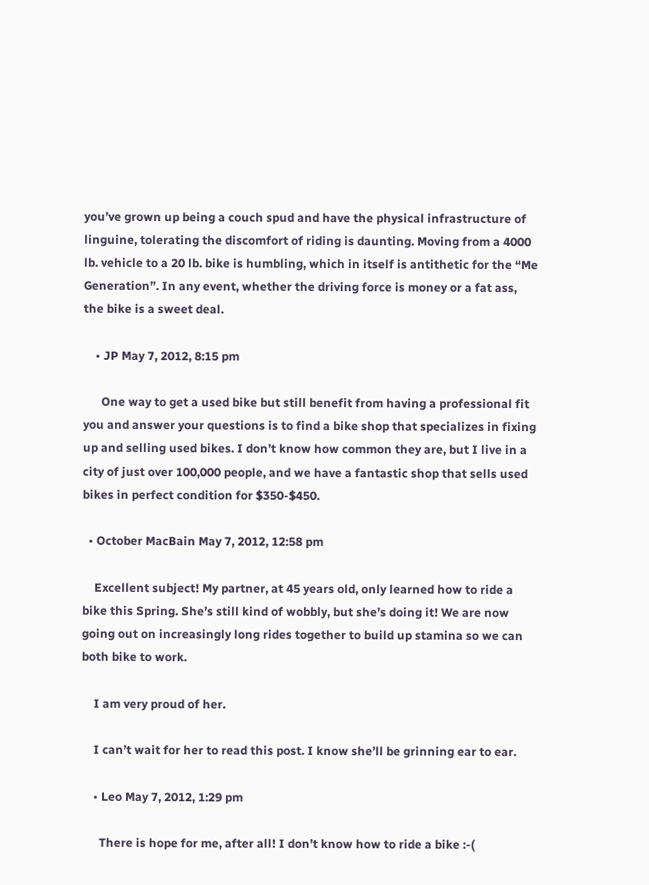you’ve grown up being a couch spud and have the physical infrastructure of linguine, tolerating the discomfort of riding is daunting. Moving from a 4000 lb. vehicle to a 20 lb. bike is humbling, which in itself is antithetic for the “Me Generation”. In any event, whether the driving force is money or a fat ass, the bike is a sweet deal.

    • JP May 7, 2012, 8:15 pm

      One way to get a used bike but still benefit from having a professional fit you and answer your questions is to find a bike shop that specializes in fixing up and selling used bikes. I don’t know how common they are, but I live in a city of just over 100,000 people, and we have a fantastic shop that sells used bikes in perfect condition for $350-$450.

  • October MacBain May 7, 2012, 12:58 pm

    Excellent subject! My partner, at 45 years old, only learned how to ride a bike this Spring. She’s still kind of wobbly, but she’s doing it! We are now going out on increasingly long rides together to build up stamina so we can both bike to work.

    I am very proud of her.

    I can’t wait for her to read this post. I know she’ll be grinning ear to ear.

    • Leo May 7, 2012, 1:29 pm

      There is hope for me, after all! I don’t know how to ride a bike :-(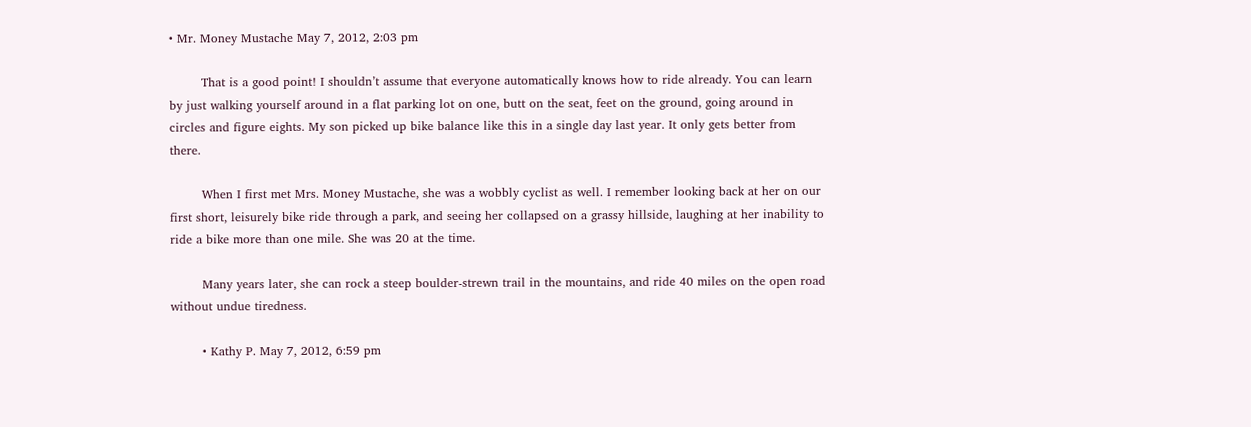• Mr. Money Mustache May 7, 2012, 2:03 pm

        That is a good point! I shouldn’t assume that everyone automatically knows how to ride already. You can learn by just walking yourself around in a flat parking lot on one, butt on the seat, feet on the ground, going around in circles and figure eights. My son picked up bike balance like this in a single day last year. It only gets better from there.

        When I first met Mrs. Money Mustache, she was a wobbly cyclist as well. I remember looking back at her on our first short, leisurely bike ride through a park, and seeing her collapsed on a grassy hillside, laughing at her inability to ride a bike more than one mile. She was 20 at the time.

        Many years later, she can rock a steep boulder-strewn trail in the mountains, and ride 40 miles on the open road without undue tiredness.

        • Kathy P. May 7, 2012, 6:59 pm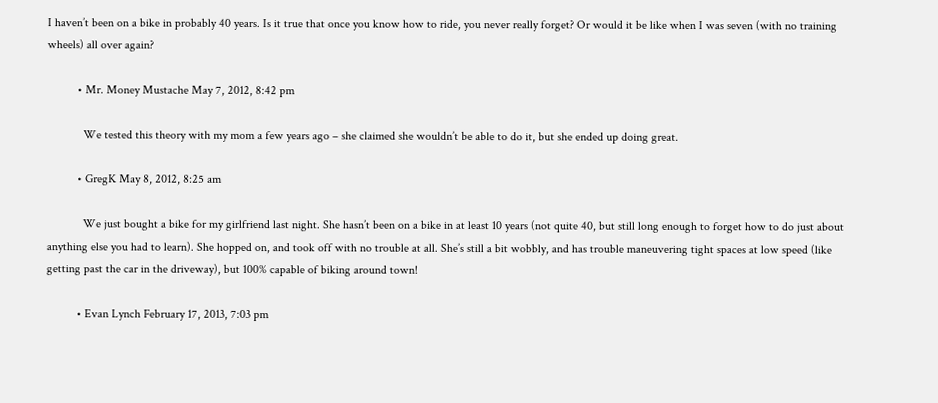I haven’t been on a bike in probably 40 years. Is it true that once you know how to ride, you never really forget? Or would it be like when I was seven (with no training wheels) all over again?

          • Mr. Money Mustache May 7, 2012, 8:42 pm

            We tested this theory with my mom a few years ago – she claimed she wouldn’t be able to do it, but she ended up doing great.

          • GregK May 8, 2012, 8:25 am

            We just bought a bike for my girlfriend last night. She hasn’t been on a bike in at least 10 years (not quite 40, but still long enough to forget how to do just about anything else you had to learn). She hopped on, and took off with no trouble at all. She’s still a bit wobbly, and has trouble maneuvering tight spaces at low speed (like getting past the car in the driveway), but 100% capable of biking around town!

          • Evan Lynch February 17, 2013, 7:03 pm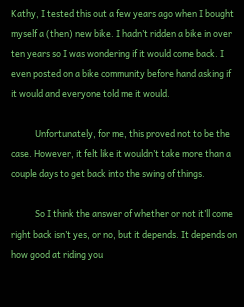Kathy, I tested this out a few years ago when I bought myself a (then) new bike. I hadn’t ridden a bike in over ten years so I was wondering if it would come back. I even posted on a bike community before hand asking if it would and everyone told me it would.

            Unfortunately, for me, this proved not to be the case. However, it felt like it wouldn’t take more than a couple days to get back into the swing of things.

            So I think the answer of whether or not it’ll come right back isn’t yes, or no, but it depends. It depends on how good at riding you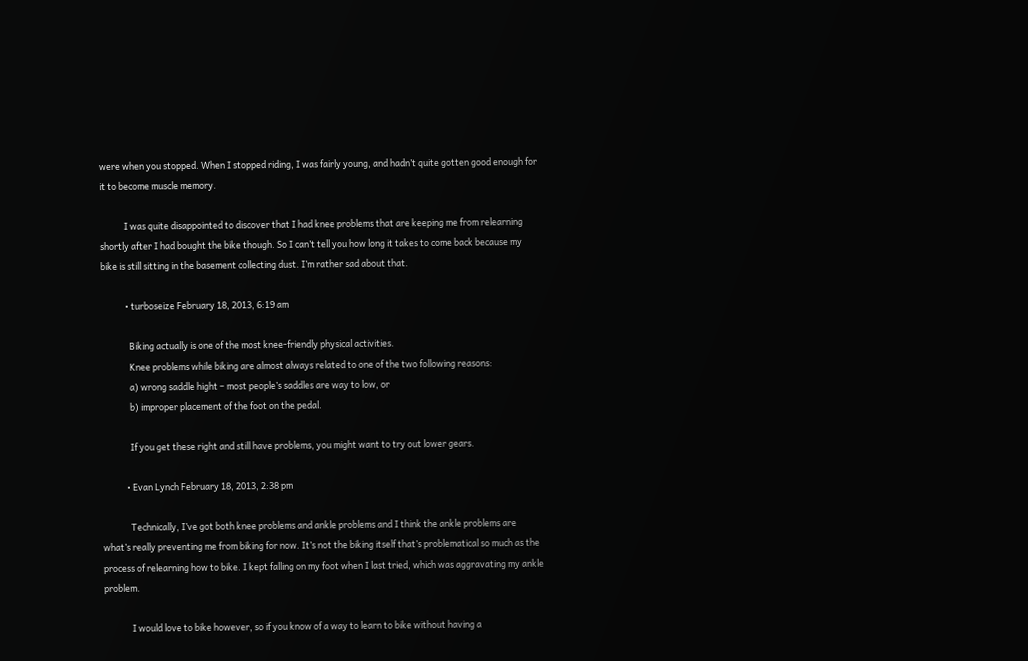were when you stopped. When I stopped riding, I was fairly young, and hadn’t quite gotten good enough for it to become muscle memory.

            I was quite disappointed to discover that I had knee problems that are keeping me from relearning shortly after I had bought the bike though. So I can’t tell you how long it takes to come back because my bike is still sitting in the basement collecting dust. I’m rather sad about that.

            • turboseize February 18, 2013, 6:19 am

              Biking actually is one of the most knee-friendly physical activities.
              Knee problems while biking are almost always related to one of the two following reasons:
              a) wrong saddle hight – most people’s saddles are way to low, or
              b) improper placement of the foot on the pedal.

              If you get these right and still have problems, you might want to try out lower gears.

            • Evan Lynch February 18, 2013, 2:38 pm

              Technically, I’ve got both knee problems and ankle problems and I think the ankle problems are what’s really preventing me from biking for now. It’s not the biking itself that’s problematical so much as the process of relearning how to bike. I kept falling on my foot when I last tried, which was aggravating my ankle problem.

              I would love to bike however, so if you know of a way to learn to bike without having a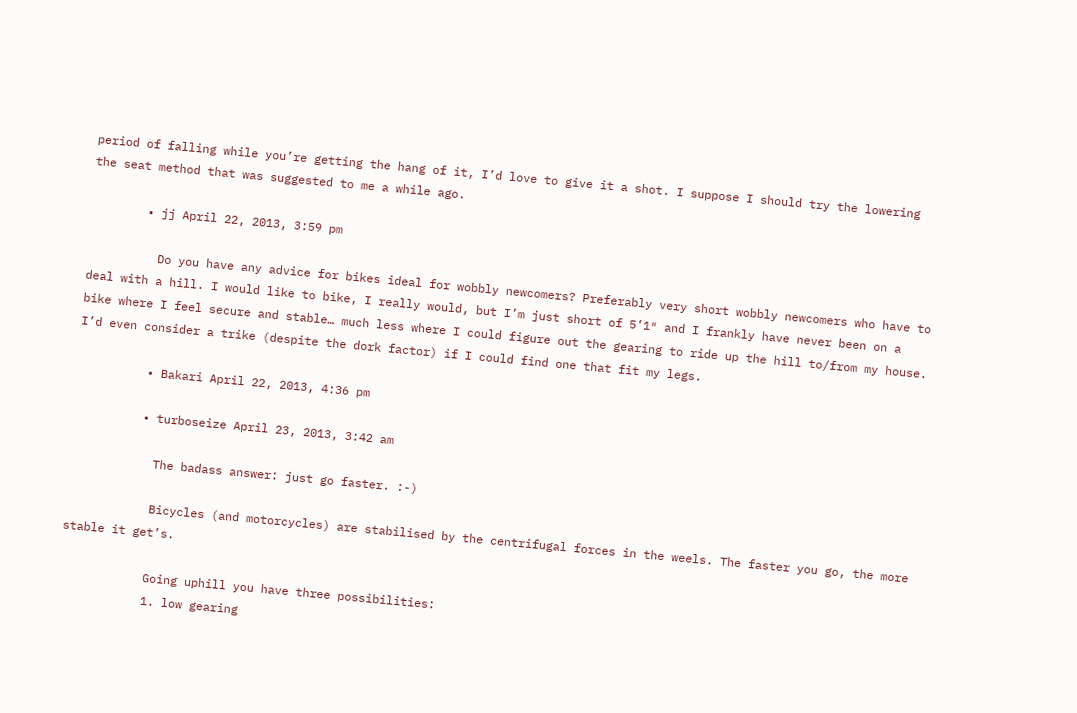period of falling while you’re getting the hang of it, I’d love to give it a shot. I suppose I should try the lowering the seat method that was suggested to me a while ago.

        • jj April 22, 2013, 3:59 pm

          Do you have any advice for bikes ideal for wobbly newcomers? Preferably very short wobbly newcomers who have to deal with a hill. I would like to bike, I really would, but I’m just short of 5’1″ and I frankly have never been on a bike where I feel secure and stable… much less where I could figure out the gearing to ride up the hill to/from my house. I’d even consider a trike (despite the dork factor) if I could find one that fit my legs.

          • Bakari April 22, 2013, 4:36 pm

          • turboseize April 23, 2013, 3:42 am

            The badass answer: just go faster. :-)

            Bicycles (and motorcycles) are stabilised by the centrifugal forces in the weels. The faster you go, the more stable it get’s.

            Going uphill you have three possibilities:
            1. low gearing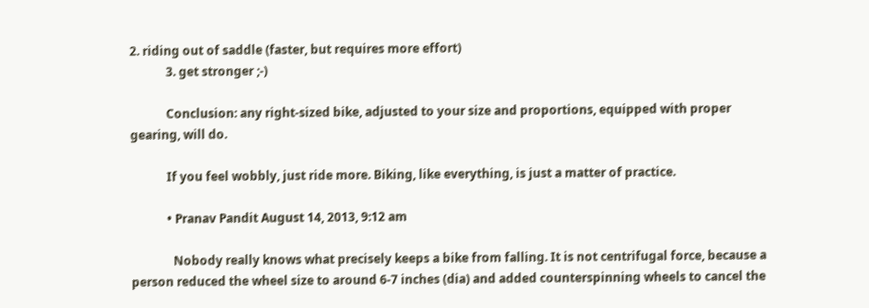2. riding out of saddle (faster, but requires more effort)
            3. get stronger ;-)

            Conclusion: any right-sized bike, adjusted to your size and proportions, equipped with proper gearing, will do.

            If you feel wobbly, just ride more. Biking, like everything, is just a matter of practice.

            • Pranav Pandit August 14, 2013, 9:12 am

              Nobody really knows what precisely keeps a bike from falling. It is not centrifugal force, because a person reduced the wheel size to around 6-7 inches (dia) and added counterspinning wheels to cancel the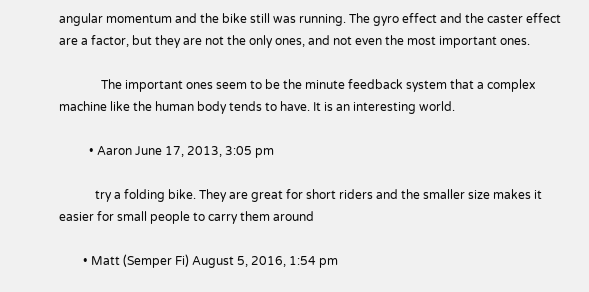angular momentum and the bike still was running. The gyro effect and the caster effect are a factor, but they are not the only ones, and not even the most important ones.

              The important ones seem to be the minute feedback system that a complex machine like the human body tends to have. It is an interesting world.

          • Aaron June 17, 2013, 3:05 pm

            try a folding bike. They are great for short riders and the smaller size makes it easier for small people to carry them around

        • Matt (Semper Fi) August 5, 2016, 1:54 pm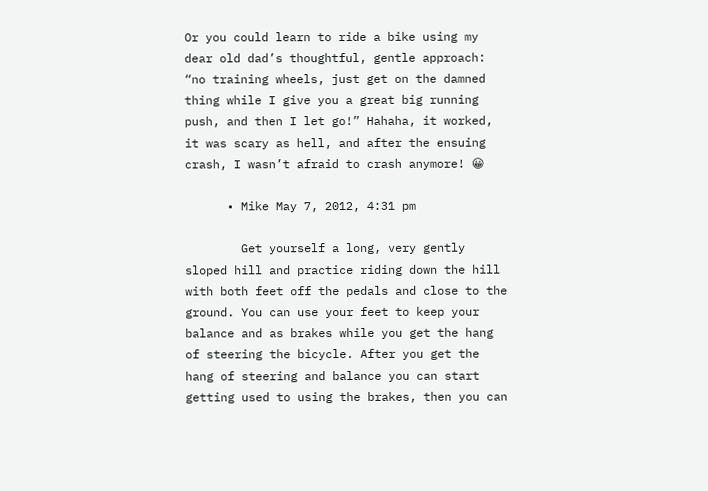Or you could learn to ride a bike using my dear old dad’s thoughtful, gentle approach: “no training wheels, just get on the damned thing while I give you a great big running push, and then I let go!” Hahaha, it worked, it was scary as hell, and after the ensuing crash, I wasn’t afraid to crash anymore! 😀

      • Mike May 7, 2012, 4:31 pm

        Get yourself a long, very gently sloped hill and practice riding down the hill with both feet off the pedals and close to the ground. You can use your feet to keep your balance and as brakes while you get the hang of steering the bicycle. After you get the hang of steering and balance you can start getting used to using the brakes, then you can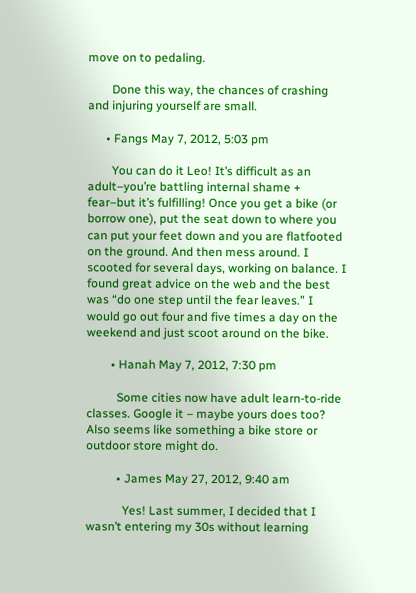move on to pedaling.

        Done this way, the chances of crashing and injuring yourself are small.

      • Fangs May 7, 2012, 5:03 pm

        You can do it Leo! It’s difficult as an adult–you’re battling internal shame + fear–but it’s fulfilling! Once you get a bike (or borrow one), put the seat down to where you can put your feet down and you are flatfooted on the ground. And then mess around. I scooted for several days, working on balance. I found great advice on the web and the best was “do one step until the fear leaves.” I would go out four and five times a day on the weekend and just scoot around on the bike.

        • Hanah May 7, 2012, 7:30 pm

          Some cities now have adult learn-to-ride classes. Google it – maybe yours does too? Also seems like something a bike store or outdoor store might do.

          • James May 27, 2012, 9:40 am

            Yes! Last summer, I decided that I wasn’t entering my 30s without learning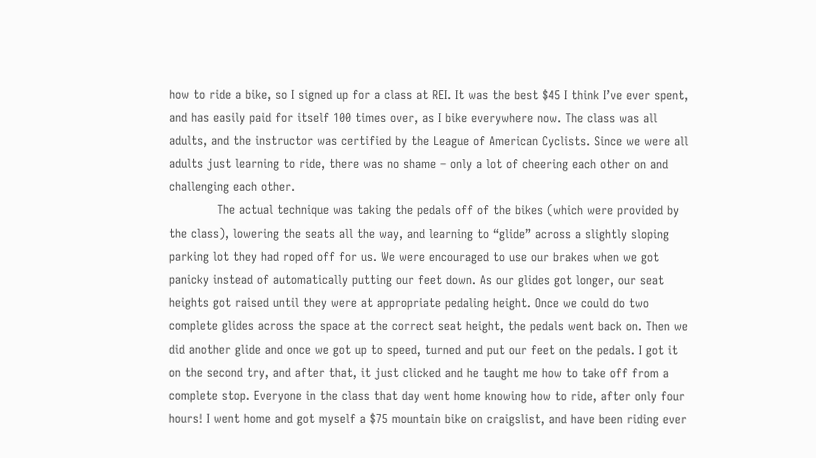how to ride a bike, so I signed up for a class at REI. It was the best $45 I think I’ve ever spent, and has easily paid for itself 100 times over, as I bike everywhere now. The class was all adults, and the instructor was certified by the League of American Cyclists. Since we were all adults just learning to ride, there was no shame – only a lot of cheering each other on and challenging each other.
            The actual technique was taking the pedals off of the bikes (which were provided by the class), lowering the seats all the way, and learning to “glide” across a slightly sloping parking lot they had roped off for us. We were encouraged to use our brakes when we got panicky instead of automatically putting our feet down. As our glides got longer, our seat heights got raised until they were at appropriate pedaling height. Once we could do two complete glides across the space at the correct seat height, the pedals went back on. Then we did another glide and once we got up to speed, turned and put our feet on the pedals. I got it on the second try, and after that, it just clicked and he taught me how to take off from a complete stop. Everyone in the class that day went home knowing how to ride, after only four hours! I went home and got myself a $75 mountain bike on craigslist, and have been riding ever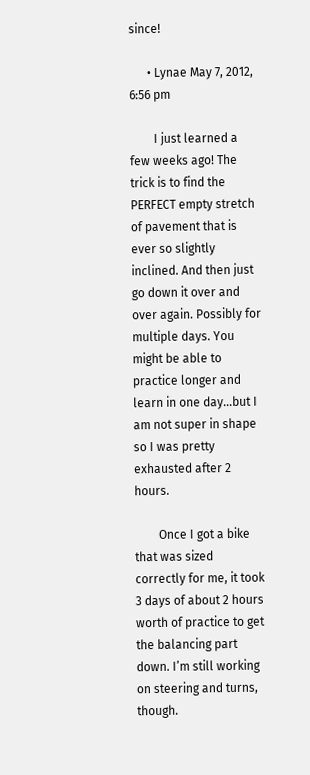since!

      • Lynae May 7, 2012, 6:56 pm

        I just learned a few weeks ago! The trick is to find the PERFECT empty stretch of pavement that is ever so slightly inclined. And then just go down it over and over again. Possibly for multiple days. You might be able to practice longer and learn in one day…but I am not super in shape so I was pretty exhausted after 2 hours.

        Once I got a bike that was sized correctly for me, it took 3 days of about 2 hours worth of practice to get the balancing part down. I’m still working on steering and turns, though.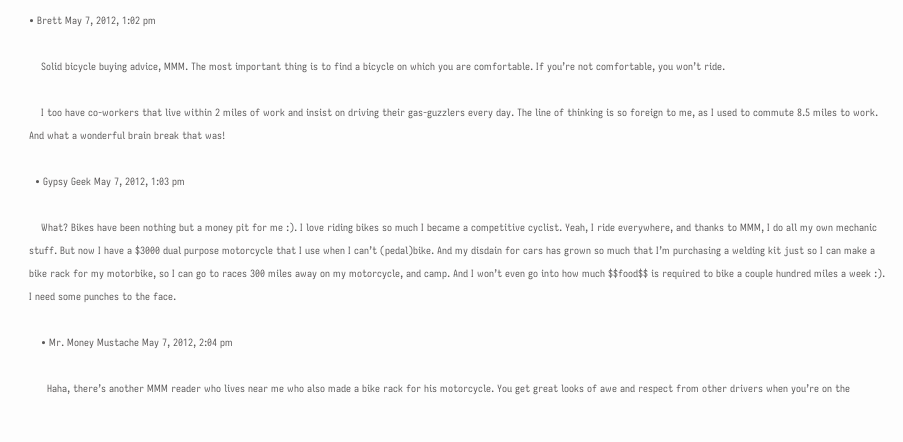• Brett May 7, 2012, 1:02 pm

    Solid bicycle buying advice, MMM. The most important thing is to find a bicycle on which you are comfortable. If you’re not comfortable, you won’t ride.

    I too have co-workers that live within 2 miles of work and insist on driving their gas-guzzlers every day. The line of thinking is so foreign to me, as I used to commute 8.5 miles to work. And what a wonderful brain break that was!

  • Gypsy Geek May 7, 2012, 1:03 pm

    What? Bikes have been nothing but a money pit for me :). I love riding bikes so much I became a competitive cyclist. Yeah, I ride everywhere, and thanks to MMM, I do all my own mechanic stuff. But now I have a $3000 dual purpose motorcycle that I use when I can’t (pedal)bike. And my disdain for cars has grown so much that I’m purchasing a welding kit just so I can make a bike rack for my motorbike, so I can go to races 300 miles away on my motorcycle, and camp. And I won’t even go into how much $$food$$ is required to bike a couple hundred miles a week :). I need some punches to the face.

    • Mr. Money Mustache May 7, 2012, 2:04 pm

      Haha, there’s another MMM reader who lives near me who also made a bike rack for his motorcycle. You get great looks of awe and respect from other drivers when you’re on the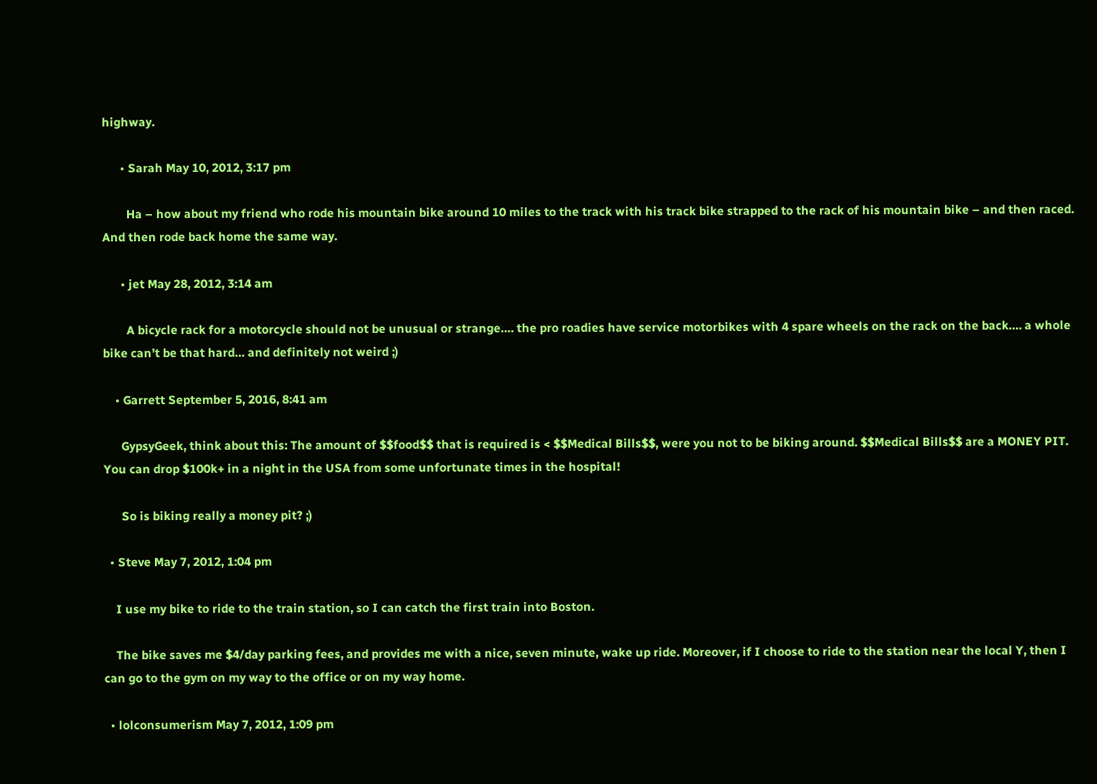highway.

      • Sarah May 10, 2012, 3:17 pm

        Ha – how about my friend who rode his mountain bike around 10 miles to the track with his track bike strapped to the rack of his mountain bike – and then raced. And then rode back home the same way.

      • jet May 28, 2012, 3:14 am

        A bicycle rack for a motorcycle should not be unusual or strange…. the pro roadies have service motorbikes with 4 spare wheels on the rack on the back…. a whole bike can’t be that hard… and definitely not weird ;)

    • Garrett September 5, 2016, 8:41 am

      GypsyGeek, think about this: The amount of $$food$$ that is required is < $$Medical Bills$$, were you not to be biking around. $$Medical Bills$$ are a MONEY PIT. You can drop $100k+ in a night in the USA from some unfortunate times in the hospital!

      So is biking really a money pit? ;)

  • Steve May 7, 2012, 1:04 pm

    I use my bike to ride to the train station, so I can catch the first train into Boston.

    The bike saves me $4/day parking fees, and provides me with a nice, seven minute, wake up ride. Moreover, if I choose to ride to the station near the local Y, then I can go to the gym on my way to the office or on my way home.

  • lolconsumerism May 7, 2012, 1:09 pm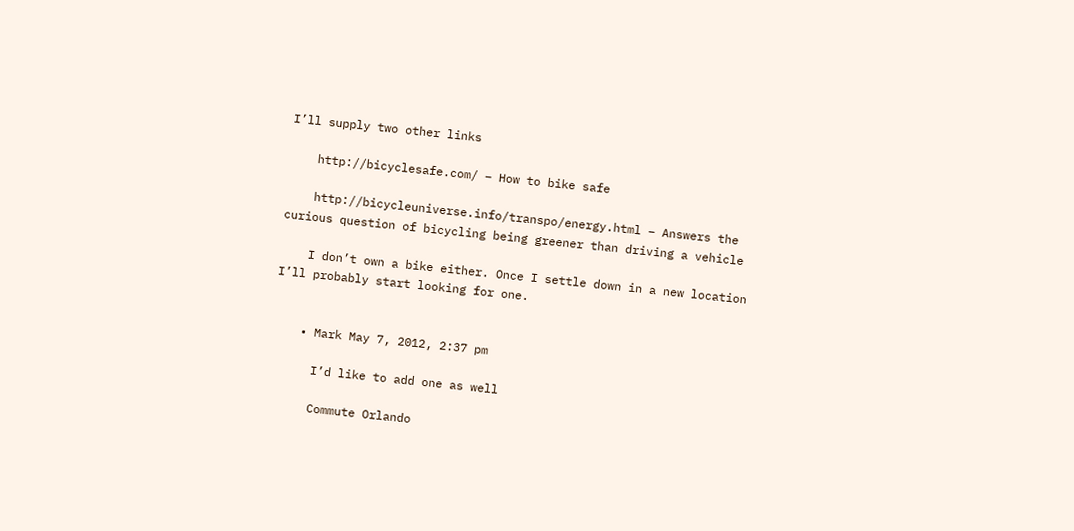I’ll supply two other links

    http://bicyclesafe.com/ – How to bike safe

    http://bicycleuniverse.info/transpo/energy.html – Answers the curious question of bicycling being greener than driving a vehicle

    I don’t own a bike either. Once I settle down in a new location I’ll probably start looking for one.


    • Mark May 7, 2012, 2:37 pm

      I’d like to add one as well

      Commute Orlando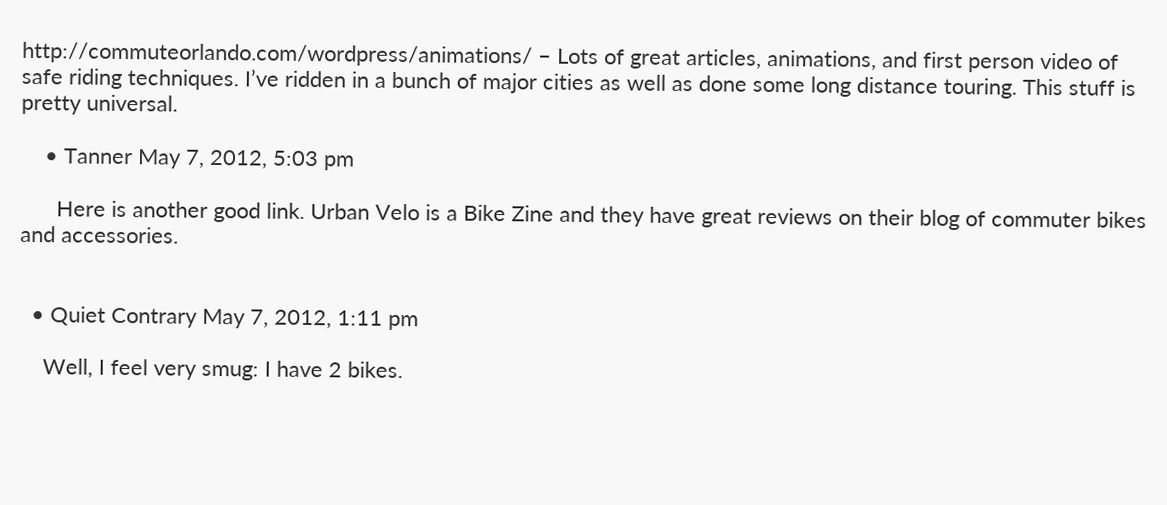http://commuteorlando.com/wordpress/animations/ – Lots of great articles, animations, and first person video of safe riding techniques. I’ve ridden in a bunch of major cities as well as done some long distance touring. This stuff is pretty universal.

    • Tanner May 7, 2012, 5:03 pm

      Here is another good link. Urban Velo is a Bike Zine and they have great reviews on their blog of commuter bikes and accessories.


  • Quiet Contrary May 7, 2012, 1:11 pm

    Well, I feel very smug: I have 2 bikes.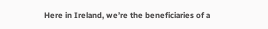Here in Ireland, we’re the beneficiaries of a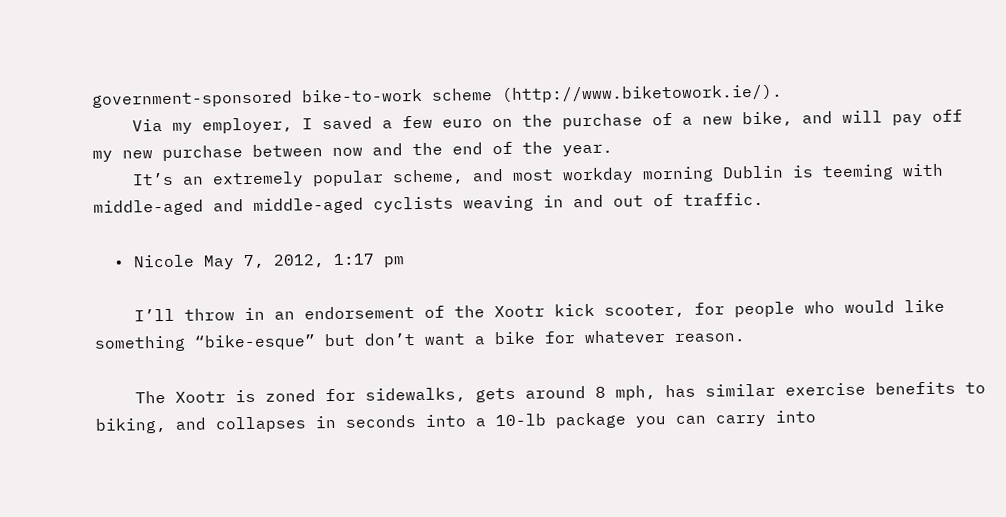government-sponsored bike-to-work scheme (http://www.biketowork.ie/).
    Via my employer, I saved a few euro on the purchase of a new bike, and will pay off my new purchase between now and the end of the year.
    It’s an extremely popular scheme, and most workday morning Dublin is teeming with middle-aged and middle-aged cyclists weaving in and out of traffic.

  • Nicole May 7, 2012, 1:17 pm

    I’ll throw in an endorsement of the Xootr kick scooter, for people who would like something “bike-esque” but don’t want a bike for whatever reason.

    The Xootr is zoned for sidewalks, gets around 8 mph, has similar exercise benefits to biking, and collapses in seconds into a 10-lb package you can carry into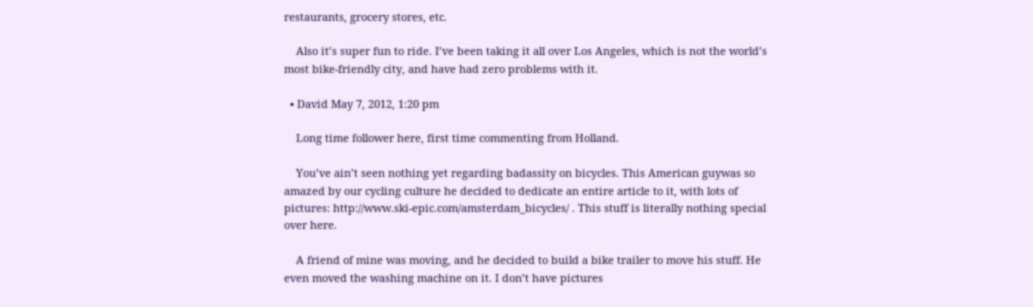restaurants, grocery stores, etc.

    Also it’s super fun to ride. I’ve been taking it all over Los Angeles, which is not the world’s most bike-friendly city, and have had zero problems with it.

  • David May 7, 2012, 1:20 pm

    Long time follower here, first time commenting from Holland.

    You’ve ain’t seen nothing yet regarding badassity on bicycles. This American guywas so amazed by our cycling culture he decided to dedicate an entire article to it, with lots of pictures: http://www.ski-epic.com/amsterdam_bicycles/ . This stuff is literally nothing special over here.

    A friend of mine was moving, and he decided to build a bike trailer to move his stuff. He even moved the washing machine on it. I don’t have pictures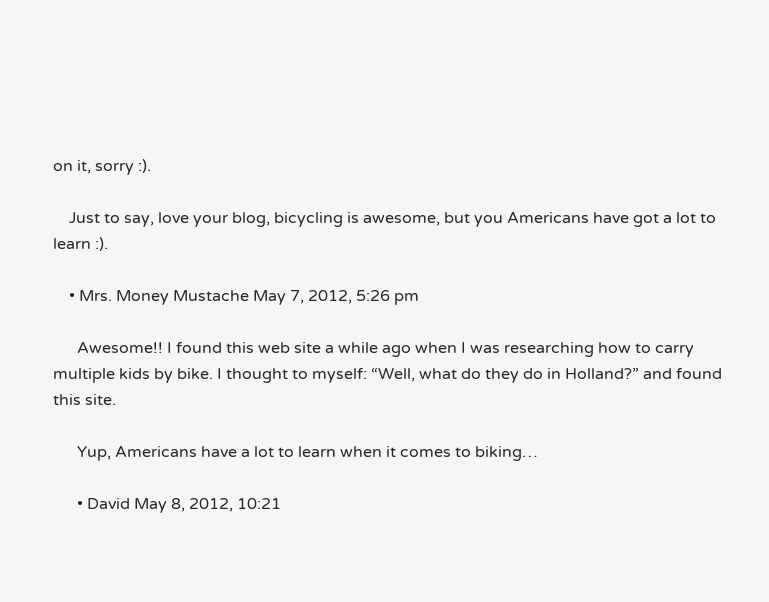on it, sorry :).

    Just to say, love your blog, bicycling is awesome, but you Americans have got a lot to learn :).

    • Mrs. Money Mustache May 7, 2012, 5:26 pm

      Awesome!! I found this web site a while ago when I was researching how to carry multiple kids by bike. I thought to myself: “Well, what do they do in Holland?” and found this site.

      Yup, Americans have a lot to learn when it comes to biking…

      • David May 8, 2012, 10:21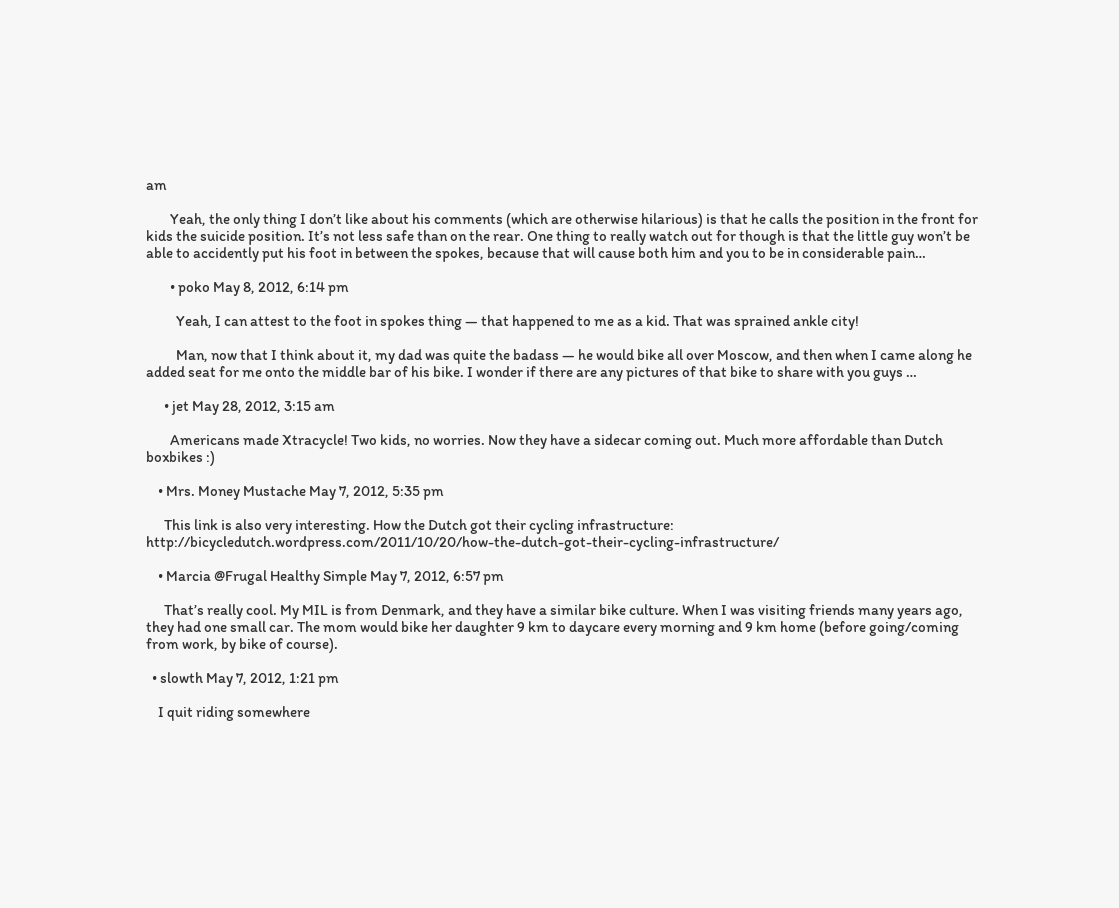am

        Yeah, the only thing I don’t like about his comments (which are otherwise hilarious) is that he calls the position in the front for kids the suicide position. It’s not less safe than on the rear. One thing to really watch out for though is that the little guy won’t be able to accidently put his foot in between the spokes, because that will cause both him and you to be in considerable pain…

        • poko May 8, 2012, 6:14 pm

          Yeah, I can attest to the foot in spokes thing — that happened to me as a kid. That was sprained ankle city!

          Man, now that I think about it, my dad was quite the badass — he would bike all over Moscow, and then when I came along he added seat for me onto the middle bar of his bike. I wonder if there are any pictures of that bike to share with you guys …

      • jet May 28, 2012, 3:15 am

        Americans made Xtracycle! Two kids, no worries. Now they have a sidecar coming out. Much more affordable than Dutch boxbikes :)

    • Mrs. Money Mustache May 7, 2012, 5:35 pm

      This link is also very interesting. How the Dutch got their cycling infrastructure: http://bicycledutch.wordpress.com/2011/10/20/how-the-dutch-got-their-cycling-infrastructure/

    • Marcia @Frugal Healthy Simple May 7, 2012, 6:57 pm

      That’s really cool. My MIL is from Denmark, and they have a similar bike culture. When I was visiting friends many years ago, they had one small car. The mom would bike her daughter 9 km to daycare every morning and 9 km home (before going/coming from work, by bike of course).

  • slowth May 7, 2012, 1:21 pm

    I quit riding somewhere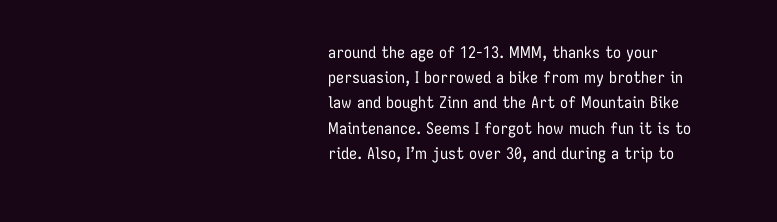around the age of 12-13. MMM, thanks to your persuasion, I borrowed a bike from my brother in law and bought Zinn and the Art of Mountain Bike Maintenance. Seems I forgot how much fun it is to ride. Also, I’m just over 30, and during a trip to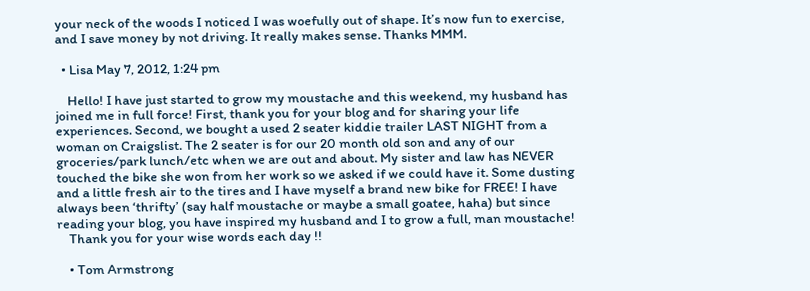your neck of the woods I noticed I was woefully out of shape. It’s now fun to exercise, and I save money by not driving. It really makes sense. Thanks MMM.

  • Lisa May 7, 2012, 1:24 pm

    Hello! I have just started to grow my moustache and this weekend, my husband has joined me in full force! First, thank you for your blog and for sharing your life experiences. Second, we bought a used 2 seater kiddie trailer LAST NIGHT from a woman on Craigslist. The 2 seater is for our 20 month old son and any of our groceries/park lunch/etc when we are out and about. My sister and law has NEVER touched the bike she won from her work so we asked if we could have it. Some dusting and a little fresh air to the tires and I have myself a brand new bike for FREE! I have always been ‘thrifty’ (say half moustache or maybe a small goatee, haha) but since reading your blog, you have inspired my husband and I to grow a full, man moustache!
    Thank you for your wise words each day !!

    • Tom Armstrong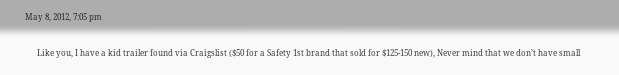May 8, 2012, 7:05 pm

      Like you, I have a kid trailer found via Craigslist ($50 for a Safety 1st brand that sold for $125-150 new), Never mind that we don’t have small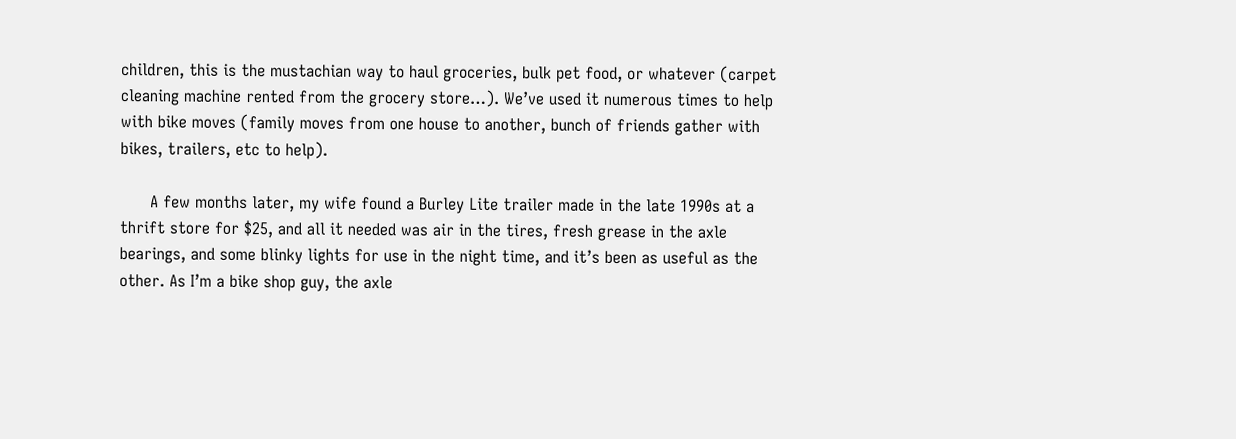children, this is the mustachian way to haul groceries, bulk pet food, or whatever (carpet cleaning machine rented from the grocery store…). We’ve used it numerous times to help with bike moves (family moves from one house to another, bunch of friends gather with bikes, trailers, etc to help).

      A few months later, my wife found a Burley Lite trailer made in the late 1990s at a thrift store for $25, and all it needed was air in the tires, fresh grease in the axle bearings, and some blinky lights for use in the night time, and it’s been as useful as the other. As I’m a bike shop guy, the axle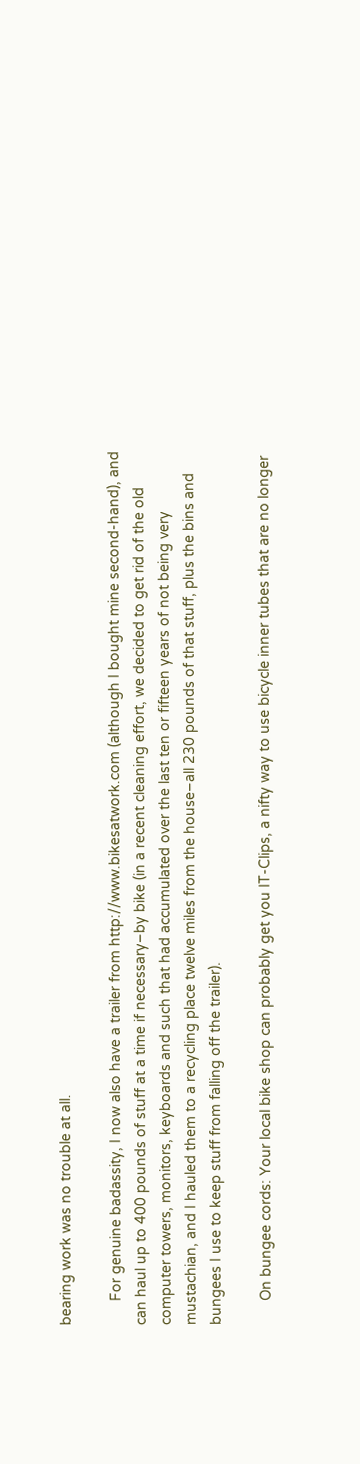bearing work was no trouble at all.

      For genuine badassity, I now also have a trailer from http://www.bikesatwork.com (although I bought mine second-hand), and can haul up to 400 pounds of stuff at a time if necessary–by bike (in a recent cleaning effort, we decided to get rid of the old computer towers, monitors, keyboards and such that had accumulated over the last ten or fifteen years of not being very mustachian, and I hauled them to a recycling place twelve miles from the house–all 230 pounds of that stuff, plus the bins and bungees I use to keep stuff from falling off the trailer).

      On bungee cords: Your local bike shop can probably get you IT-Clips, a nifty way to use bicycle inner tubes that are no longer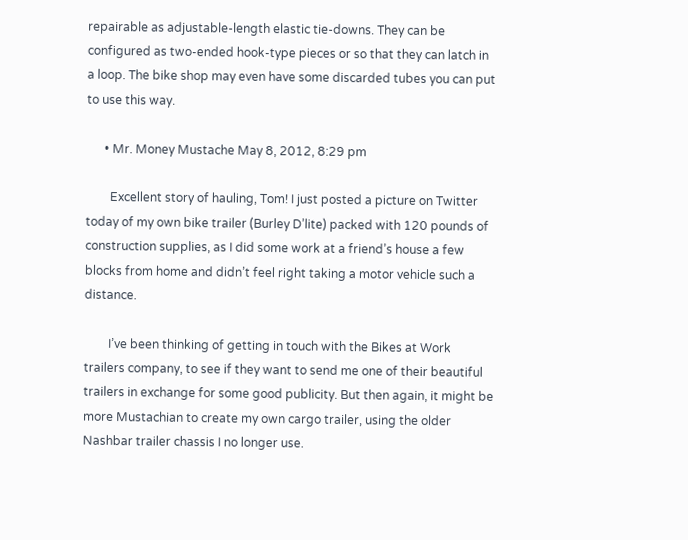repairable as adjustable-length elastic tie-downs. They can be configured as two-ended hook-type pieces or so that they can latch in a loop. The bike shop may even have some discarded tubes you can put to use this way.

      • Mr. Money Mustache May 8, 2012, 8:29 pm

        Excellent story of hauling, Tom! I just posted a picture on Twitter today of my own bike trailer (Burley D’lite) packed with 120 pounds of construction supplies, as I did some work at a friend’s house a few blocks from home and didn’t feel right taking a motor vehicle such a distance.

        I’ve been thinking of getting in touch with the Bikes at Work trailers company, to see if they want to send me one of their beautiful trailers in exchange for some good publicity. But then again, it might be more Mustachian to create my own cargo trailer, using the older Nashbar trailer chassis I no longer use.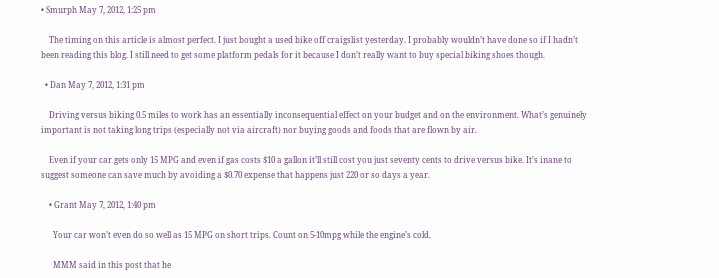• Smurph May 7, 2012, 1:25 pm

    The timing on this article is almost perfect. I just bought a used bike off craigslist yesterday. I probably wouldn’t have done so if I hadn’t been reading this blog. I still need to get some platform pedals for it because I don’t really want to buy special biking shoes though.

  • Dan May 7, 2012, 1:31 pm

    Driving versus biking 0.5 miles to work has an essentially inconsequential effect on your budget and on the environment. What’s genuinely important is not taking long trips (especially not via aircraft) nor buying goods and foods that are flown by air.

    Even if your car gets only 15 MPG and even if gas costs $10 a gallon it’ll still cost you just seventy cents to drive versus bike. It’s inane to suggest someone can save much by avoiding a $0.70 expense that happens just 220 or so days a year.

    • Grant May 7, 2012, 1:40 pm

      Your car won’t even do so well as 15 MPG on short trips. Count on 5-10mpg while the engine’s cold.

      MMM said in this post that he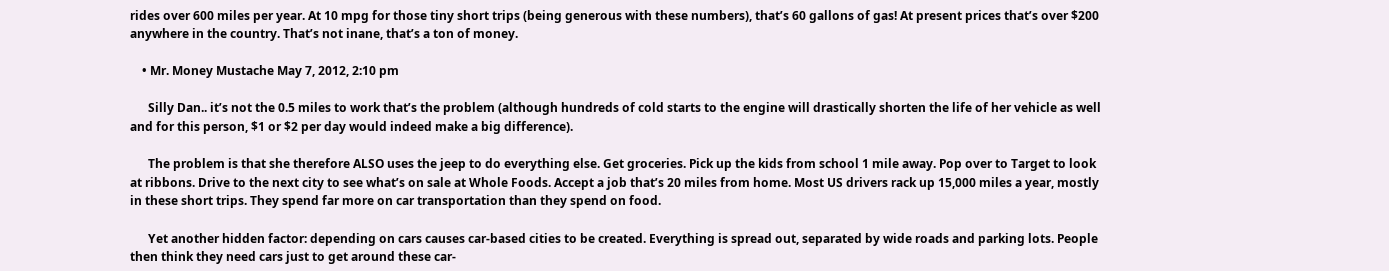rides over 600 miles per year. At 10 mpg for those tiny short trips (being generous with these numbers), that’s 60 gallons of gas! At present prices that’s over $200 anywhere in the country. That’s not inane, that’s a ton of money.

    • Mr. Money Mustache May 7, 2012, 2:10 pm

      Silly Dan.. it’s not the 0.5 miles to work that’s the problem (although hundreds of cold starts to the engine will drastically shorten the life of her vehicle as well and for this person, $1 or $2 per day would indeed make a big difference).

      The problem is that she therefore ALSO uses the jeep to do everything else. Get groceries. Pick up the kids from school 1 mile away. Pop over to Target to look at ribbons. Drive to the next city to see what’s on sale at Whole Foods. Accept a job that’s 20 miles from home. Most US drivers rack up 15,000 miles a year, mostly in these short trips. They spend far more on car transportation than they spend on food.

      Yet another hidden factor: depending on cars causes car-based cities to be created. Everything is spread out, separated by wide roads and parking lots. People then think they need cars just to get around these car-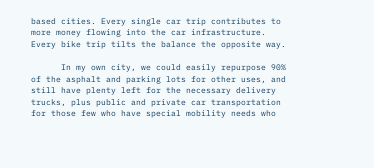based cities. Every single car trip contributes to more money flowing into the car infrastructure. Every bike trip tilts the balance the opposite way.

      In my own city, we could easily repurpose 90% of the asphalt and parking lots for other uses, and still have plenty left for the necessary delivery trucks, plus public and private car transportation for those few who have special mobility needs who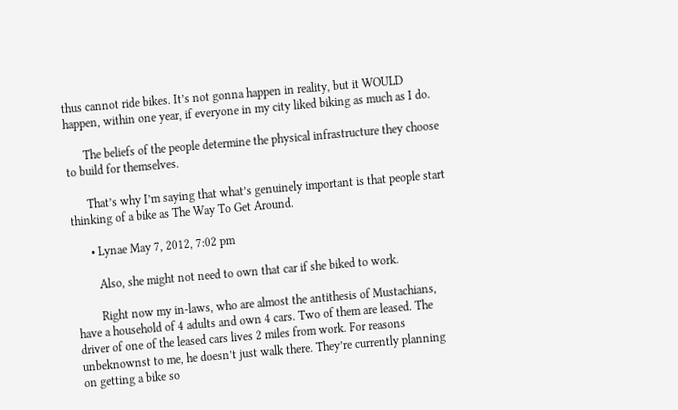thus cannot ride bikes. It’s not gonna happen in reality, but it WOULD happen, within one year, if everyone in my city liked biking as much as I do.

      The beliefs of the people determine the physical infrastructure they choose to build for themselves.

      That’s why I’m saying that what’s genuinely important is that people start thinking of a bike as The Way To Get Around.

      • Lynae May 7, 2012, 7:02 pm

        Also, she might not need to own that car if she biked to work.

        Right now my in-laws, who are almost the antithesis of Mustachians, have a household of 4 adults and own 4 cars. Two of them are leased. The driver of one of the leased cars lives 2 miles from work. For reasons unbeknownst to me, he doesn’t just walk there. They’re currently planning on getting a bike so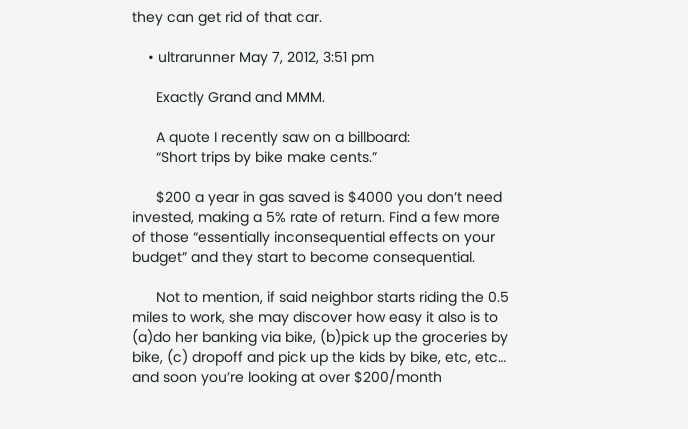they can get rid of that car.

    • ultrarunner May 7, 2012, 3:51 pm

      Exactly Grand and MMM.

      A quote I recently saw on a billboard:
      “Short trips by bike make cents.”

      $200 a year in gas saved is $4000 you don’t need invested, making a 5% rate of return. Find a few more of those “essentially inconsequential effects on your budget” and they start to become consequential.

      Not to mention, if said neighbor starts riding the 0.5 miles to work, she may discover how easy it also is to (a)do her banking via bike, (b)pick up the groceries by bike, (c) dropoff and pick up the kids by bike, etc, etc… and soon you’re looking at over $200/month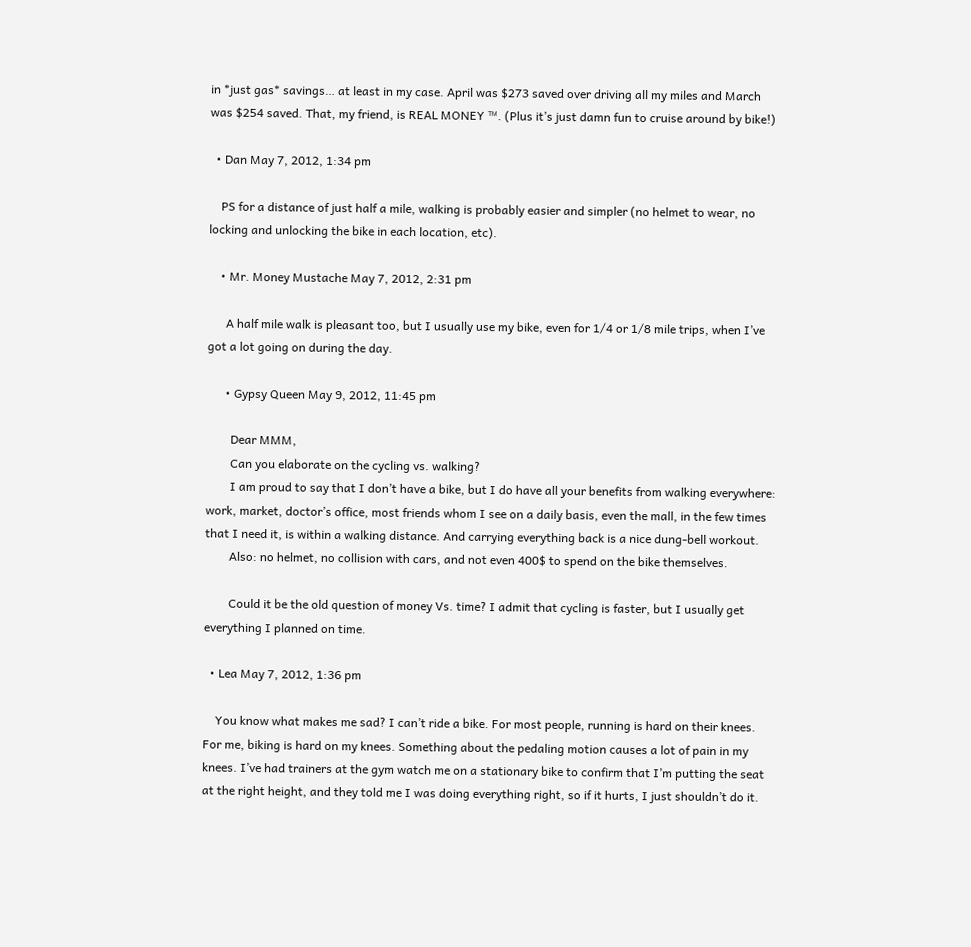in *just gas* savings… at least in my case. April was $273 saved over driving all my miles and March was $254 saved. That, my friend, is REAL MONEY ™. (Plus it’s just damn fun to cruise around by bike!)

  • Dan May 7, 2012, 1:34 pm

    PS for a distance of just half a mile, walking is probably easier and simpler (no helmet to wear, no locking and unlocking the bike in each location, etc).

    • Mr. Money Mustache May 7, 2012, 2:31 pm

      A half mile walk is pleasant too, but I usually use my bike, even for 1/4 or 1/8 mile trips, when I’ve got a lot going on during the day.

      • Gypsy Queen May 9, 2012, 11:45 pm

        Dear MMM,
        Can you elaborate on the cycling vs. walking?
        I am proud to say that I don’t have a bike, but I do have all your benefits from walking everywhere: work, market, doctor’s office, most friends whom I see on a daily basis, even the mall, in the few times that I need it, is within a walking distance. And carrying everything back is a nice dung-bell workout.
        Also: no helmet, no collision with cars, and not even 400$ to spend on the bike themselves.

        Could it be the old question of money Vs. time? I admit that cycling is faster, but I usually get everything I planned on time.

  • Lea May 7, 2012, 1:36 pm

    You know what makes me sad? I can’t ride a bike. For most people, running is hard on their knees. For me, biking is hard on my knees. Something about the pedaling motion causes a lot of pain in my knees. I’ve had trainers at the gym watch me on a stationary bike to confirm that I’m putting the seat at the right height, and they told me I was doing everything right, so if it hurts, I just shouldn’t do it.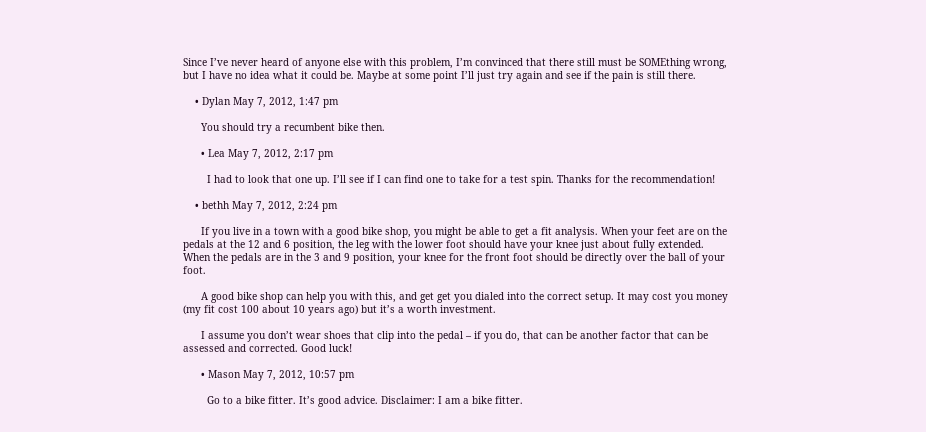Since I’ve never heard of anyone else with this problem, I’m convinced that there still must be SOMEthing wrong, but I have no idea what it could be. Maybe at some point I’ll just try again and see if the pain is still there.

    • Dylan May 7, 2012, 1:47 pm

      You should try a recumbent bike then.

      • Lea May 7, 2012, 2:17 pm

        I had to look that one up. I’ll see if I can find one to take for a test spin. Thanks for the recommendation!

    • bethh May 7, 2012, 2:24 pm

      If you live in a town with a good bike shop, you might be able to get a fit analysis. When your feet are on the pedals at the 12 and 6 position, the leg with the lower foot should have your knee just about fully extended. When the pedals are in the 3 and 9 position, your knee for the front foot should be directly over the ball of your foot.

      A good bike shop can help you with this, and get get you dialed into the correct setup. It may cost you money (my fit cost 100 about 10 years ago) but it’s a worth investment.

      I assume you don’t wear shoes that clip into the pedal – if you do, that can be another factor that can be assessed and corrected. Good luck!

      • Mason May 7, 2012, 10:57 pm

        Go to a bike fitter. It’s good advice. Disclaimer: I am a bike fitter.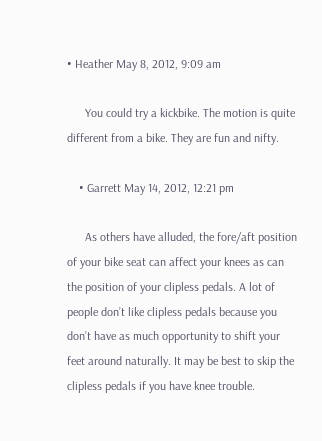• Heather May 8, 2012, 9:09 am

      You could try a kickbike. The motion is quite different from a bike. They are fun and nifty.

    • Garrett May 14, 2012, 12:21 pm

      As others have alluded, the fore/aft position of your bike seat can affect your knees as can the position of your clipless pedals. A lot of people don’t like clipless pedals because you don’t have as much opportunity to shift your feet around naturally. It may be best to skip the clipless pedals if you have knee trouble.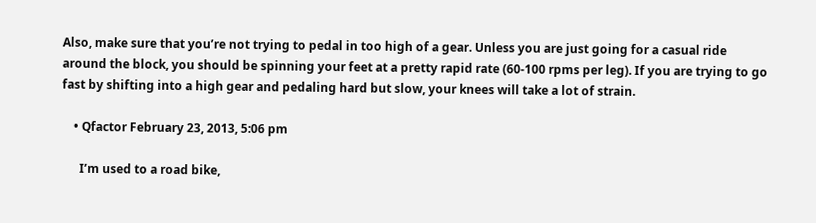Also, make sure that you’re not trying to pedal in too high of a gear. Unless you are just going for a casual ride around the block, you should be spinning your feet at a pretty rapid rate (60-100 rpms per leg). If you are trying to go fast by shifting into a high gear and pedaling hard but slow, your knees will take a lot of strain.

    • Qfactor February 23, 2013, 5:06 pm

      I’m used to a road bike,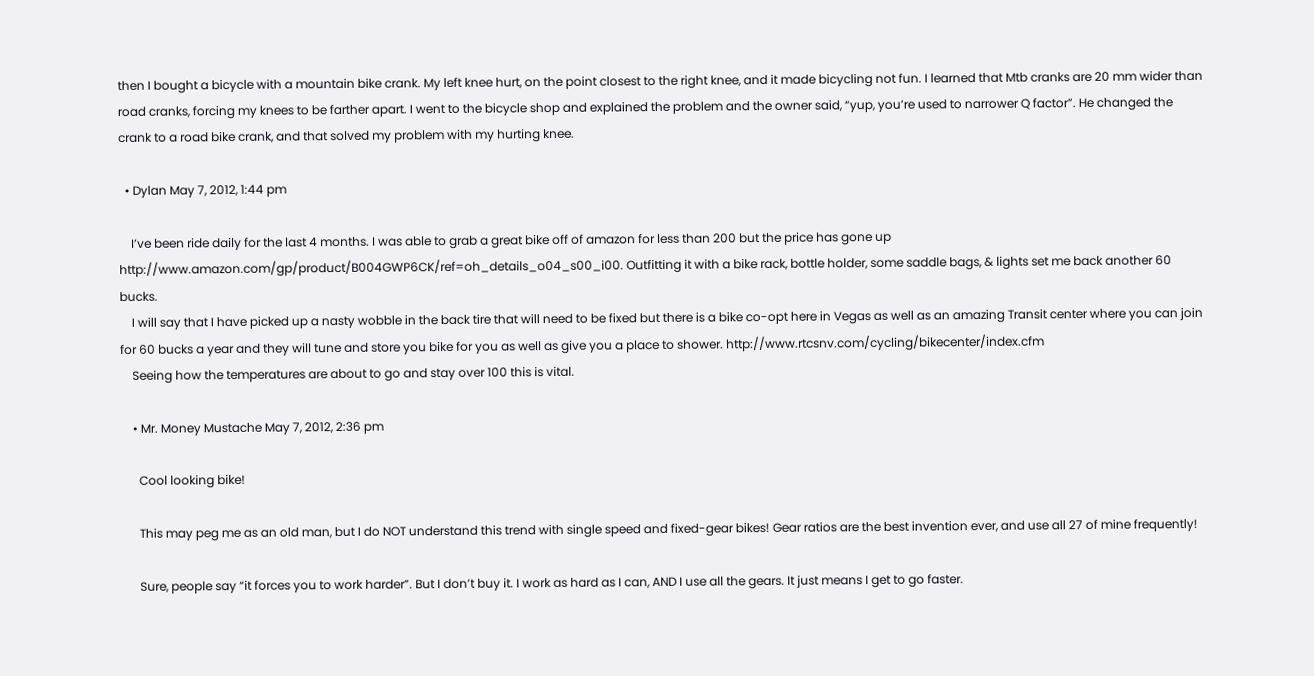then I bought a bicycle with a mountain bike crank. My left knee hurt, on the point closest to the right knee, and it made bicycling not fun. I learned that Mtb cranks are 20 mm wider than road cranks, forcing my knees to be farther apart. I went to the bicycle shop and explained the problem and the owner said, “yup, you’re used to narrower Q factor”. He changed the crank to a road bike crank, and that solved my problem with my hurting knee.

  • Dylan May 7, 2012, 1:44 pm

    I’ve been ride daily for the last 4 months. I was able to grab a great bike off of amazon for less than 200 but the price has gone up http://www.amazon.com/gp/product/B004GWP6CK/ref=oh_details_o04_s00_i00. Outfitting it with a bike rack, bottle holder, some saddle bags, & lights set me back another 60 bucks.
    I will say that I have picked up a nasty wobble in the back tire that will need to be fixed but there is a bike co-opt here in Vegas as well as an amazing Transit center where you can join for 60 bucks a year and they will tune and store you bike for you as well as give you a place to shower. http://www.rtcsnv.com/cycling/bikecenter/index.cfm
    Seeing how the temperatures are about to go and stay over 100 this is vital.

    • Mr. Money Mustache May 7, 2012, 2:36 pm

      Cool looking bike!

      This may peg me as an old man, but I do NOT understand this trend with single speed and fixed-gear bikes! Gear ratios are the best invention ever, and use all 27 of mine frequently!

      Sure, people say “it forces you to work harder”. But I don’t buy it. I work as hard as I can, AND I use all the gears. It just means I get to go faster.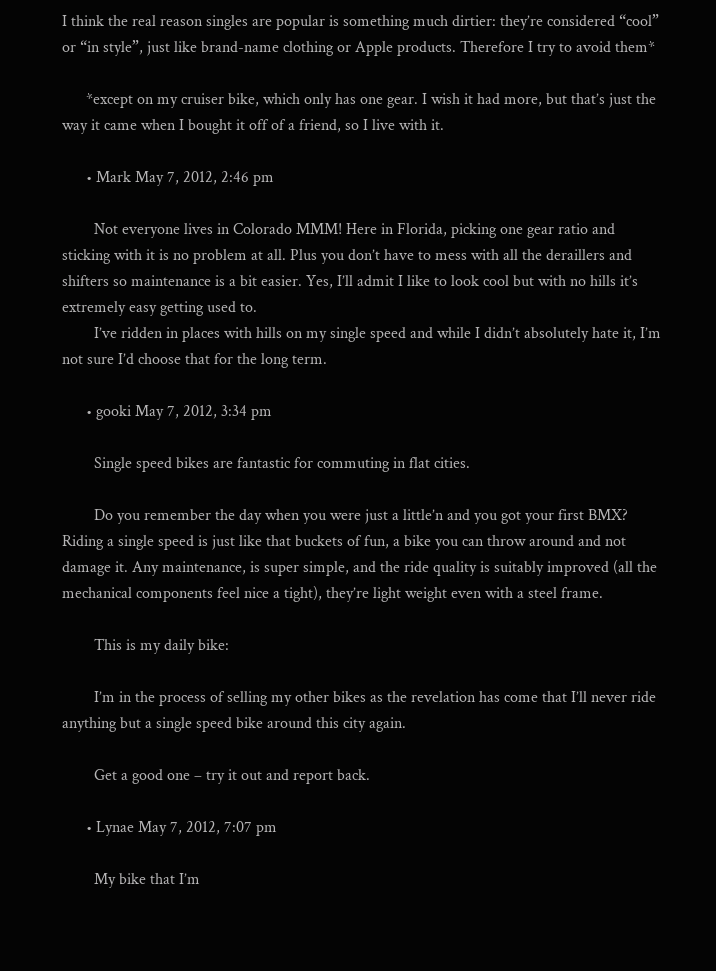I think the real reason singles are popular is something much dirtier: they’re considered “cool” or “in style”, just like brand-name clothing or Apple products. Therefore I try to avoid them*

      *except on my cruiser bike, which only has one gear. I wish it had more, but that’s just the way it came when I bought it off of a friend, so I live with it.

      • Mark May 7, 2012, 2:46 pm

        Not everyone lives in Colorado MMM! Here in Florida, picking one gear ratio and sticking with it is no problem at all. Plus you don’t have to mess with all the deraillers and shifters so maintenance is a bit easier. Yes, I’ll admit I like to look cool but with no hills it’s extremely easy getting used to.
        I’ve ridden in places with hills on my single speed and while I didn’t absolutely hate it, I’m not sure I’d choose that for the long term.

      • gooki May 7, 2012, 3:34 pm

        Single speed bikes are fantastic for commuting in flat cities.

        Do you remember the day when you were just a little’n and you got your first BMX? Riding a single speed is just like that buckets of fun, a bike you can throw around and not damage it. Any maintenance, is super simple, and the ride quality is suitably improved (all the mechanical components feel nice a tight), they’re light weight even with a steel frame.

        This is my daily bike:

        I’m in the process of selling my other bikes as the revelation has come that I’ll never ride anything but a single speed bike around this city again.

        Get a good one – try it out and report back.

      • Lynae May 7, 2012, 7:07 pm

        My bike that I’m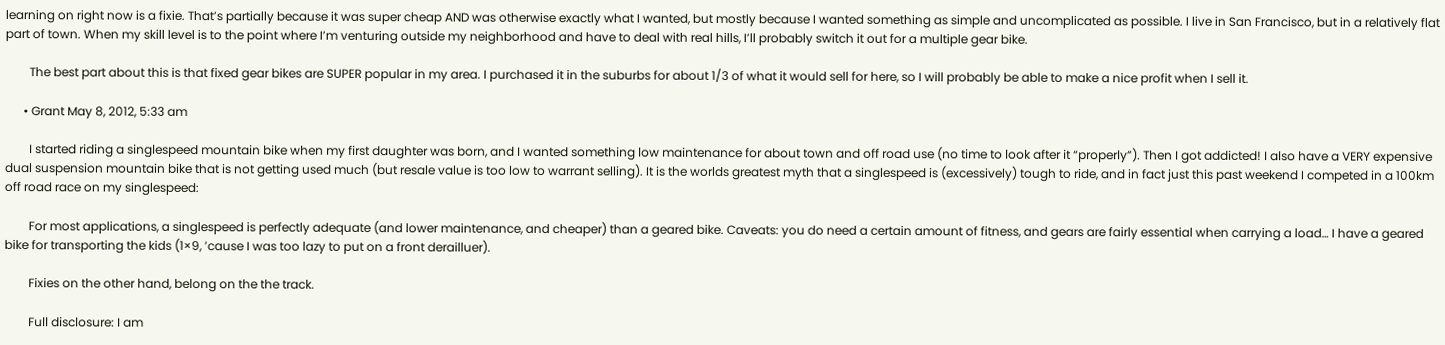learning on right now is a fixie. That’s partially because it was super cheap AND was otherwise exactly what I wanted, but mostly because I wanted something as simple and uncomplicated as possible. I live in San Francisco, but in a relatively flat part of town. When my skill level is to the point where I’m venturing outside my neighborhood and have to deal with real hills, I’ll probably switch it out for a multiple gear bike.

        The best part about this is that fixed gear bikes are SUPER popular in my area. I purchased it in the suburbs for about 1/3 of what it would sell for here, so I will probably be able to make a nice profit when I sell it.

      • Grant May 8, 2012, 5:33 am

        I started riding a singlespeed mountain bike when my first daughter was born, and I wanted something low maintenance for about town and off road use (no time to look after it “properly”). Then I got addicted! I also have a VERY expensive dual suspension mountain bike that is not getting used much (but resale value is too low to warrant selling). It is the worlds greatest myth that a singlespeed is (excessively) tough to ride, and in fact just this past weekend I competed in a 100km off road race on my singlespeed:

        For most applications, a singlespeed is perfectly adequate (and lower maintenance, and cheaper) than a geared bike. Caveats: you do need a certain amount of fitness, and gears are fairly essential when carrying a load… I have a geared bike for transporting the kids (1×9, ’cause I was too lazy to put on a front derailluer).

        Fixies on the other hand, belong on the the track.

        Full disclosure: I am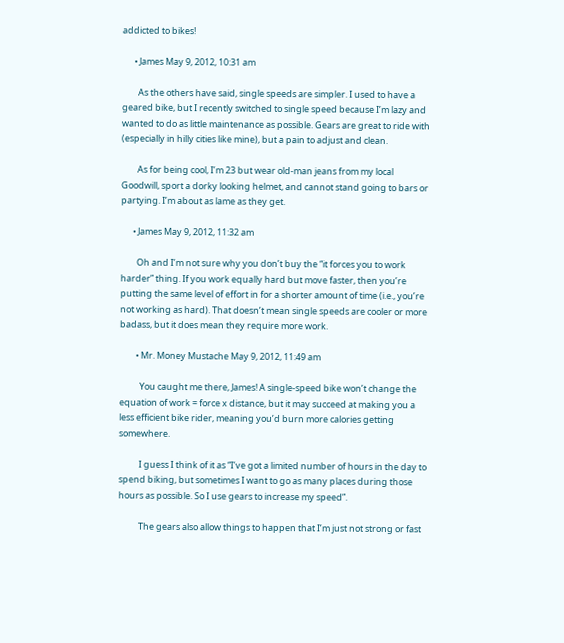addicted to bikes!

      • James May 9, 2012, 10:31 am

        As the others have said, single speeds are simpler. I used to have a geared bike, but I recently switched to single speed because I’m lazy and wanted to do as little maintenance as possible. Gears are great to ride with (especially in hilly cities like mine), but a pain to adjust and clean.

        As for being cool, I’m 23 but wear old-man jeans from my local Goodwill, sport a dorky looking helmet, and cannot stand going to bars or partying. I’m about as lame as they get.

      • James May 9, 2012, 11:32 am

        Oh and I’m not sure why you don’t buy the “it forces you to work harder” thing. If you work equally hard but move faster, then you’re putting the same level of effort in for a shorter amount of time (i.e., you’re not working as hard). That doesn’t mean single speeds are cooler or more badass, but it does mean they require more work.

        • Mr. Money Mustache May 9, 2012, 11:49 am

          You caught me there, James! A single-speed bike won’t change the equation of work = force x distance, but it may succeed at making you a less efficient bike rider, meaning you’d burn more calories getting somewhere.

          I guess I think of it as “I’ve got a limited number of hours in the day to spend biking, but sometimes I want to go as many places during those hours as possible. So I use gears to increase my speed”.

          The gears also allow things to happen that I’m just not strong or fast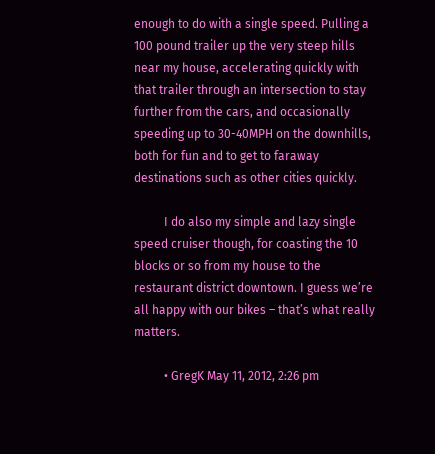enough to do with a single speed. Pulling a 100 pound trailer up the very steep hills near my house, accelerating quickly with that trailer through an intersection to stay further from the cars, and occasionally speeding up to 30-40MPH on the downhills, both for fun and to get to faraway destinations such as other cities quickly.

          I do also my simple and lazy single speed cruiser though, for coasting the 10 blocks or so from my house to the restaurant district downtown. I guess we’re all happy with our bikes – that’s what really matters.

          • GregK May 11, 2012, 2:26 pm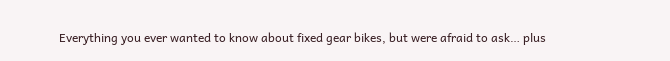Everything you ever wanted to know about fixed gear bikes, but were afraid to ask… plus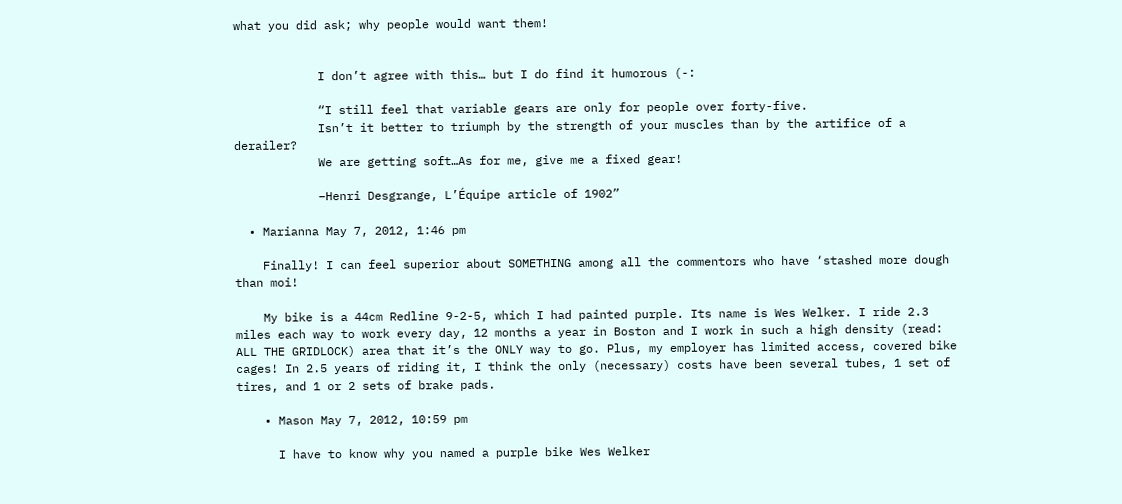what you did ask; why people would want them!


            I don’t agree with this… but I do find it humorous (-:

            “I still feel that variable gears are only for people over forty-five.
            Isn’t it better to triumph by the strength of your muscles than by the artifice of a derailer?
            We are getting soft…As for me, give me a fixed gear!

            –Henri Desgrange, L’Équipe article of 1902”

  • Marianna May 7, 2012, 1:46 pm

    Finally! I can feel superior about SOMETHING among all the commentors who have ‘stashed more dough than moi!

    My bike is a 44cm Redline 9-2-5, which I had painted purple. Its name is Wes Welker. I ride 2.3 miles each way to work every day, 12 months a year in Boston and I work in such a high density (read: ALL THE GRIDLOCK) area that it’s the ONLY way to go. Plus, my employer has limited access, covered bike cages! In 2.5 years of riding it, I think the only (necessary) costs have been several tubes, 1 set of tires, and 1 or 2 sets of brake pads.

    • Mason May 7, 2012, 10:59 pm

      I have to know why you named a purple bike Wes Welker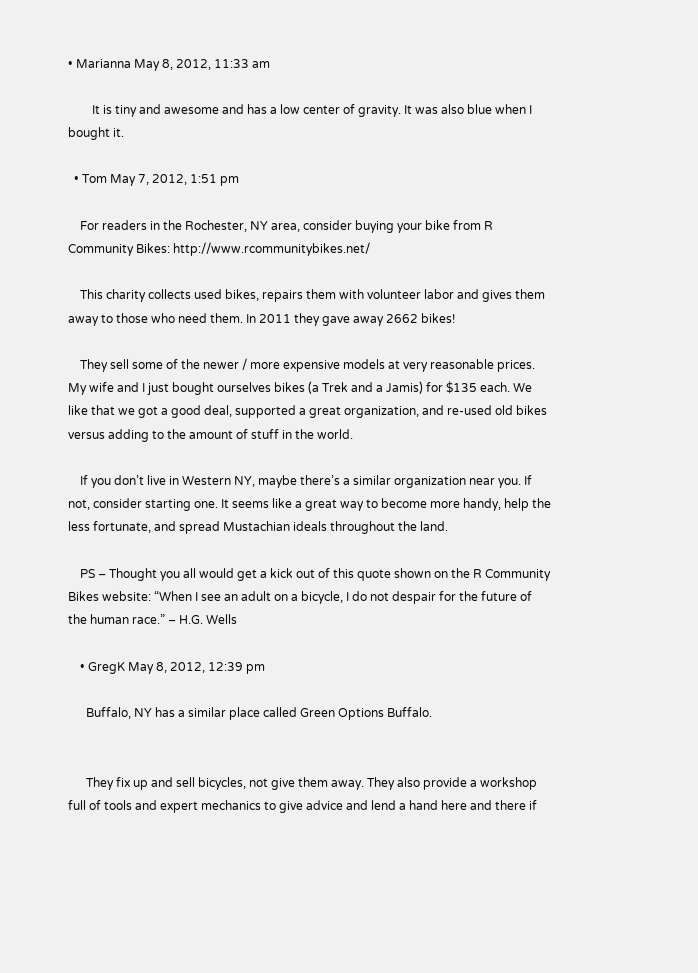• Marianna May 8, 2012, 11:33 am

        It is tiny and awesome and has a low center of gravity. It was also blue when I bought it.

  • Tom May 7, 2012, 1:51 pm

    For readers in the Rochester, NY area, consider buying your bike from R Community Bikes: http://www.rcommunitybikes.net/

    This charity collects used bikes, repairs them with volunteer labor and gives them away to those who need them. In 2011 they gave away 2662 bikes!

    They sell some of the newer / more expensive models at very reasonable prices. My wife and I just bought ourselves bikes (a Trek and a Jamis) for $135 each. We like that we got a good deal, supported a great organization, and re-used old bikes versus adding to the amount of stuff in the world.

    If you don’t live in Western NY, maybe there’s a similar organization near you. If not, consider starting one. It seems like a great way to become more handy, help the less fortunate, and spread Mustachian ideals throughout the land.

    PS – Thought you all would get a kick out of this quote shown on the R Community Bikes website: “When I see an adult on a bicycle, I do not despair for the future of the human race.” – H.G. Wells

    • GregK May 8, 2012, 12:39 pm

      Buffalo, NY has a similar place called Green Options Buffalo.


      They fix up and sell bicycles, not give them away. They also provide a workshop full of tools and expert mechanics to give advice and lend a hand here and there if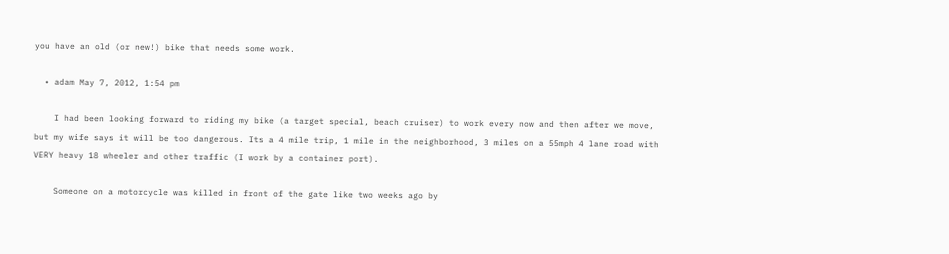you have an old (or new!) bike that needs some work.

  • adam May 7, 2012, 1:54 pm

    I had been looking forward to riding my bike (a target special, beach cruiser) to work every now and then after we move, but my wife says it will be too dangerous. Its a 4 mile trip, 1 mile in the neighborhood, 3 miles on a 55mph 4 lane road with VERY heavy 18 wheeler and other traffic (I work by a container port).

    Someone on a motorcycle was killed in front of the gate like two weeks ago by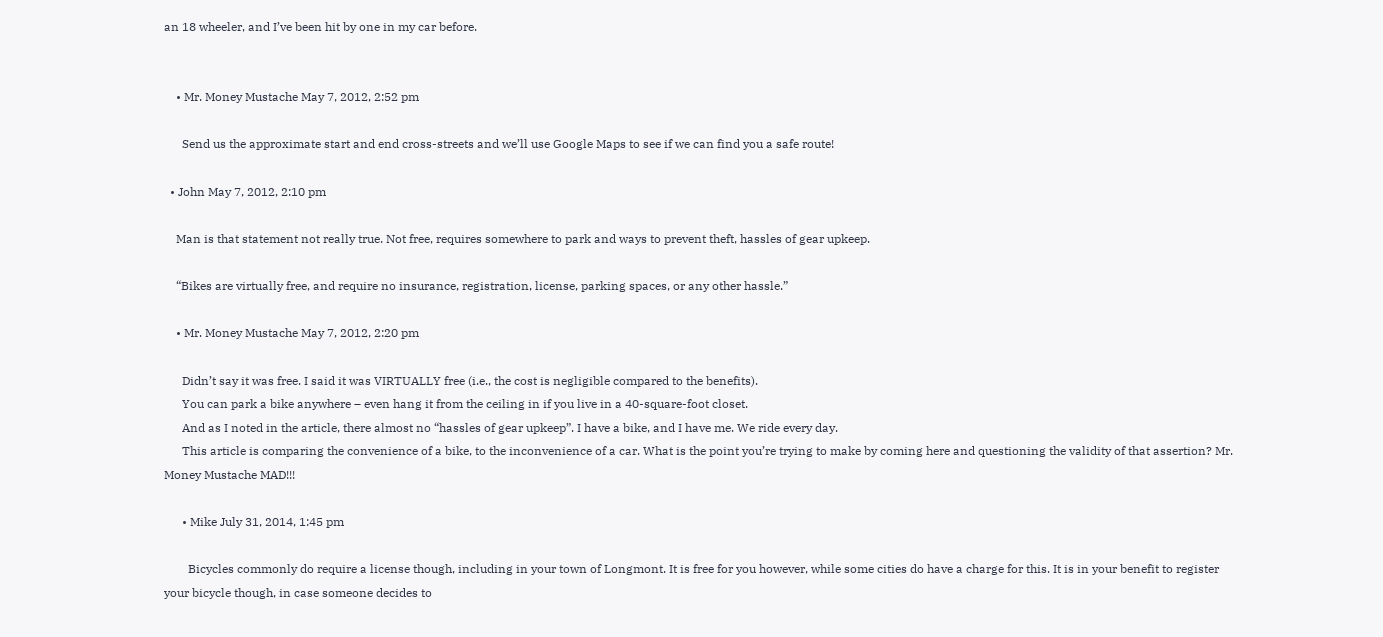an 18 wheeler, and I’ve been hit by one in my car before.


    • Mr. Money Mustache May 7, 2012, 2:52 pm

      Send us the approximate start and end cross-streets and we’ll use Google Maps to see if we can find you a safe route!

  • John May 7, 2012, 2:10 pm

    Man is that statement not really true. Not free, requires somewhere to park and ways to prevent theft, hassles of gear upkeep.

    “Bikes are virtually free, and require no insurance, registration, license, parking spaces, or any other hassle.”

    • Mr. Money Mustache May 7, 2012, 2:20 pm

      Didn’t say it was free. I said it was VIRTUALLY free (i.e., the cost is negligible compared to the benefits).
      You can park a bike anywhere – even hang it from the ceiling in if you live in a 40-square-foot closet.
      And as I noted in the article, there almost no “hassles of gear upkeep”. I have a bike, and I have me. We ride every day.
      This article is comparing the convenience of a bike, to the inconvenience of a car. What is the point you’re trying to make by coming here and questioning the validity of that assertion? Mr. Money Mustache MAD!!!

      • Mike July 31, 2014, 1:45 pm

        Bicycles commonly do require a license though, including in your town of Longmont. It is free for you however, while some cities do have a charge for this. It is in your benefit to register your bicycle though, in case someone decides to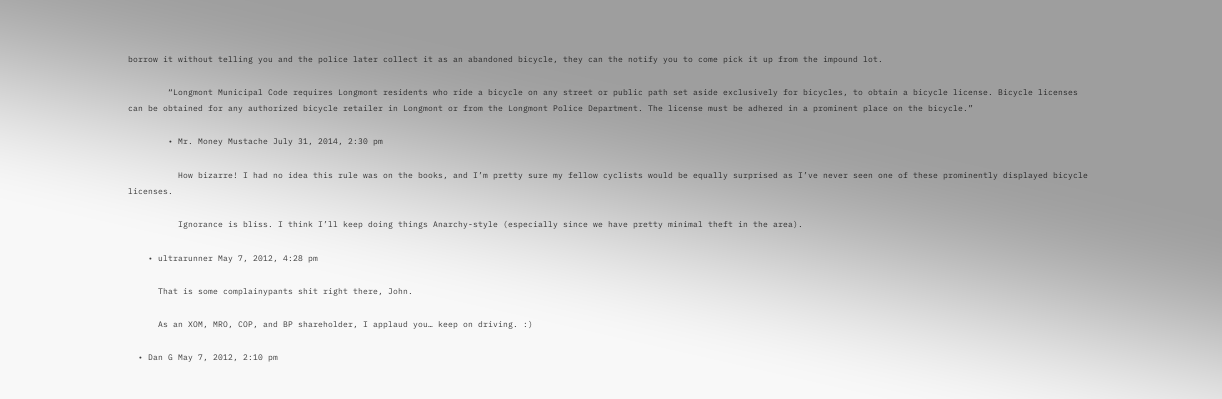borrow it without telling you and the police later collect it as an abandoned bicycle, they can the notify you to come pick it up from the impound lot.

        “Longmont Municipal Code requires Longmont residents who ride a bicycle on any street or public path set aside exclusively for bicycles, to obtain a bicycle license. Bicycle licenses can be obtained for any authorized bicycle retailer in Longmont or from the Longmont Police Department. The license must be adhered in a prominent place on the bicycle.”

        • Mr. Money Mustache July 31, 2014, 2:30 pm

          How bizarre! I had no idea this rule was on the books, and I’m pretty sure my fellow cyclists would be equally surprised as I’ve never seen one of these prominently displayed bicycle licenses.

          Ignorance is bliss. I think I’ll keep doing things Anarchy-style (especially since we have pretty minimal theft in the area).

    • ultrarunner May 7, 2012, 4:28 pm

      That is some complainypants shit right there, John.

      As an XOM, MRO, COP, and BP shareholder, I applaud you… keep on driving. :)

  • Dan G May 7, 2012, 2:10 pm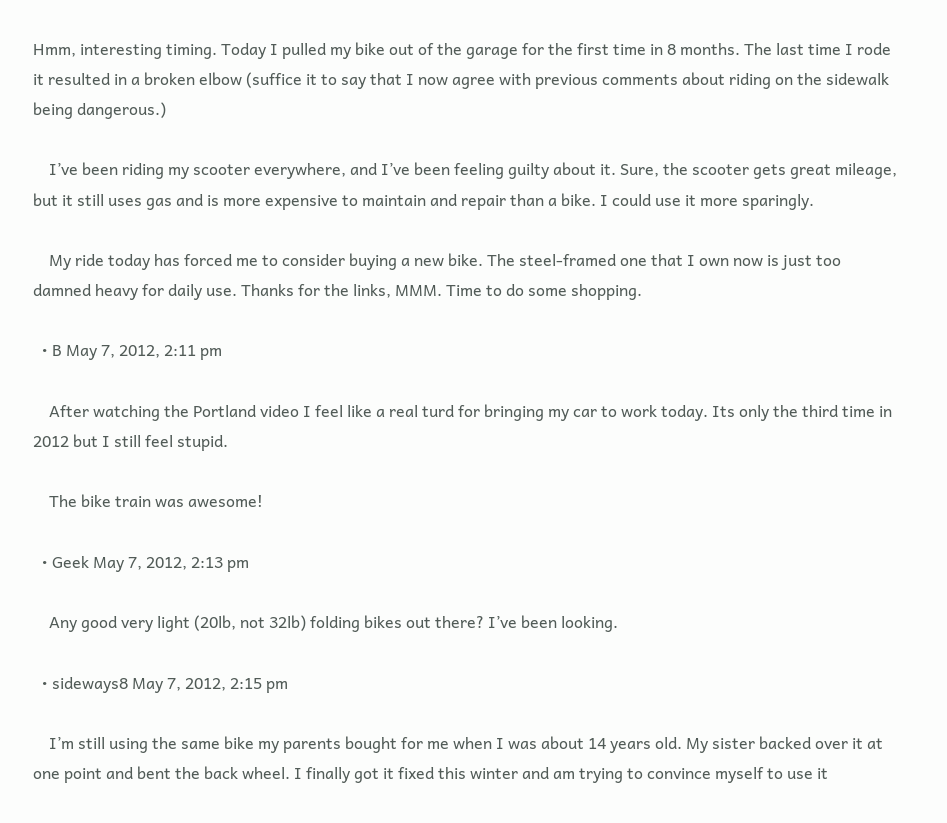Hmm, interesting timing. Today I pulled my bike out of the garage for the first time in 8 months. The last time I rode it resulted in a broken elbow (suffice it to say that I now agree with previous comments about riding on the sidewalk being dangerous.)

    I’ve been riding my scooter everywhere, and I’ve been feeling guilty about it. Sure, the scooter gets great mileage, but it still uses gas and is more expensive to maintain and repair than a bike. I could use it more sparingly.

    My ride today has forced me to consider buying a new bike. The steel-framed one that I own now is just too damned heavy for daily use. Thanks for the links, MMM. Time to do some shopping.

  • B May 7, 2012, 2:11 pm

    After watching the Portland video I feel like a real turd for bringing my car to work today. Its only the third time in 2012 but I still feel stupid.

    The bike train was awesome!

  • Geek May 7, 2012, 2:13 pm

    Any good very light (20lb, not 32lb) folding bikes out there? I’ve been looking.

  • sideways8 May 7, 2012, 2:15 pm

    I’m still using the same bike my parents bought for me when I was about 14 years old. My sister backed over it at one point and bent the back wheel. I finally got it fixed this winter and am trying to convince myself to use it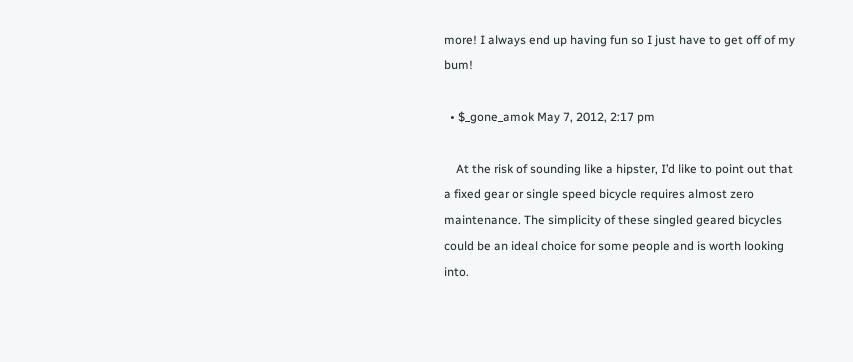more! I always end up having fun so I just have to get off of my bum!

  • $_gone_amok May 7, 2012, 2:17 pm

    At the risk of sounding like a hipster, I’d like to point out that a fixed gear or single speed bicycle requires almost zero maintenance. The simplicity of these singled geared bicycles could be an ideal choice for some people and is worth looking into.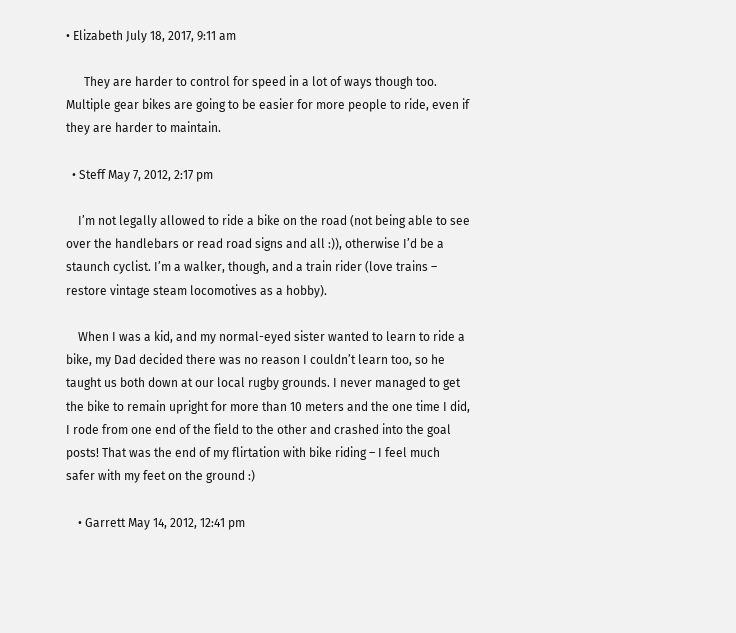• Elizabeth July 18, 2017, 9:11 am

      They are harder to control for speed in a lot of ways though too. Multiple gear bikes are going to be easier for more people to ride, even if they are harder to maintain.

  • Steff May 7, 2012, 2:17 pm

    I’m not legally allowed to ride a bike on the road (not being able to see over the handlebars or read road signs and all :)), otherwise I’d be a staunch cyclist. I’m a walker, though, and a train rider (love trains – restore vintage steam locomotives as a hobby).

    When I was a kid, and my normal-eyed sister wanted to learn to ride a bike, my Dad decided there was no reason I couldn’t learn too, so he taught us both down at our local rugby grounds. I never managed to get the bike to remain upright for more than 10 meters and the one time I did, I rode from one end of the field to the other and crashed into the goal posts! That was the end of my flirtation with bike riding – I feel much safer with my feet on the ground :)

    • Garrett May 14, 2012, 12:41 pm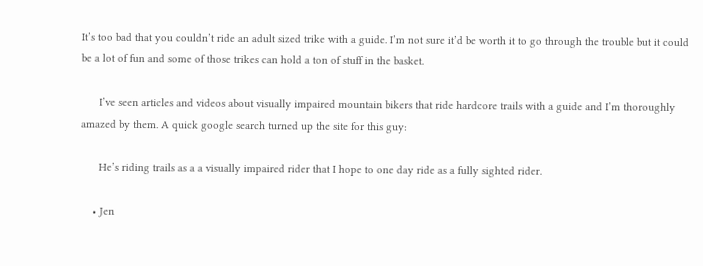It’s too bad that you couldn’t ride an adult sized trike with a guide. I’m not sure it’d be worth it to go through the trouble but it could be a lot of fun and some of those trikes can hold a ton of stuff in the basket.

      I’ve seen articles and videos about visually impaired mountain bikers that ride hardcore trails with a guide and I’m thoroughly amazed by them. A quick google search turned up the site for this guy:

      He’s riding trails as a a visually impaired rider that I hope to one day ride as a fully sighted rider.

    • Jen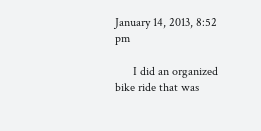January 14, 2013, 8:52 pm

      I did an organized bike ride that was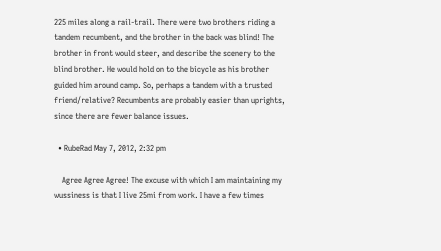225 miles along a rail-trail. There were two brothers riding a tandem recumbent, and the brother in the back was blind! The brother in front would steer, and describe the scenery to the blind brother. He would hold on to the bicycle as his brother guided him around camp. So, perhaps a tandem with a trusted friend/relative? Recumbents are probably easier than uprights, since there are fewer balance issues.

  • RubeRad May 7, 2012, 2:32 pm

    Agree Agree Agree! The excuse with which I am maintaining my wussiness is that I live 25mi from work. I have a few times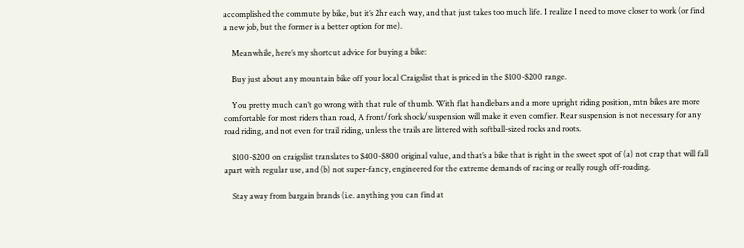accomplished the commute by bike, but it’s 2hr each way, and that just takes too much life. I realize I need to move closer to work (or find a new job, but the former is a better option for me).

    Meanwhile, here’s my shortcut advice for buying a bike:

    Buy just about any mountain bike off your local Craigslist that is priced in the $100-$200 range.

    You pretty much can’t go wrong with that rule of thumb. With flat handlebars and a more upright riding position, mtn bikes are more comfortable for most riders than road, A front/fork shock/suspension will make it even comfier. Rear suspension is not necessary for any road riding, and not even for trail riding, unless the trails are littered with softball-sized rocks and roots.

    $100-$200 on craigslist translates to $400-$800 original value, and that’s a bike that is right in the sweet spot of (a) not crap that will fall apart with regular use, and (b) not super-fancy, engineered for the extreme demands of racing or really rough off-roading.

    Stay away from bargain brands (i.e. anything you can find at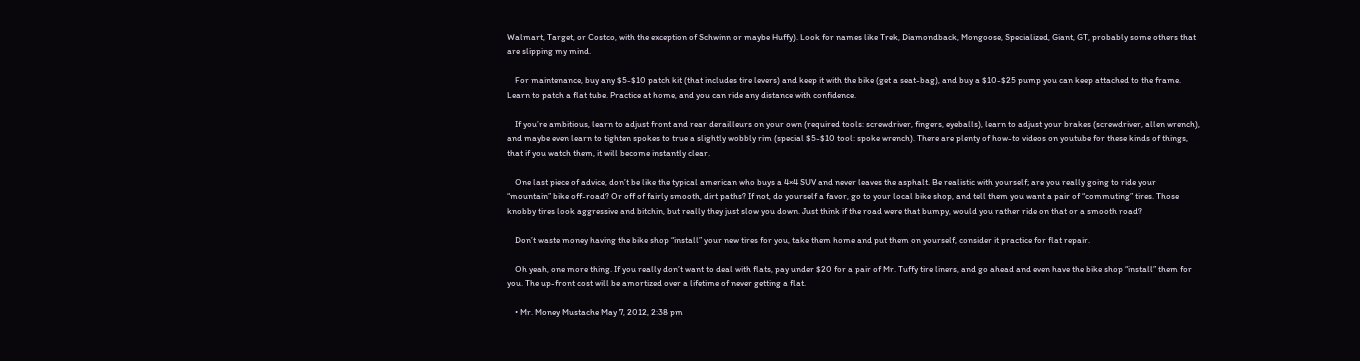Walmart, Target, or Costco, with the exception of Schwinn or maybe Huffy). Look for names like Trek, Diamondback, Mongoose, Specialized, Giant, GT, probably some others that are slipping my mind.

    For maintenance, buy any $5-$10 patch kit (that includes tire levers) and keep it with the bike (get a seat-bag), and buy a $10-$25 pump you can keep attached to the frame. Learn to patch a flat tube. Practice at home, and you can ride any distance with confidence.

    If you’re ambitious, learn to adjust front and rear derailleurs on your own (required tools: screwdriver, fingers, eyeballs), learn to adjust your brakes (screwdriver, allen wrench), and maybe even learn to tighten spokes to true a slightly wobbly rim (special $5-$10 tool: spoke wrench). There are plenty of how-to videos on youtube for these kinds of things, that if you watch them, it will become instantly clear.

    One last piece of advice, don’t be like the typical american who buys a 4×4 SUV and never leaves the asphalt. Be realistic with yourself; are you really going to ride your “mountain” bike off-road? Or off of fairly smooth, dirt paths? If not, do yourself a favor, go to your local bike shop, and tell them you want a pair of “commuting” tires. Those knobby tires look aggressive and bitchin, but really they just slow you down. Just think if the road were that bumpy, would you rather ride on that or a smooth road?

    Don’t waste money having the bike shop “install” your new tires for you, take them home and put them on yourself, consider it practice for flat repair.

    Oh yeah, one more thing. If you really don’t want to deal with flats, pay under $20 for a pair of Mr. Tuffy tire liners, and go ahead and even have the bike shop “install” them for you. The up-front cost will be amortized over a lifetime of never getting a flat.

    • Mr. Money Mustache May 7, 2012, 2:38 pm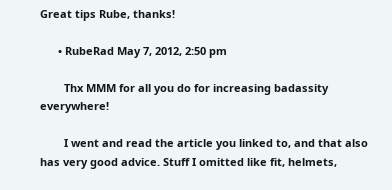Great tips Rube, thanks!

      • RubeRad May 7, 2012, 2:50 pm

        Thx MMM for all you do for increasing badassity everywhere!

        I went and read the article you linked to, and that also has very good advice. Stuff I omitted like fit, helmets,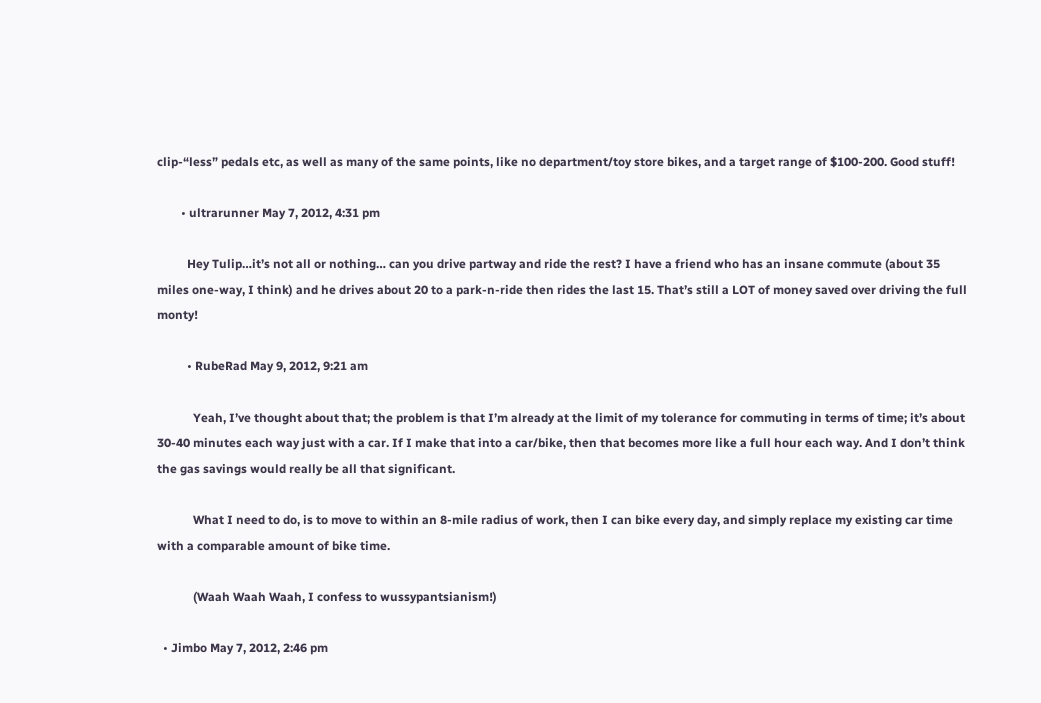clip-“less” pedals etc, as well as many of the same points, like no department/toy store bikes, and a target range of $100-200. Good stuff!

        • ultrarunner May 7, 2012, 4:31 pm

          Hey Tulip…it’s not all or nothing… can you drive partway and ride the rest? I have a friend who has an insane commute (about 35 miles one-way, I think) and he drives about 20 to a park-n-ride then rides the last 15. That’s still a LOT of money saved over driving the full monty!

          • RubeRad May 9, 2012, 9:21 am

            Yeah, I’ve thought about that; the problem is that I’m already at the limit of my tolerance for commuting in terms of time; it’s about 30-40 minutes each way just with a car. If I make that into a car/bike, then that becomes more like a full hour each way. And I don’t think the gas savings would really be all that significant.

            What I need to do, is to move to within an 8-mile radius of work, then I can bike every day, and simply replace my existing car time with a comparable amount of bike time.

            (Waah Waah Waah, I confess to wussypantsianism!)

  • Jimbo May 7, 2012, 2:46 pm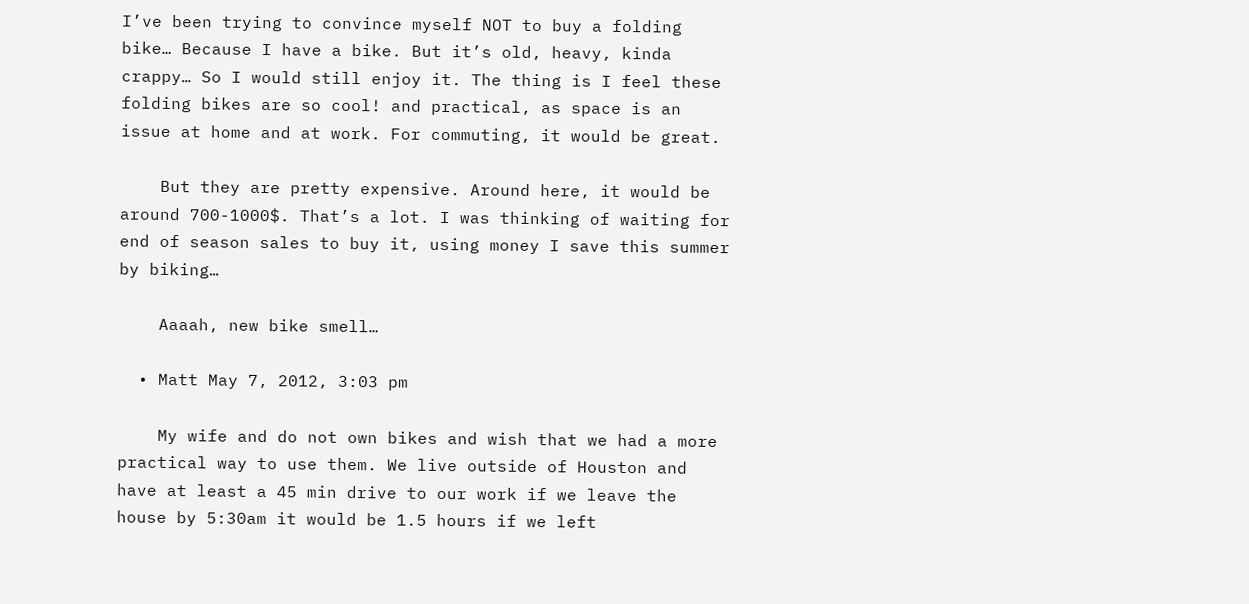I’ve been trying to convince myself NOT to buy a folding bike… Because I have a bike. But it’s old, heavy, kinda crappy… So I would still enjoy it. The thing is I feel these folding bikes are so cool! and practical, as space is an issue at home and at work. For commuting, it would be great.

    But they are pretty expensive. Around here, it would be around 700-1000$. That’s a lot. I was thinking of waiting for end of season sales to buy it, using money I save this summer by biking…

    Aaaah, new bike smell…

  • Matt May 7, 2012, 3:03 pm

    My wife and do not own bikes and wish that we had a more practical way to use them. We live outside of Houston and have at least a 45 min drive to our work if we leave the house by 5:30am it would be 1.5 hours if we left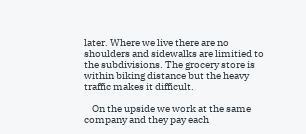later. Where we live there are no shoulders and sidewalks are limitied to the subdivisions. The grocery store is within biking distance but the heavy traffic makes it difficult.

    On the upside we work at the same company and they pay each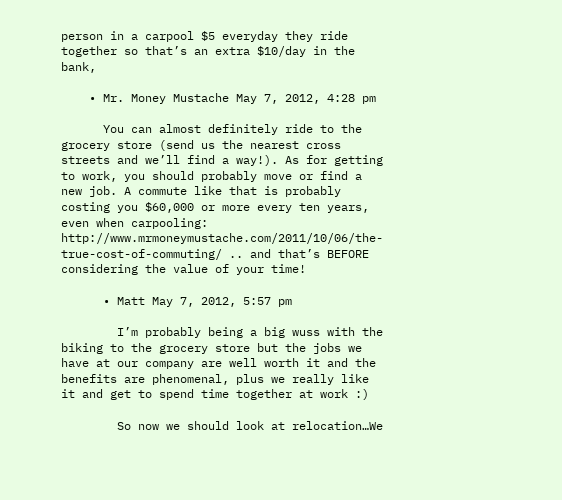person in a carpool $5 everyday they ride together so that’s an extra $10/day in the bank,

    • Mr. Money Mustache May 7, 2012, 4:28 pm

      You can almost definitely ride to the grocery store (send us the nearest cross streets and we’ll find a way!). As for getting to work, you should probably move or find a new job. A commute like that is probably costing you $60,000 or more every ten years, even when carpooling: http://www.mrmoneymustache.com/2011/10/06/the-true-cost-of-commuting/ .. and that’s BEFORE considering the value of your time!

      • Matt May 7, 2012, 5:57 pm

        I’m probably being a big wuss with the biking to the grocery store but the jobs we have at our company are well worth it and the benefits are phenomenal, plus we really like it and get to spend time together at work :)

        So now we should look at relocation…We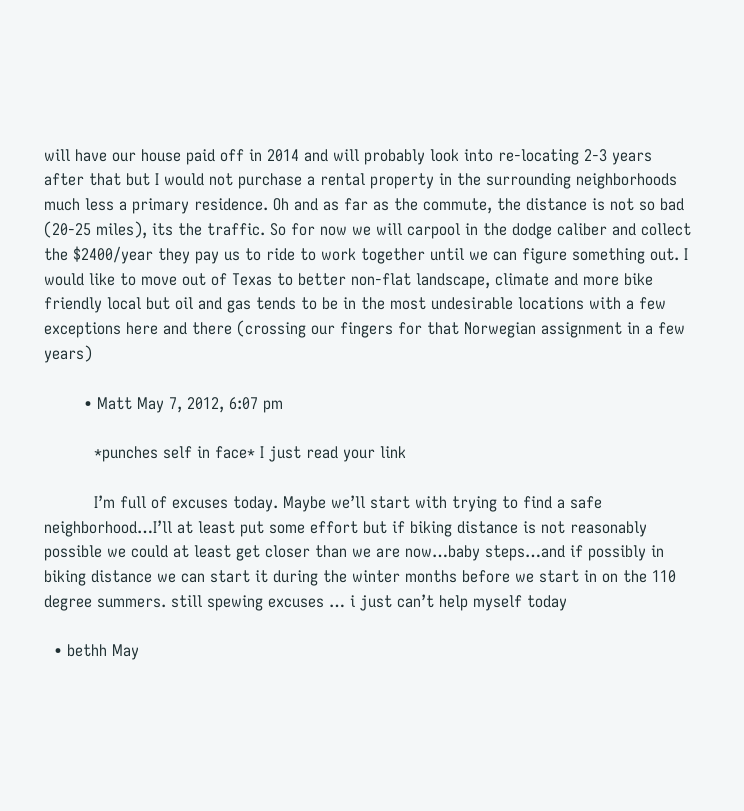will have our house paid off in 2014 and will probably look into re-locating 2-3 years after that but I would not purchase a rental property in the surrounding neighborhoods much less a primary residence. Oh and as far as the commute, the distance is not so bad (20-25 miles), its the traffic. So for now we will carpool in the dodge caliber and collect the $2400/year they pay us to ride to work together until we can figure something out. I would like to move out of Texas to better non-flat landscape, climate and more bike friendly local but oil and gas tends to be in the most undesirable locations with a few exceptions here and there (crossing our fingers for that Norwegian assignment in a few years)

        • Matt May 7, 2012, 6:07 pm

          *punches self in face* I just read your link

          I’m full of excuses today. Maybe we’ll start with trying to find a safe neighborhood…I’ll at least put some effort but if biking distance is not reasonably possible we could at least get closer than we are now…baby steps…and if possibly in biking distance we can start it during the winter months before we start in on the 110 degree summers. still spewing excuses … i just can’t help myself today

  • bethh May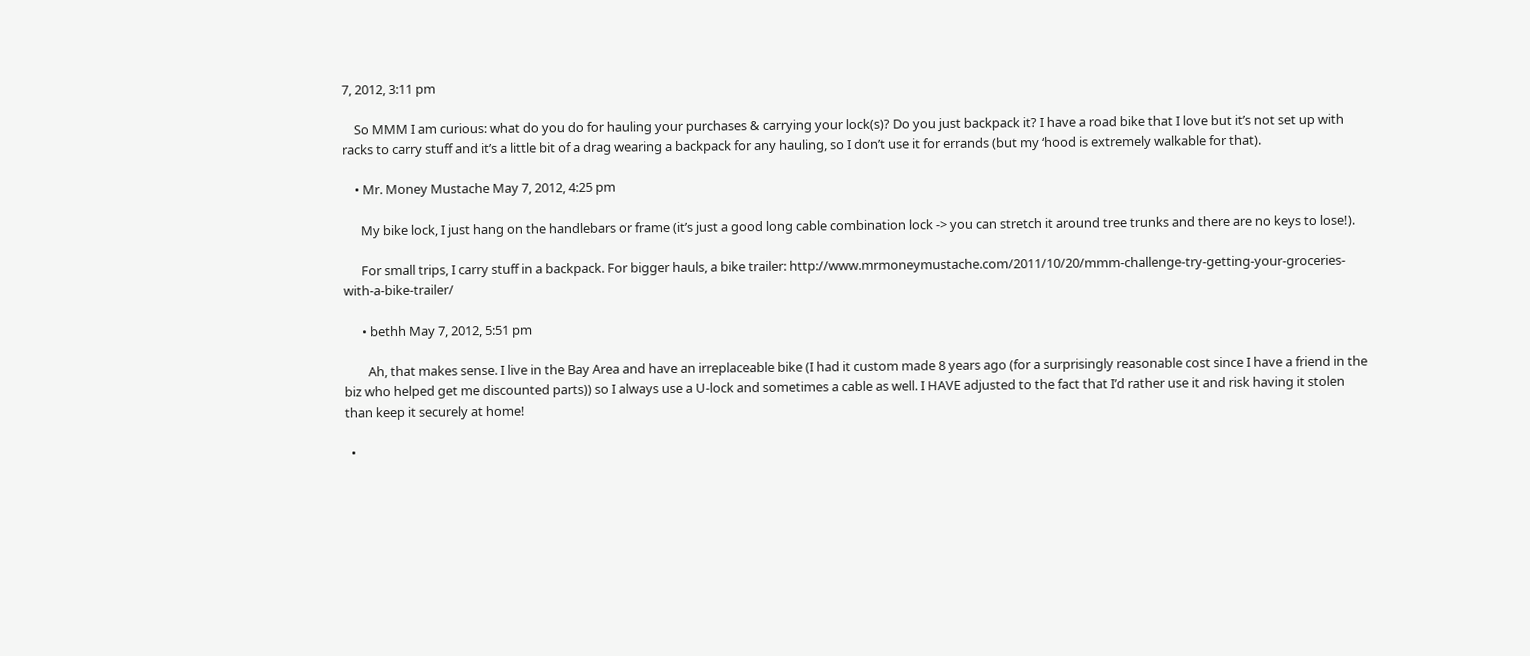7, 2012, 3:11 pm

    So MMM I am curious: what do you do for hauling your purchases & carrying your lock(s)? Do you just backpack it? I have a road bike that I love but it’s not set up with racks to carry stuff and it’s a little bit of a drag wearing a backpack for any hauling, so I don’t use it for errands (but my ‘hood is extremely walkable for that).

    • Mr. Money Mustache May 7, 2012, 4:25 pm

      My bike lock, I just hang on the handlebars or frame (it’s just a good long cable combination lock -> you can stretch it around tree trunks and there are no keys to lose!).

      For small trips, I carry stuff in a backpack. For bigger hauls, a bike trailer: http://www.mrmoneymustache.com/2011/10/20/mmm-challenge-try-getting-your-groceries-with-a-bike-trailer/

      • bethh May 7, 2012, 5:51 pm

        Ah, that makes sense. I live in the Bay Area and have an irreplaceable bike (I had it custom made 8 years ago (for a surprisingly reasonable cost since I have a friend in the biz who helped get me discounted parts)) so I always use a U-lock and sometimes a cable as well. I HAVE adjusted to the fact that I’d rather use it and risk having it stolen than keep it securely at home!

  •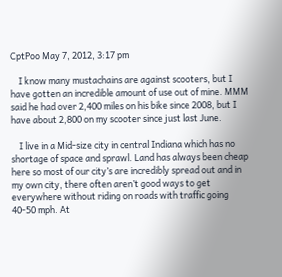CptPoo May 7, 2012, 3:17 pm

    I know many mustachains are against scooters, but I have gotten an incredible amount of use out of mine. MMM said he had over 2,400 miles on his bike since 2008, but I have about 2,800 on my scooter since just last June.

    I live in a Mid-size city in central Indiana which has no shortage of space and sprawl. Land has always been cheap here so most of our city’s are incredibly spread out and in my own city, there often aren’t good ways to get everywhere without riding on roads with traffic going 40-50 mph. At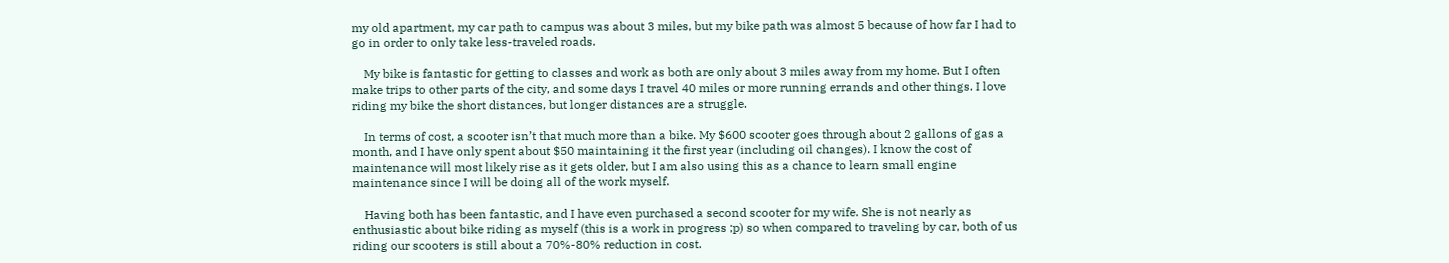my old apartment, my car path to campus was about 3 miles, but my bike path was almost 5 because of how far I had to go in order to only take less-traveled roads.

    My bike is fantastic for getting to classes and work as both are only about 3 miles away from my home. But I often make trips to other parts of the city, and some days I travel 40 miles or more running errands and other things. I love riding my bike the short distances, but longer distances are a struggle.

    In terms of cost, a scooter isn’t that much more than a bike. My $600 scooter goes through about 2 gallons of gas a month, and I have only spent about $50 maintaining it the first year (including oil changes). I know the cost of maintenance will most likely rise as it gets older, but I am also using this as a chance to learn small engine maintenance since I will be doing all of the work myself.

    Having both has been fantastic, and I have even purchased a second scooter for my wife. She is not nearly as enthusiastic about bike riding as myself (this is a work in progress ;p) so when compared to traveling by car, both of us riding our scooters is still about a 70%-80% reduction in cost.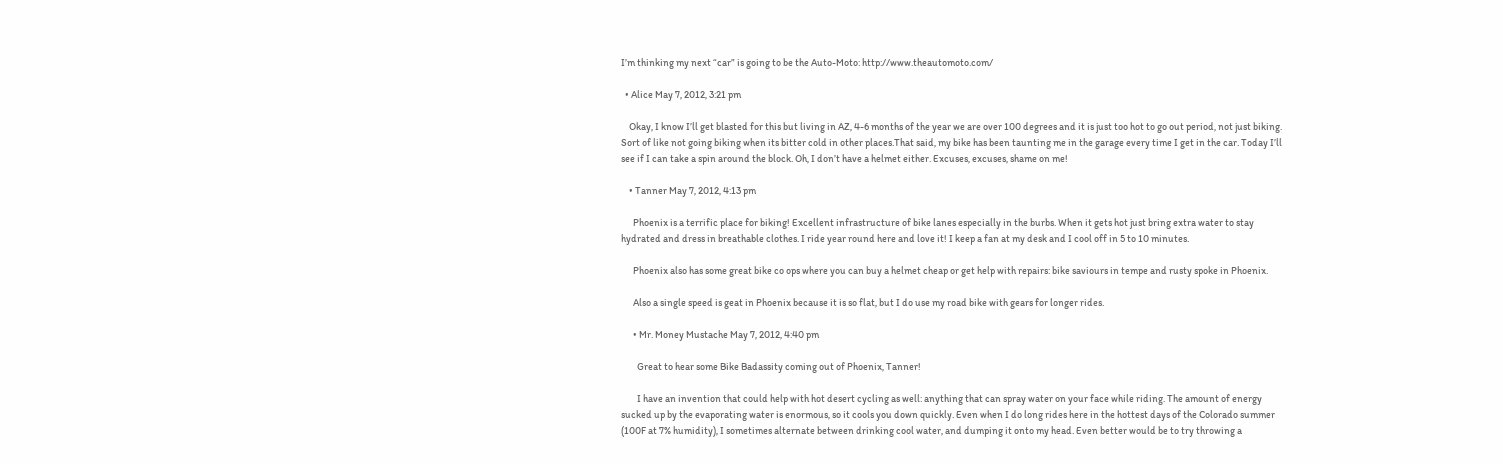I’m thinking my next “car” is going to be the Auto-Moto: http://www.theautomoto.com/

  • Alice May 7, 2012, 3:21 pm

    Okay, I know I’ll get blasted for this but living in AZ, 4-6 months of the year we are over 100 degrees and it is just too hot to go out period, not just biking. Sort of like not going biking when its bitter cold in other places.That said, my bike has been taunting me in the garage every time I get in the car. Today I’ll see if I can take a spin around the block. Oh, I don’t have a helmet either. Excuses, excuses, shame on me!

    • Tanner May 7, 2012, 4:13 pm

      Phoenix is a terrific place for biking! Excellent infrastructure of bike lanes especially in the burbs. When it gets hot just bring extra water to stay hydrated and dress in breathable clothes. I ride year round here and love it! I keep a fan at my desk and I cool off in 5 to 10 minutes.

      Phoenix also has some great bike co ops where you can buy a helmet cheap or get help with repairs: bike saviours in tempe and rusty spoke in Phoenix.

      Also a single speed is geat in Phoenix because it is so flat, but I do use my road bike with gears for longer rides.

      • Mr. Money Mustache May 7, 2012, 4:40 pm

        Great to hear some Bike Badassity coming out of Phoenix, Tanner!

        I have an invention that could help with hot desert cycling as well: anything that can spray water on your face while riding. The amount of energy sucked up by the evaporating water is enormous, so it cools you down quickly. Even when I do long rides here in the hottest days of the Colorado summer (100F at 7% humidity), I sometimes alternate between drinking cool water, and dumping it onto my head. Even better would be to try throwing a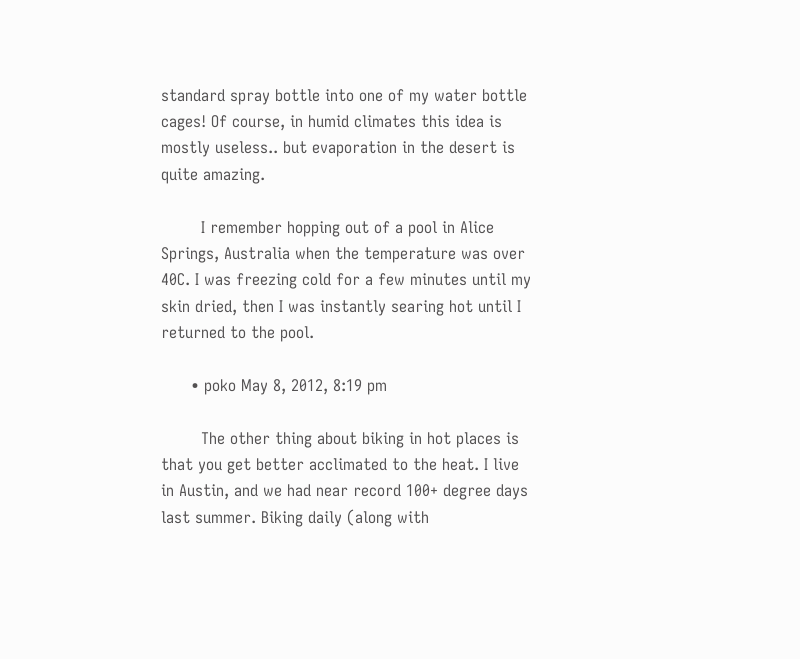standard spray bottle into one of my water bottle cages! Of course, in humid climates this idea is mostly useless.. but evaporation in the desert is quite amazing.

        I remember hopping out of a pool in Alice Springs, Australia when the temperature was over 40C. I was freezing cold for a few minutes until my skin dried, then I was instantly searing hot until I returned to the pool.

      • poko May 8, 2012, 8:19 pm

        The other thing about biking in hot places is that you get better acclimated to the heat. I live in Austin, and we had near record 100+ degree days last summer. Biking daily (along with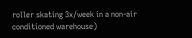roller skating 3x/week in a non-air conditioned warehouse)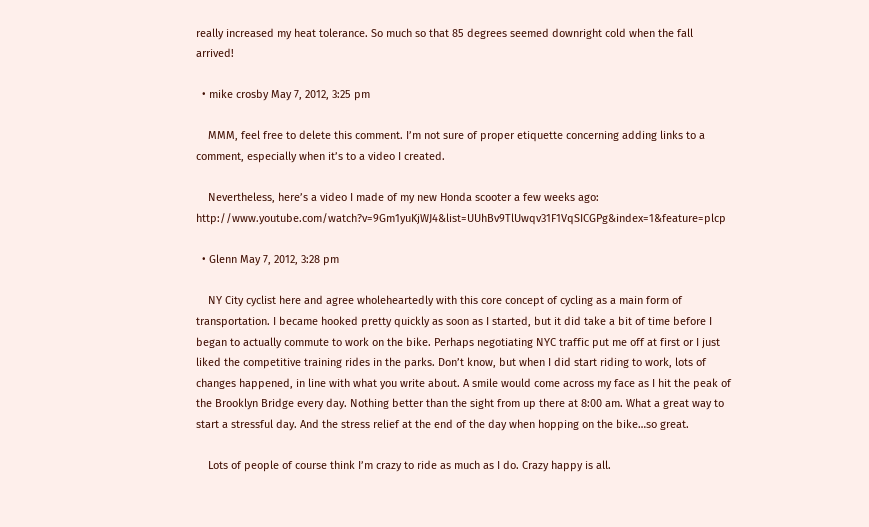really increased my heat tolerance. So much so that 85 degrees seemed downright cold when the fall arrived!

  • mike crosby May 7, 2012, 3:25 pm

    MMM, feel free to delete this comment. I’m not sure of proper etiquette concerning adding links to a comment, especially when it’s to a video I created.

    Nevertheless, here’s a video I made of my new Honda scooter a few weeks ago: http://www.youtube.com/watch?v=9Gm1yuKjWJ4&list=UUhBv9TlUwqv31F1VqSICGPg&index=1&feature=plcp

  • Glenn May 7, 2012, 3:28 pm

    NY City cyclist here and agree wholeheartedly with this core concept of cycling as a main form of transportation. I became hooked pretty quickly as soon as I started, but it did take a bit of time before I began to actually commute to work on the bike. Perhaps negotiating NYC traffic put me off at first or I just liked the competitive training rides in the parks. Don’t know, but when I did start riding to work, lots of changes happened, in line with what you write about. A smile would come across my face as I hit the peak of the Brooklyn Bridge every day. Nothing better than the sight from up there at 8:00 am. What a great way to start a stressful day. And the stress relief at the end of the day when hopping on the bike…so great.

    Lots of people of course think I’m crazy to ride as much as I do. Crazy happy is all.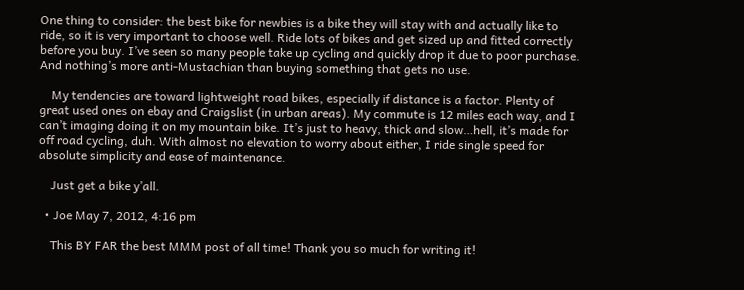One thing to consider: the best bike for newbies is a bike they will stay with and actually like to ride, so it is very important to choose well. Ride lots of bikes and get sized up and fitted correctly before you buy. I’ve seen so many people take up cycling and quickly drop it due to poor purchase. And nothing’s more anti-Mustachian than buying something that gets no use.

    My tendencies are toward lightweight road bikes, especially if distance is a factor. Plenty of great used ones on ebay and Craigslist (in urban areas). My commute is 12 miles each way, and I can’t imaging doing it on my mountain bike. It’s just to heavy, thick and slow…hell, it’s made for off road cycling, duh. With almost no elevation to worry about either, I ride single speed for absolute simplicity and ease of maintenance.

    Just get a bike y’all.

  • Joe May 7, 2012, 4:16 pm

    This BY FAR the best MMM post of all time! Thank you so much for writing it!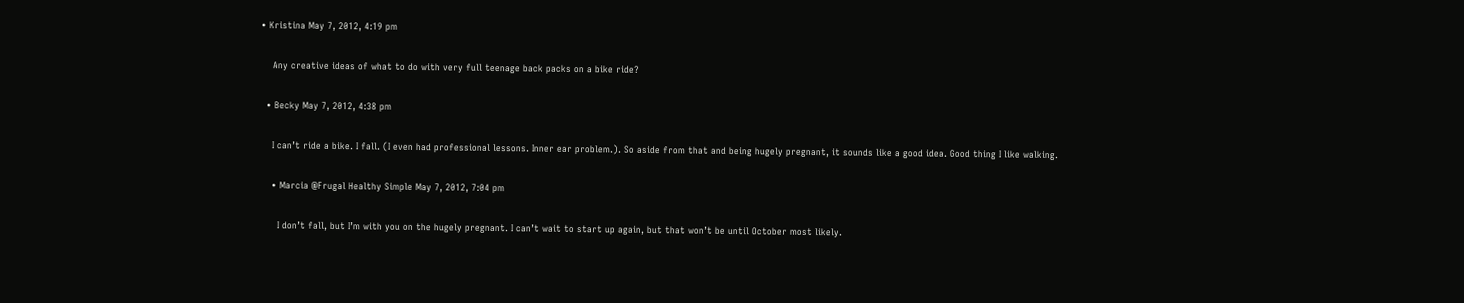• Kristina May 7, 2012, 4:19 pm

    Any creative ideas of what to do with very full teenage back packs on a bike ride?

  • Becky May 7, 2012, 4:38 pm

    I can’t ride a bike. I fall. (I even had professional lessons. Inner ear problem.). So aside from that and being hugely pregnant, it sounds like a good idea. Good thing I like walking.

    • Marcia @Frugal Healthy Simple May 7, 2012, 7:04 pm

      I don’t fall, but I’m with you on the hugely pregnant. I can’t wait to start up again, but that won’t be until October most likely.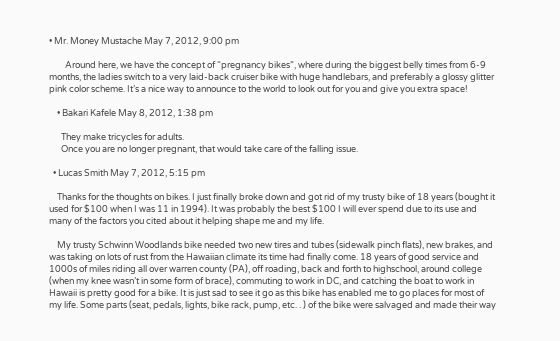• Mr. Money Mustache May 7, 2012, 9:00 pm

        Around here, we have the concept of “pregnancy bikes”, where during the biggest belly times from 6-9 months, the ladies switch to a very laid-back cruiser bike with huge handlebars, and preferably a glossy glitter pink color scheme. It’s a nice way to announce to the world to look out for you and give you extra space!

    • Bakari Kafele May 8, 2012, 1:38 pm

      They make tricycles for adults.
      Once you are no longer pregnant, that would take care of the falling issue.

  • Lucas Smith May 7, 2012, 5:15 pm

    Thanks for the thoughts on bikes. I just finally broke down and got rid of my trusty bike of 18 years (bought it used for $100 when I was 11 in 1994). It was probably the best $100 I will ever spend due to its use and many of the factors you cited about it helping shape me and my life.

    My trusty Schwinn Woodlands bike needed two new tires and tubes (sidewalk pinch flats), new brakes, and was taking on lots of rust from the Hawaiian climate its time had finally come. 18 years of good service and 1000s of miles riding all over warren county (PA), off roading, back and forth to highschool, around college (when my knee wasn’t in some form of brace), commuting to work in DC, and catching the boat to work in Hawaii is pretty good for a bike. It is just sad to see it go as this bike has enabled me to go places for most of my life. Some parts (seat, pedals, lights, bike rack, pump, etc. . ) of the bike were salvaged and made their way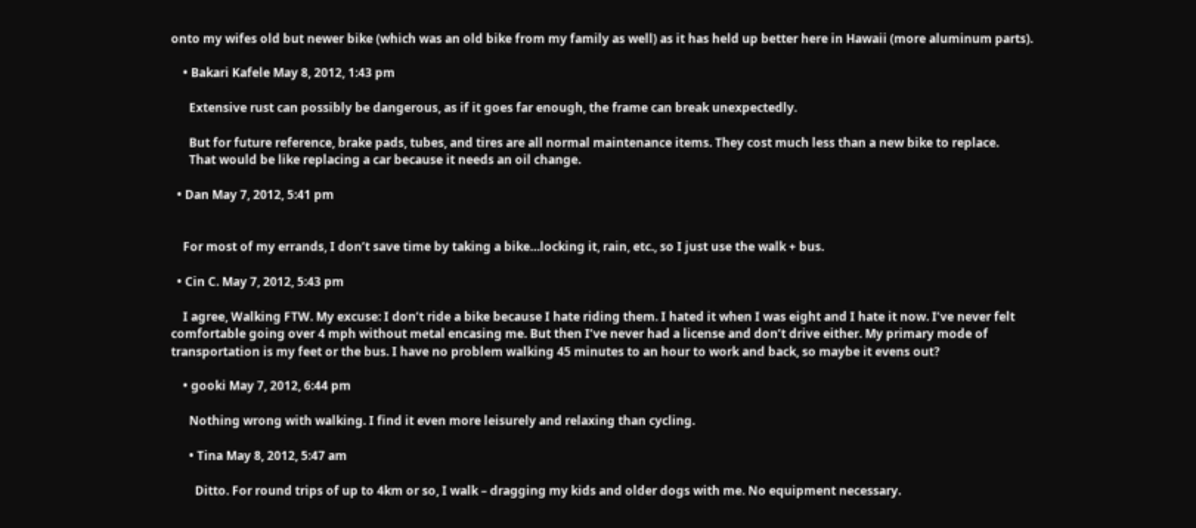onto my wifes old but newer bike (which was an old bike from my family as well) as it has held up better here in Hawaii (more aluminum parts).

    • Bakari Kafele May 8, 2012, 1:43 pm

      Extensive rust can possibly be dangerous, as if it goes far enough, the frame can break unexpectedly.

      But for future reference, brake pads, tubes, and tires are all normal maintenance items. They cost much less than a new bike to replace.
      That would be like replacing a car because it needs an oil change.

  • Dan May 7, 2012, 5:41 pm


    For most of my errands, I don’t save time by taking a bike…locking it, rain, etc., so I just use the walk + bus.

  • Cin C. May 7, 2012, 5:43 pm

    I agree, Walking FTW. My excuse: I don’t ride a bike because I hate riding them. I hated it when I was eight and I hate it now. I’ve never felt comfortable going over 4 mph without metal encasing me. But then I’ve never had a license and don’t drive either. My primary mode of transportation is my feet or the bus. I have no problem walking 45 minutes to an hour to work and back, so maybe it evens out?

    • gooki May 7, 2012, 6:44 pm

      Nothing wrong with walking. I find it even more leisurely and relaxing than cycling.

      • Tina May 8, 2012, 5:47 am

        Ditto. For round trips of up to 4km or so, I walk – dragging my kids and older dogs with me. No equipment necessary.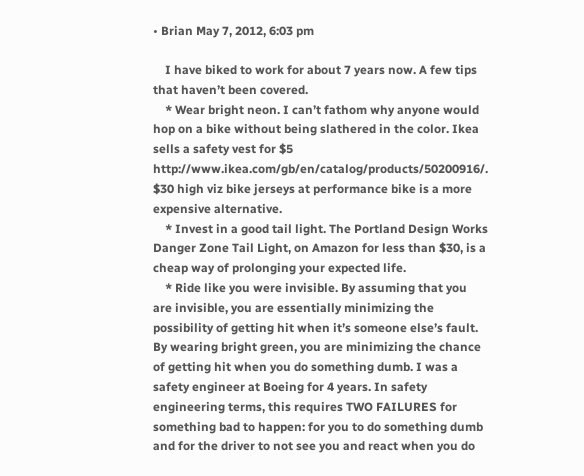• Brian May 7, 2012, 6:03 pm

    I have biked to work for about 7 years now. A few tips that haven’t been covered.
    * Wear bright neon. I can’t fathom why anyone would hop on a bike without being slathered in the color. Ikea sells a safety vest for $5 http://www.ikea.com/gb/en/catalog/products/50200916/. $30 high viz bike jerseys at performance bike is a more expensive alternative.
    * Invest in a good tail light. The Portland Design Works Danger Zone Tail Light, on Amazon for less than $30, is a cheap way of prolonging your expected life.
    * Ride like you were invisible. By assuming that you are invisible, you are essentially minimizing the possibility of getting hit when it’s someone else’s fault. By wearing bright green, you are minimizing the chance of getting hit when you do something dumb. I was a safety engineer at Boeing for 4 years. In safety engineering terms, this requires TWO FAILURES for something bad to happen: for you to do something dumb and for the driver to not see you and react when you do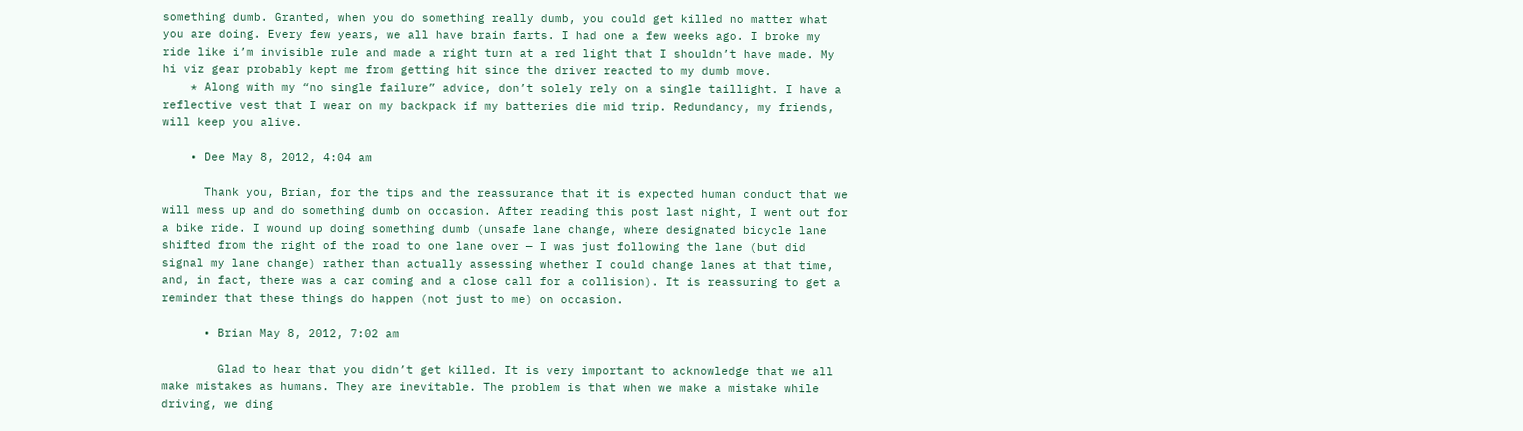something dumb. Granted, when you do something really dumb, you could get killed no matter what you are doing. Every few years, we all have brain farts. I had one a few weeks ago. I broke my ride like i’m invisible rule and made a right turn at a red light that I shouldn’t have made. My hi viz gear probably kept me from getting hit since the driver reacted to my dumb move.
    * Along with my “no single failure” advice, don’t solely rely on a single taillight. I have a reflective vest that I wear on my backpack if my batteries die mid trip. Redundancy, my friends, will keep you alive.

    • Dee May 8, 2012, 4:04 am

      Thank you, Brian, for the tips and the reassurance that it is expected human conduct that we will mess up and do something dumb on occasion. After reading this post last night, I went out for a bike ride. I wound up doing something dumb (unsafe lane change, where designated bicycle lane shifted from the right of the road to one lane over — I was just following the lane (but did signal my lane change) rather than actually assessing whether I could change lanes at that time, and, in fact, there was a car coming and a close call for a collision). It is reassuring to get a reminder that these things do happen (not just to me) on occasion.

      • Brian May 8, 2012, 7:02 am

        Glad to hear that you didn’t get killed. It is very important to acknowledge that we all make mistakes as humans. They are inevitable. The problem is that when we make a mistake while driving, we ding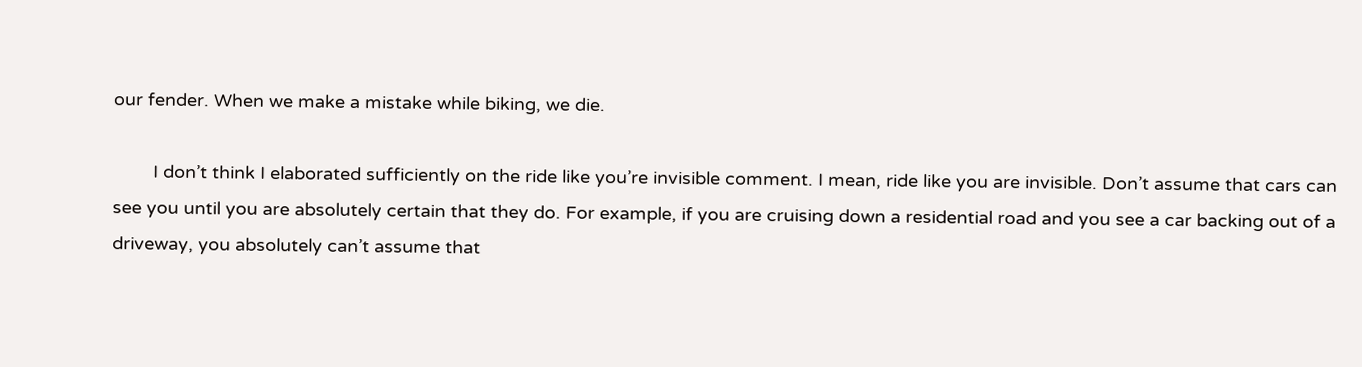our fender. When we make a mistake while biking, we die.

        I don’t think I elaborated sufficiently on the ride like you’re invisible comment. I mean, ride like you are invisible. Don’t assume that cars can see you until you are absolutely certain that they do. For example, if you are cruising down a residential road and you see a car backing out of a driveway, you absolutely can’t assume that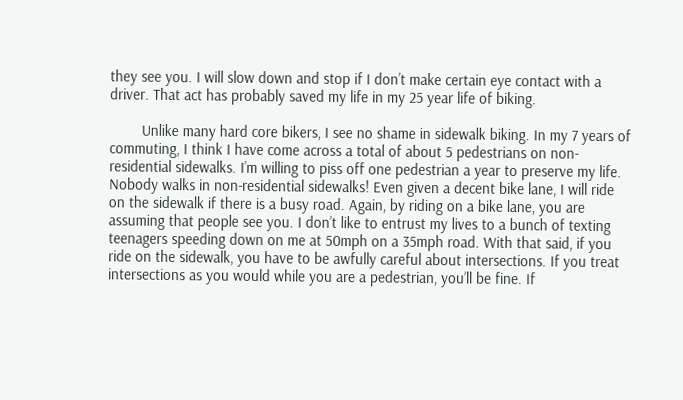they see you. I will slow down and stop if I don’t make certain eye contact with a driver. That act has probably saved my life in my 25 year life of biking.

        Unlike many hard core bikers, I see no shame in sidewalk biking. In my 7 years of commuting, I think I have come across a total of about 5 pedestrians on non-residential sidewalks. I’m willing to piss off one pedestrian a year to preserve my life. Nobody walks in non-residential sidewalks! Even given a decent bike lane, I will ride on the sidewalk if there is a busy road. Again, by riding on a bike lane, you are assuming that people see you. I don’t like to entrust my lives to a bunch of texting teenagers speeding down on me at 50mph on a 35mph road. With that said, if you ride on the sidewalk, you have to be awfully careful about intersections. If you treat intersections as you would while you are a pedestrian, you’ll be fine. If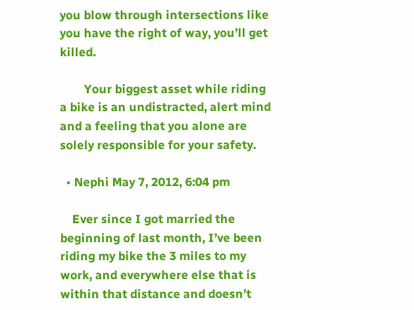you blow through intersections like you have the right of way, you’ll get killed.

        Your biggest asset while riding a bike is an undistracted, alert mind and a feeling that you alone are solely responsible for your safety.

  • Nephi May 7, 2012, 6:04 pm

    Ever since I got married the beginning of last month, I’ve been riding my bike the 3 miles to my work, and everywhere else that is within that distance and doesn’t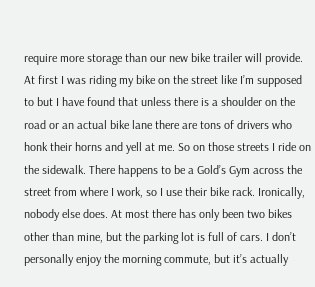require more storage than our new bike trailer will provide. At first I was riding my bike on the street like I’m supposed to but I have found that unless there is a shoulder on the road or an actual bike lane there are tons of drivers who honk their horns and yell at me. So on those streets I ride on the sidewalk. There happens to be a Gold’s Gym across the street from where I work, so I use their bike rack. Ironically, nobody else does. At most there has only been two bikes other than mine, but the parking lot is full of cars. I don’t personally enjoy the morning commute, but it’s actually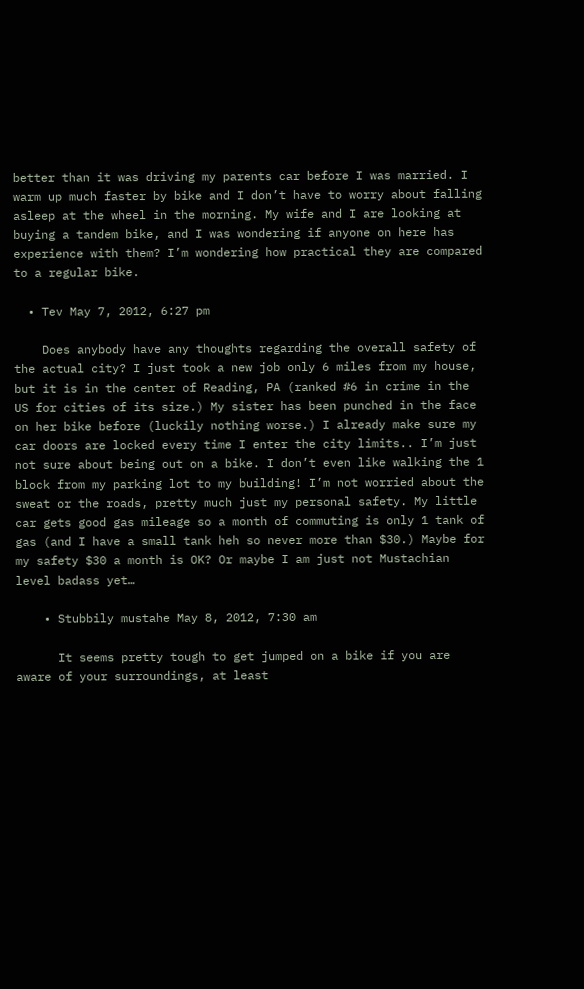better than it was driving my parents car before I was married. I warm up much faster by bike and I don’t have to worry about falling asleep at the wheel in the morning. My wife and I are looking at buying a tandem bike, and I was wondering if anyone on here has experience with them? I’m wondering how practical they are compared to a regular bike.

  • Tev May 7, 2012, 6:27 pm

    Does anybody have any thoughts regarding the overall safety of the actual city? I just took a new job only 6 miles from my house, but it is in the center of Reading, PA (ranked #6 in crime in the US for cities of its size.) My sister has been punched in the face on her bike before (luckily nothing worse.) I already make sure my car doors are locked every time I enter the city limits.. I’m just not sure about being out on a bike. I don’t even like walking the 1 block from my parking lot to my building! I’m not worried about the sweat or the roads, pretty much just my personal safety. My little car gets good gas mileage so a month of commuting is only 1 tank of gas (and I have a small tank heh so never more than $30.) Maybe for my safety $30 a month is OK? Or maybe I am just not Mustachian level badass yet…

    • Stubbily mustahe May 8, 2012, 7:30 am

      It seems pretty tough to get jumped on a bike if you are aware of your surroundings, at least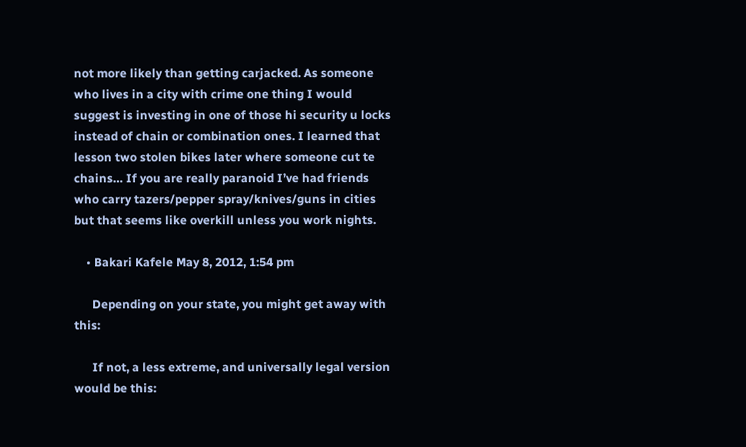not more likely than getting carjacked. As someone who lives in a city with crime one thing I would suggest is investing in one of those hi security u locks instead of chain or combination ones. I learned that lesson two stolen bikes later where someone cut te chains… If you are really paranoid I’ve had friends who carry tazers/pepper spray/knives/guns in cities but that seems like overkill unless you work nights.

    • Bakari Kafele May 8, 2012, 1:54 pm

      Depending on your state, you might get away with this:

      If not, a less extreme, and universally legal version would be this: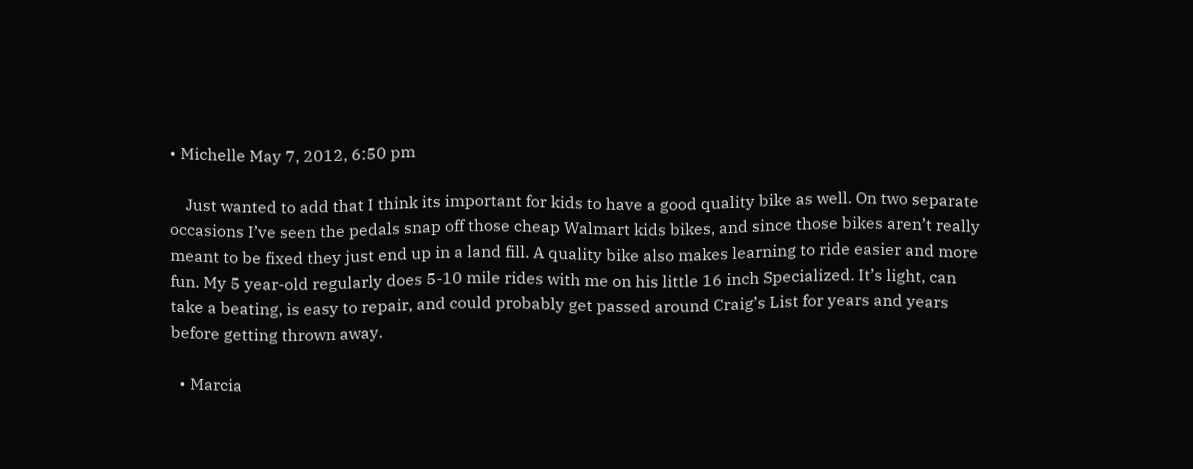• Michelle May 7, 2012, 6:50 pm

    Just wanted to add that I think its important for kids to have a good quality bike as well. On two separate occasions I’ve seen the pedals snap off those cheap Walmart kids bikes, and since those bikes aren’t really meant to be fixed they just end up in a land fill. A quality bike also makes learning to ride easier and more fun. My 5 year-old regularly does 5-10 mile rides with me on his little 16 inch Specialized. It’s light, can take a beating, is easy to repair, and could probably get passed around Craig’s List for years and years before getting thrown away.

  • Marcia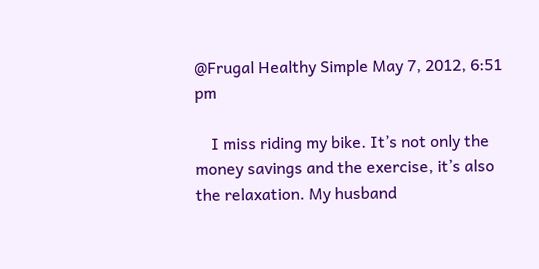@Frugal Healthy Simple May 7, 2012, 6:51 pm

    I miss riding my bike. It’s not only the money savings and the exercise, it’s also the relaxation. My husband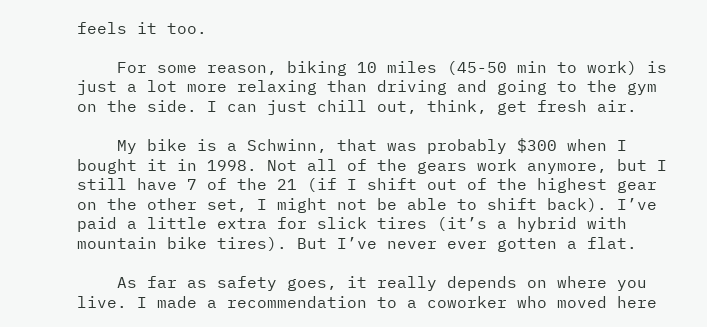feels it too.

    For some reason, biking 10 miles (45-50 min to work) is just a lot more relaxing than driving and going to the gym on the side. I can just chill out, think, get fresh air.

    My bike is a Schwinn, that was probably $300 when I bought it in 1998. Not all of the gears work anymore, but I still have 7 of the 21 (if I shift out of the highest gear on the other set, I might not be able to shift back). I’ve paid a little extra for slick tires (it’s a hybrid with mountain bike tires). But I’ve never ever gotten a flat.

    As far as safety goes, it really depends on where you live. I made a recommendation to a coworker who moved here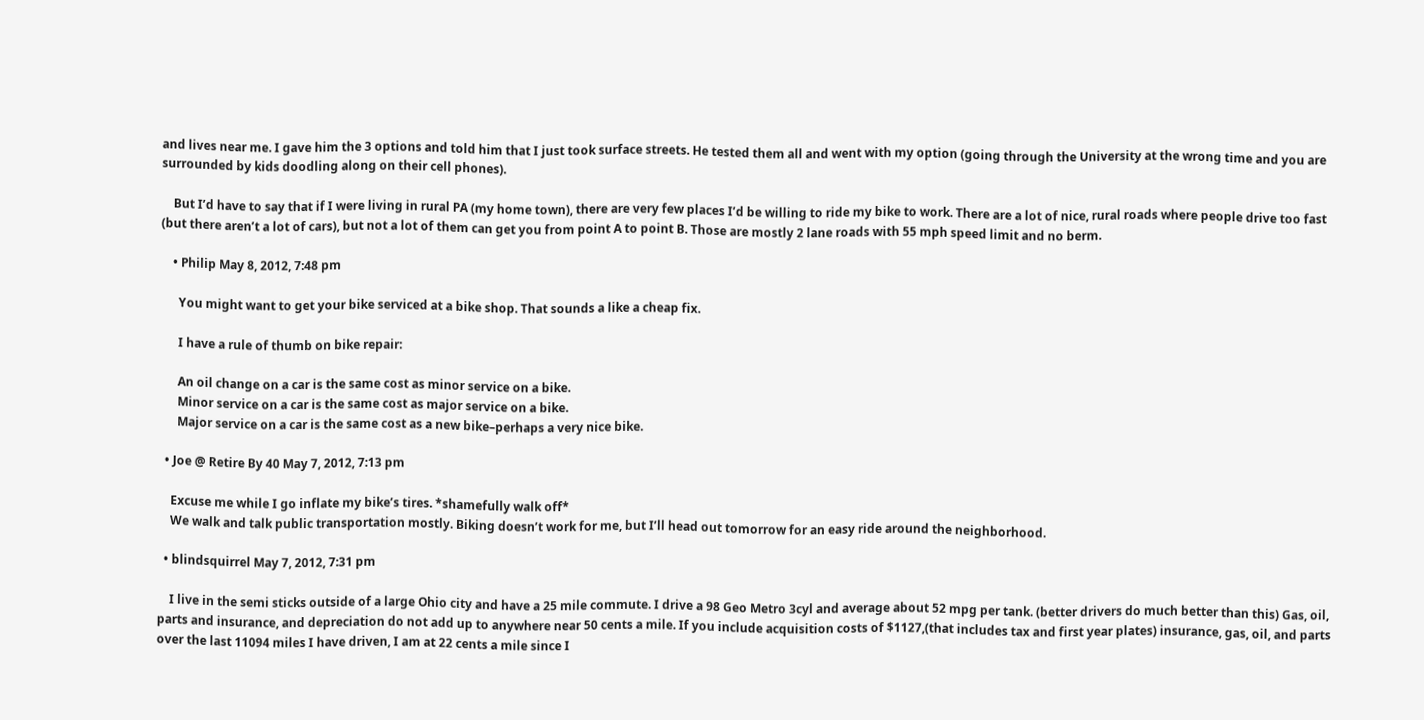and lives near me. I gave him the 3 options and told him that I just took surface streets. He tested them all and went with my option (going through the University at the wrong time and you are surrounded by kids doodling along on their cell phones).

    But I’d have to say that if I were living in rural PA (my home town), there are very few places I’d be willing to ride my bike to work. There are a lot of nice, rural roads where people drive too fast (but there aren’t a lot of cars), but not a lot of them can get you from point A to point B. Those are mostly 2 lane roads with 55 mph speed limit and no berm.

    • Philip May 8, 2012, 7:48 pm

      You might want to get your bike serviced at a bike shop. That sounds a like a cheap fix.

      I have a rule of thumb on bike repair:

      An oil change on a car is the same cost as minor service on a bike.
      Minor service on a car is the same cost as major service on a bike.
      Major service on a car is the same cost as a new bike–perhaps a very nice bike.

  • Joe @ Retire By 40 May 7, 2012, 7:13 pm

    Excuse me while I go inflate my bike’s tires. *shamefully walk off*
    We walk and talk public transportation mostly. Biking doesn’t work for me, but I’ll head out tomorrow for an easy ride around the neighborhood.

  • blindsquirrel May 7, 2012, 7:31 pm

    I live in the semi sticks outside of a large Ohio city and have a 25 mile commute. I drive a 98 Geo Metro 3cyl and average about 52 mpg per tank. (better drivers do much better than this) Gas, oil, parts and insurance, and depreciation do not add up to anywhere near 50 cents a mile. If you include acquisition costs of $1127,(that includes tax and first year plates) insurance, gas, oil, and parts over the last 11094 miles I have driven, I am at 22 cents a mile since I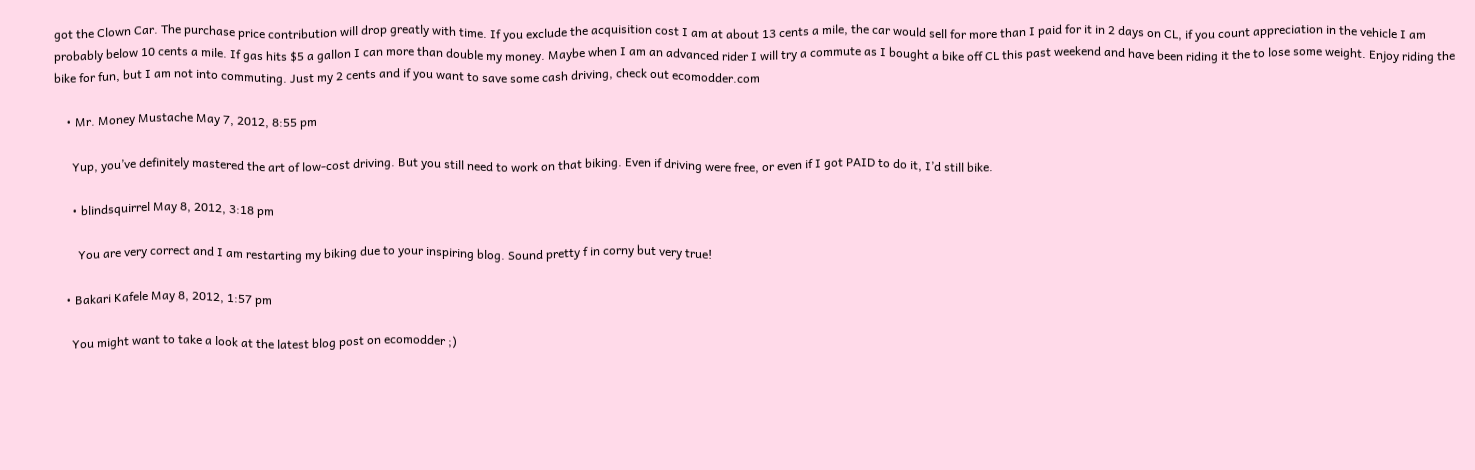got the Clown Car. The purchase price contribution will drop greatly with time. If you exclude the acquisition cost I am at about 13 cents a mile, the car would sell for more than I paid for it in 2 days on CL, if you count appreciation in the vehicle I am probably below 10 cents a mile. If gas hits $5 a gallon I can more than double my money. Maybe when I am an advanced rider I will try a commute as I bought a bike off CL this past weekend and have been riding it the to lose some weight. Enjoy riding the bike for fun, but I am not into commuting. Just my 2 cents and if you want to save some cash driving, check out ecomodder.com

    • Mr. Money Mustache May 7, 2012, 8:55 pm

      Yup, you’ve definitely mastered the art of low-cost driving. But you still need to work on that biking. Even if driving were free, or even if I got PAID to do it, I’d still bike.

      • blindsquirrel May 8, 2012, 3:18 pm

        You are very correct and I am restarting my biking due to your inspiring blog. Sound pretty f in corny but very true!

    • Bakari Kafele May 8, 2012, 1:57 pm

      You might want to take a look at the latest blog post on ecomodder ;)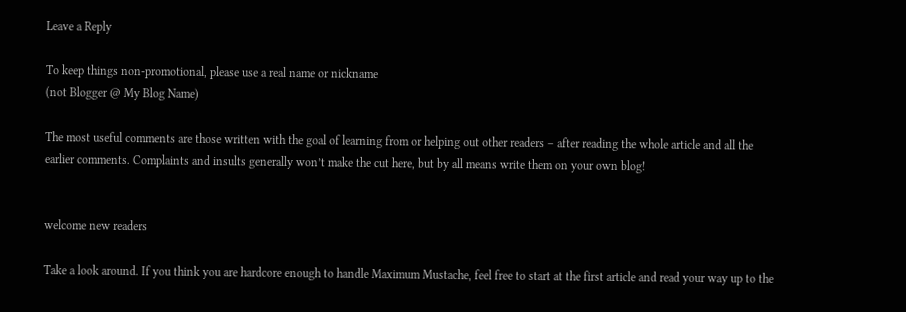Leave a Reply

To keep things non-promotional, please use a real name or nickname
(not Blogger @ My Blog Name)

The most useful comments are those written with the goal of learning from or helping out other readers – after reading the whole article and all the earlier comments. Complaints and insults generally won’t make the cut here, but by all means write them on your own blog!


welcome new readers

Take a look around. If you think you are hardcore enough to handle Maximum Mustache, feel free to start at the first article and read your way up to the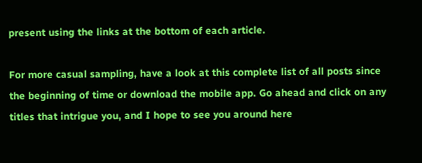present using the links at the bottom of each article.

For more casual sampling, have a look at this complete list of all posts since the beginning of time or download the mobile app. Go ahead and click on any titles that intrigue you, and I hope to see you around here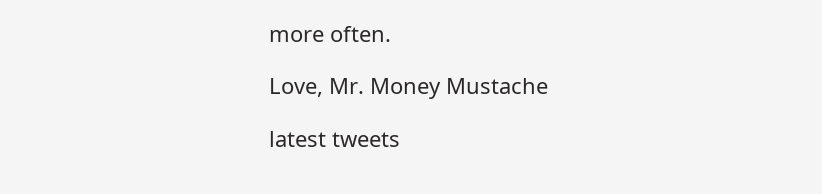more often.

Love, Mr. Money Mustache

latest tweets